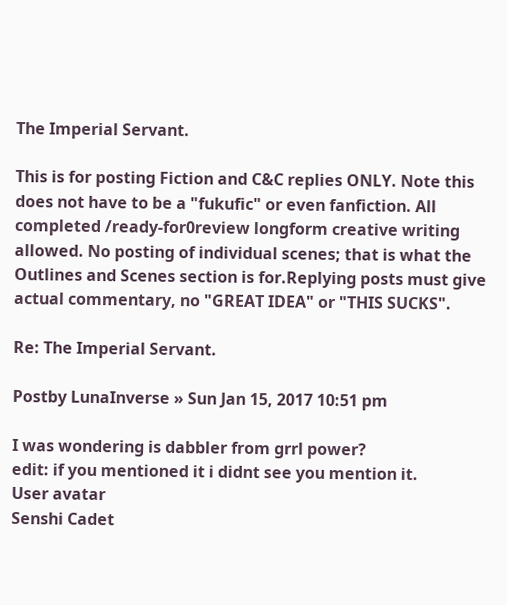The Imperial Servant.

This is for posting Fiction and C&C replies ONLY. Note this does not have to be a "fukufic" or even fanfiction. All completed /ready-for0review longform creative writing allowed. No posting of individual scenes; that is what the Outlines and Scenes section is for.Replying posts must give actual commentary, no "GREAT IDEA" or "THIS SUCKS".

Re: The Imperial Servant.

Postby LunaInverse » Sun Jan 15, 2017 10:51 pm

I was wondering is dabbler from grrl power?
edit: if you mentioned it i didnt see you mention it.
User avatar
Senshi Cadet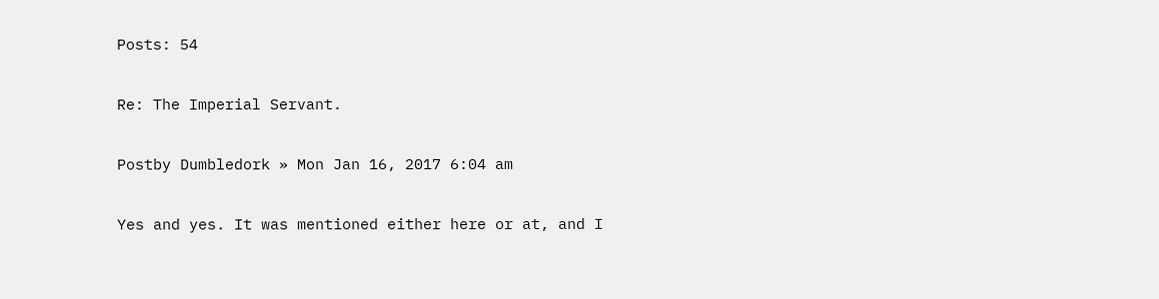Posts: 54

Re: The Imperial Servant.

Postby Dumbledork » Mon Jan 16, 2017 6:04 am

Yes and yes. It was mentioned either here or at, and I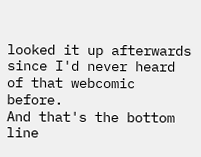looked it up afterwards since I'd never heard of that webcomic before.
And that's the bottom line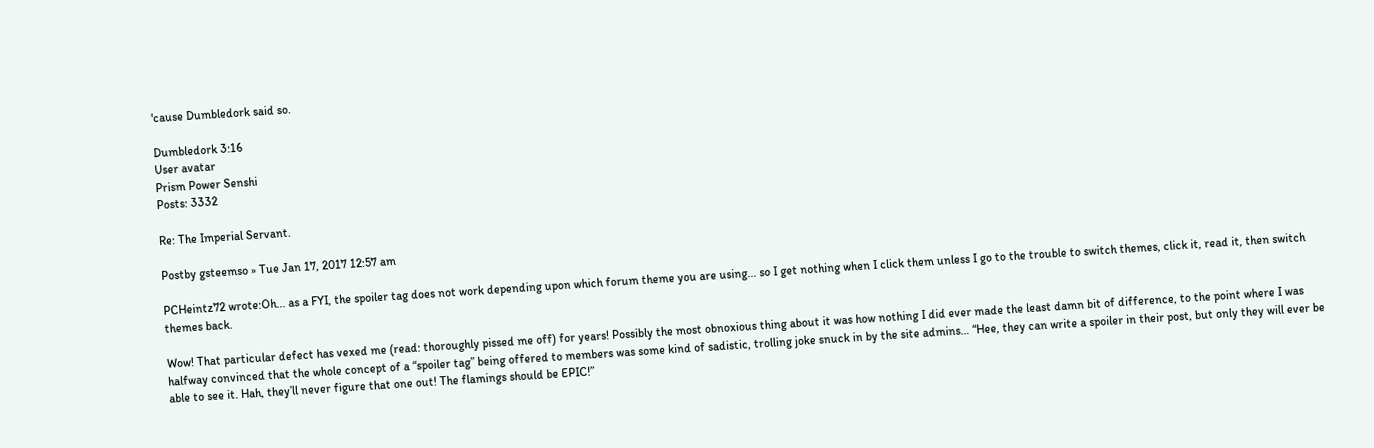'cause Dumbledork said so.

Dumbledork 3:16
User avatar
Prism Power Senshi
Posts: 3332

Re: The Imperial Servant.

Postby gsteemso » Tue Jan 17, 2017 12:57 am

PCHeintz72 wrote:Oh... as a FYI, the spoiler tag does not work depending upon which forum theme you are using... so I get nothing when I click them unless I go to the trouble to switch themes, click it, read it, then switch themes back.

Wow! That particular defect has vexed me (read: thoroughly pissed me off) for years! Possibly the most obnoxious thing about it was how nothing I did ever made the least damn bit of difference, to the point where I was halfway convinced that the whole concept of a “spoiler tag” being offered to members was some kind of sadistic, trolling joke snuck in by the site admins… “Hee, they can write a spoiler in their post, but only they will ever be able to see it. Hah, they’ll never figure that one out! The flamings should be EPIC!”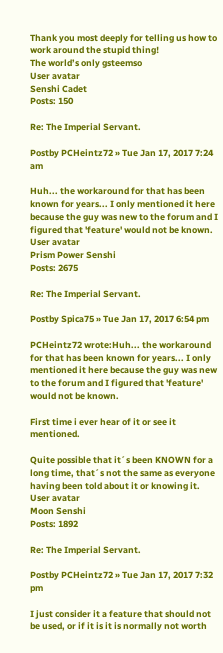Thank you most deeply for telling us how to work around the stupid thing!
The world’s only gsteemso
User avatar
Senshi Cadet
Posts: 150

Re: The Imperial Servant.

Postby PCHeintz72 » Tue Jan 17, 2017 7:24 am

Huh... the workaround for that has been known for years... I only mentioned it here because the guy was new to the forum and I figured that 'feature' would not be known.
User avatar
Prism Power Senshi
Posts: 2675

Re: The Imperial Servant.

Postby Spica75 » Tue Jan 17, 2017 6:54 pm

PCHeintz72 wrote:Huh... the workaround for that has been known for years... I only mentioned it here because the guy was new to the forum and I figured that 'feature' would not be known.

First time i ever hear of it or see it mentioned.

Quite possible that it´s been KNOWN for a long time, that´s not the same as everyone having been told about it or knowing it.
User avatar
Moon Senshi
Posts: 1892

Re: The Imperial Servant.

Postby PCHeintz72 » Tue Jan 17, 2017 7:32 pm

I just consider it a feature that should not be used, or if it is it is normally not worth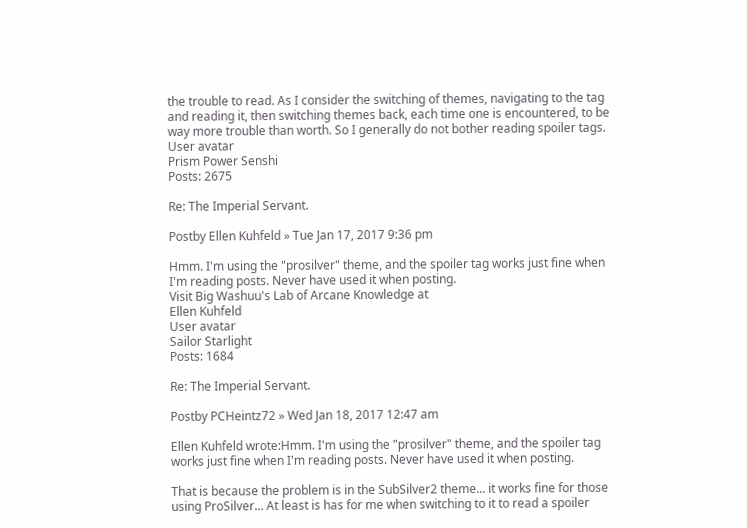the trouble to read. As I consider the switching of themes, navigating to the tag and reading it, then switching themes back, each time one is encountered, to be way more trouble than worth. So I generally do not bother reading spoiler tags.
User avatar
Prism Power Senshi
Posts: 2675

Re: The Imperial Servant.

Postby Ellen Kuhfeld » Tue Jan 17, 2017 9:36 pm

Hmm. I'm using the "prosilver" theme, and the spoiler tag works just fine when I'm reading posts. Never have used it when posting.
Visit Big Washuu's Lab of Arcane Knowledge at
Ellen Kuhfeld
User avatar
Sailor Starlight
Posts: 1684

Re: The Imperial Servant.

Postby PCHeintz72 » Wed Jan 18, 2017 12:47 am

Ellen Kuhfeld wrote:Hmm. I'm using the "prosilver" theme, and the spoiler tag works just fine when I'm reading posts. Never have used it when posting.

That is because the problem is in the SubSilver2 theme... it works fine for those using ProSilver... At least is has for me when switching to it to read a spoiler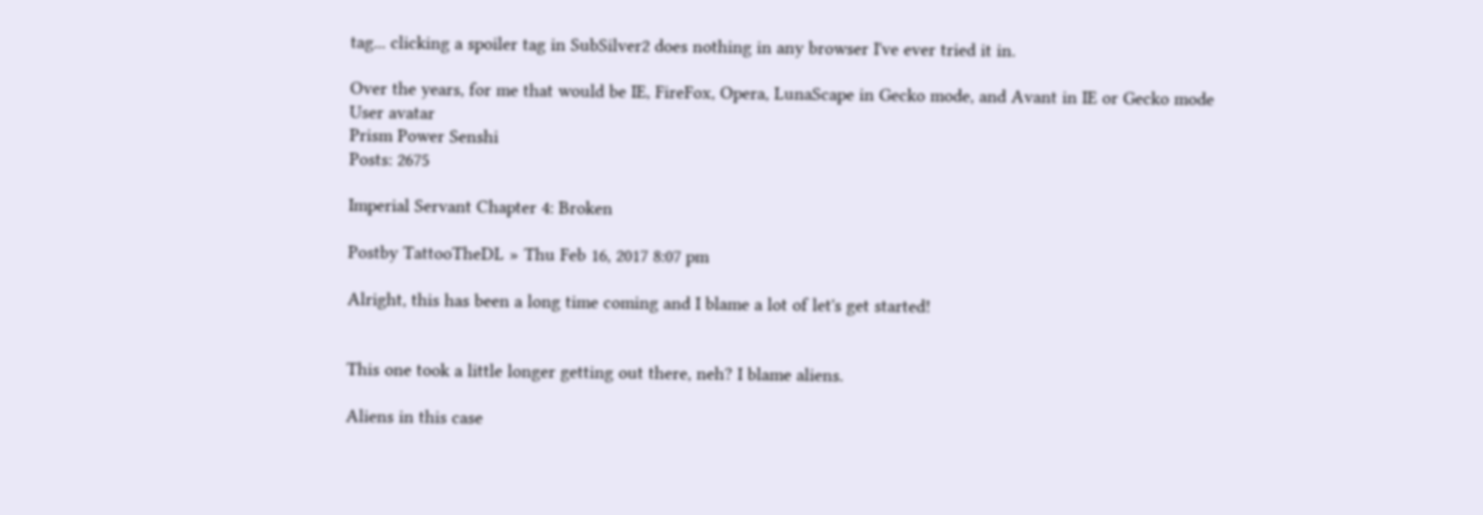tag... clicking a spoiler tag in SubSilver2 does nothing in any browser I've ever tried it in.

Over the years, for me that would be IE, FireFox, Opera, LunaScape in Gecko mode, and Avant in IE or Gecko mode
User avatar
Prism Power Senshi
Posts: 2675

Imperial Servant Chapter 4: Broken

Postby TattooTheDL » Thu Feb 16, 2017 8:07 pm

Alright, this has been a long time coming and I blame a lot of let's get started!


This one took a little longer getting out there, neh? I blame aliens.

Aliens in this case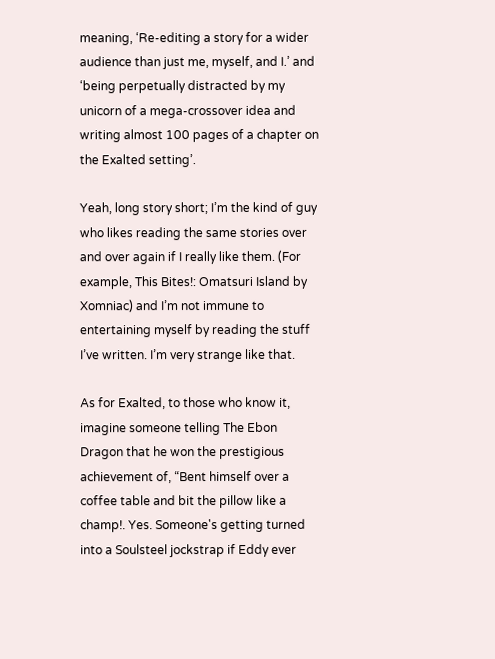meaning, ‘Re-editing a story for a wider audience than just me, myself, and I.’ and ‘being perpetually distracted by my unicorn of a mega-crossover idea and writing almost 100 pages of a chapter on the Exalted setting’.

Yeah, long story short; I’m the kind of guy who likes reading the same stories over and over again if I really like them. (For example, This Bites!: Omatsuri Island by Xomniac) and I’m not immune to entertaining myself by reading the stuff I’ve written. I’m very strange like that.

As for Exalted, to those who know it, imagine someone telling The Ebon Dragon that he won the prestigious achievement of, “Bent himself over a coffee table and bit the pillow like a champ!. Yes. Someone's getting turned into a Soulsteel jockstrap if Eddy ever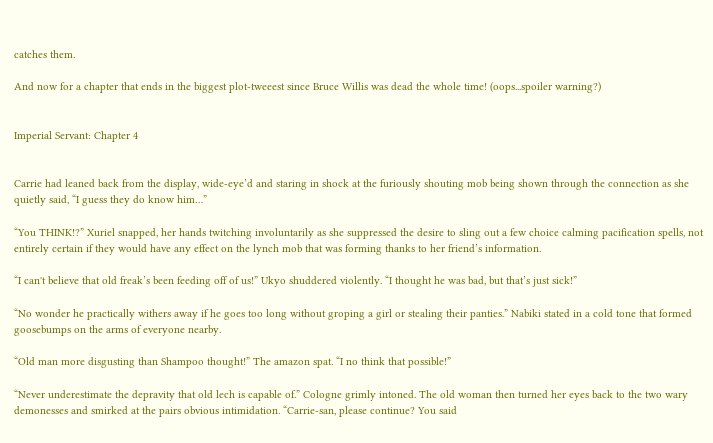catches them.

And now for a chapter that ends in the biggest plot-tweeest since Bruce Willis was dead the whole time! (oops...spoiler warning?)


Imperial Servant: Chapter 4


Carrie had leaned back from the display, wide-eye’d and staring in shock at the furiously shouting mob being shown through the connection as she quietly said, “I guess they do know him…”

“You THINK!?” Xuriel snapped, her hands twitching involuntarily as she suppressed the desire to sling out a few choice calming pacification spells, not entirely certain if they would have any effect on the lynch mob that was forming thanks to her friend’s information.

“I can't believe that old freak’s been feeding off of us!” Ukyo shuddered violently. “I thought he was bad, but that’s just sick!”

“No wonder he practically withers away if he goes too long without groping a girl or stealing their panties.” Nabiki stated in a cold tone that formed goosebumps on the arms of everyone nearby.

“Old man more disgusting than Shampoo thought!” The amazon spat. “I no think that possible!”

“Never underestimate the depravity that old lech is capable of.” Cologne grimly intoned. The old woman then turned her eyes back to the two wary demonesses and smirked at the pairs obvious intimidation. “Carrie-san, please continue? You said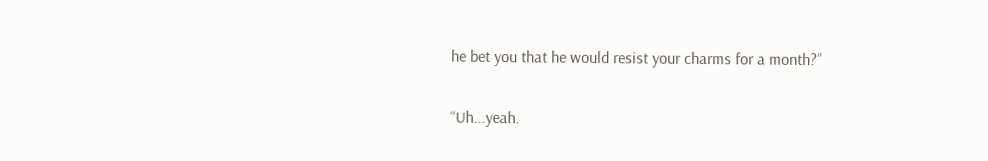he bet you that he would resist your charms for a month?”

“Uh...yeah.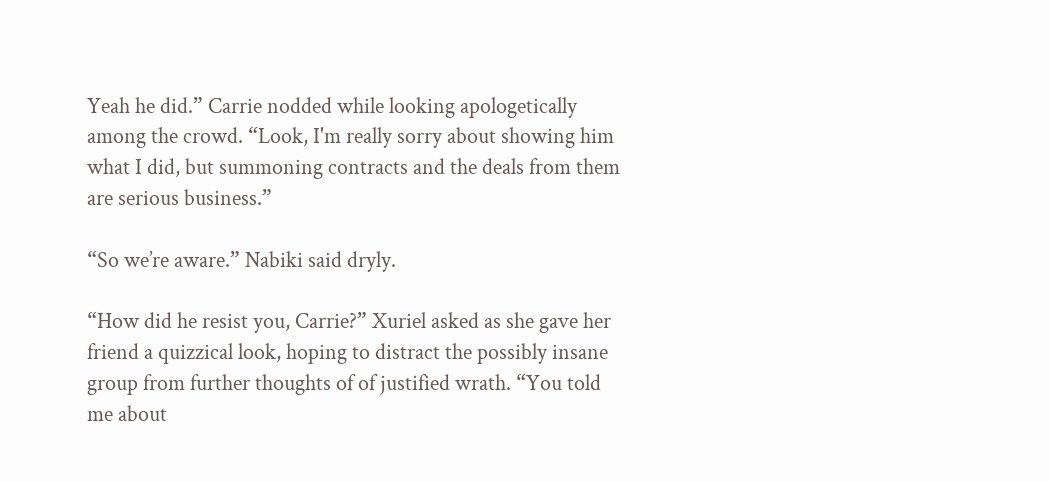Yeah he did.” Carrie nodded while looking apologetically among the crowd. “Look, I'm really sorry about showing him what I did, but summoning contracts and the deals from them are serious business.”

“So we’re aware.” Nabiki said dryly.

“How did he resist you, Carrie?” Xuriel asked as she gave her friend a quizzical look, hoping to distract the possibly insane group from further thoughts of of justified wrath. “You told me about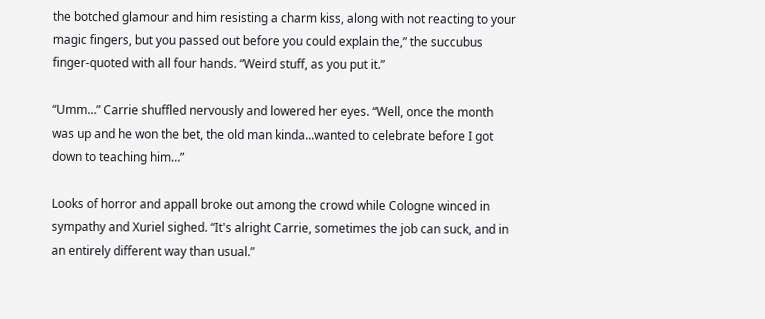the botched glamour and him resisting a charm kiss, along with not reacting to your magic fingers, but you passed out before you could explain the,” the succubus finger-quoted with all four hands. “Weird stuff, as you put it.”

“Umm…” Carrie shuffled nervously and lowered her eyes. “Well, once the month was up and he won the bet, the old man kinda...wanted to celebrate before I got down to teaching him…”

Looks of horror and appall broke out among the crowd while Cologne winced in sympathy and Xuriel sighed. “It's alright Carrie, sometimes the job can suck, and in an entirely different way than usual.”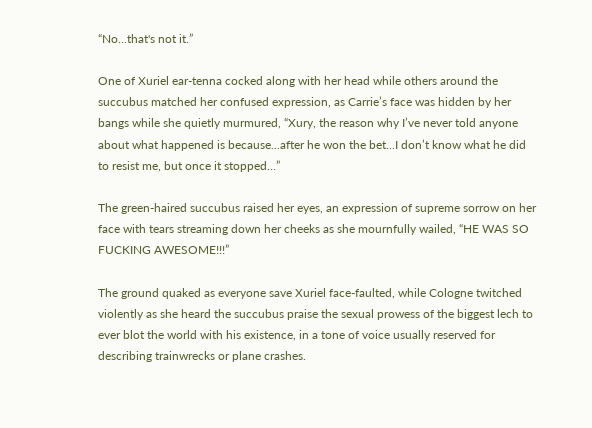“No...that's not it.”

One of Xuriel ear-tenna cocked along with her head while others around the succubus matched her confused expression, as Carrie’s face was hidden by her bangs while she quietly murmured, “Xury, the reason why I’ve never told anyone about what happened is because...after he won the bet...I don’t know what he did to resist me, but once it stopped…”

The green-haired succubus raised her eyes, an expression of supreme sorrow on her face with tears streaming down her cheeks as she mournfully wailed, “HE WAS SO FUCKING AWESOME!!!”

The ground quaked as everyone save Xuriel face-faulted, while Cologne twitched violently as she heard the succubus praise the sexual prowess of the biggest lech to ever blot the world with his existence, in a tone of voice usually reserved for describing trainwrecks or plane crashes.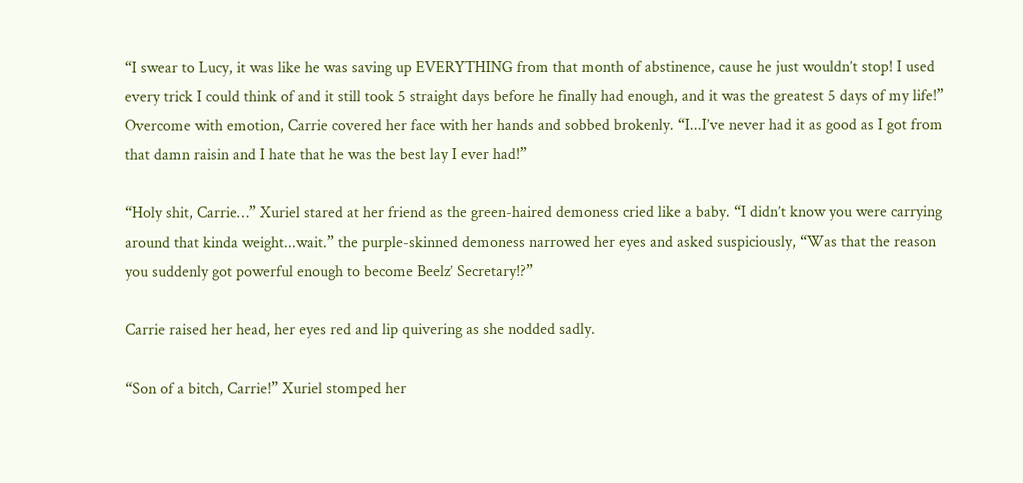“I swear to Lucy, it was like he was saving up EVERYTHING from that month of abstinence, cause he just wouldn’t stop! I used every trick I could think of and it still took 5 straight days before he finally had enough, and it was the greatest 5 days of my life!” Overcome with emotion, Carrie covered her face with her hands and sobbed brokenly. “I...I’ve never had it as good as I got from that damn raisin and I hate that he was the best lay I ever had!”

“Holy shit, Carrie…” Xuriel stared at her friend as the green-haired demoness cried like a baby. “I didn’t know you were carrying around that kinda weight...wait.” the purple-skinned demoness narrowed her eyes and asked suspiciously, “Was that the reason you suddenly got powerful enough to become Beelz’ Secretary!?”

Carrie raised her head, her eyes red and lip quivering as she nodded sadly.

“Son of a bitch, Carrie!” Xuriel stomped her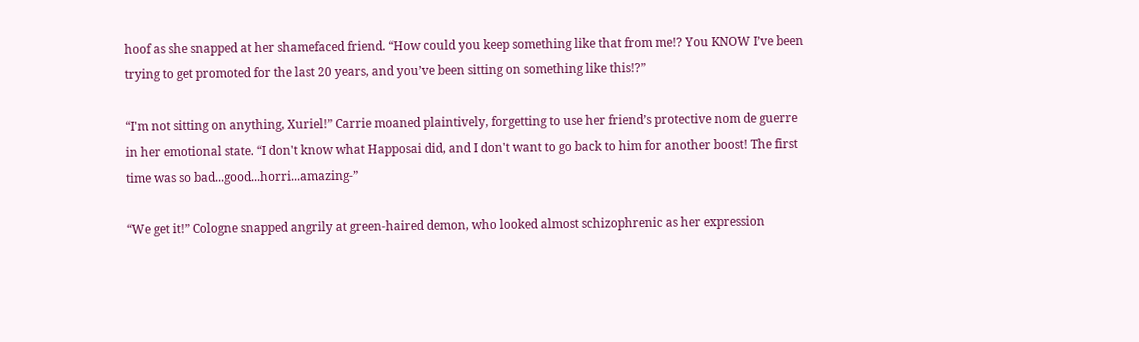hoof as she snapped at her shamefaced friend. “How could you keep something like that from me!? You KNOW I’ve been trying to get promoted for the last 20 years, and you’ve been sitting on something like this!?”

“I'm not sitting on anything, Xuriel!” Carrie moaned plaintively, forgetting to use her friend’s protective nom de guerre in her emotional state. “I don't know what Happosai did, and I don't want to go back to him for another boost! The first time was so bad...good...horri...amazing-”

“We get it!” Cologne snapped angrily at green-haired demon, who looked almost schizophrenic as her expression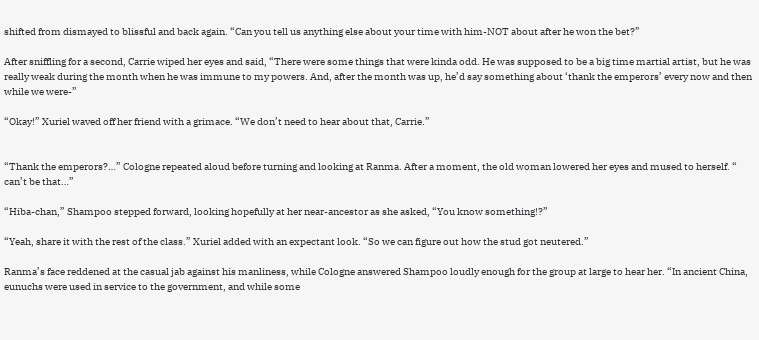shifted from dismayed to blissful and back again. “Can you tell us anything else about your time with him-NOT about after he won the bet?”

After sniffling for a second, Carrie wiped her eyes and said, “There were some things that were kinda odd. He was supposed to be a big time martial artist, but he was really weak during the month when he was immune to my powers. And, after the month was up, he’d say something about ‘thank the emperors’ every now and then while we were-”

“Okay!” Xuriel waved off her friend with a grimace. “We don’t need to hear about that, Carrie.”


“Thank the emperors?…” Cologne repeated aloud before turning and looking at Ranma. After a moment, the old woman lowered her eyes and mused to herself. “ can’t be that…”

“Hiba-chan,” Shampoo stepped forward, looking hopefully at her near-ancestor as she asked, “You know something!?”

“Yeah, share it with the rest of the class.” Xuriel added with an expectant look. “So we can figure out how the stud got neutered.”

Ranma’s face reddened at the casual jab against his manliness, while Cologne answered Shampoo loudly enough for the group at large to hear her. “In ancient China, eunuchs were used in service to the government, and while some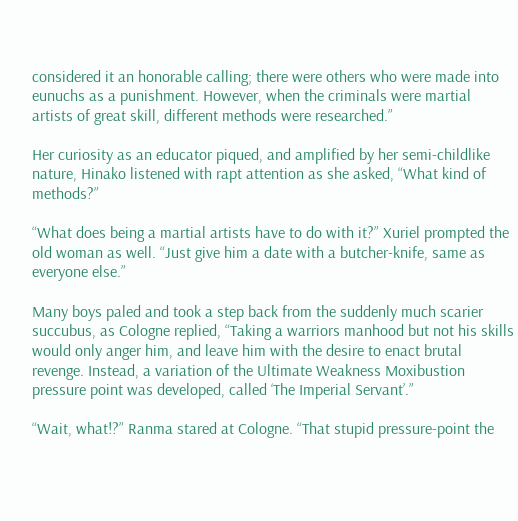considered it an honorable calling; there were others who were made into eunuchs as a punishment. However, when the criminals were martial artists of great skill, different methods were researched.”

Her curiosity as an educator piqued, and amplified by her semi-childlike nature, Hinako listened with rapt attention as she asked, “What kind of methods?”

“What does being a martial artists have to do with it?” Xuriel prompted the old woman as well. “Just give him a date with a butcher-knife, same as everyone else.”

Many boys paled and took a step back from the suddenly much scarier succubus, as Cologne replied, “Taking a warriors manhood but not his skills would only anger him, and leave him with the desire to enact brutal revenge. Instead, a variation of the Ultimate Weakness Moxibustion pressure point was developed, called ‘The Imperial Servant’.”

“Wait, what!?” Ranma stared at Cologne. “That stupid pressure-point the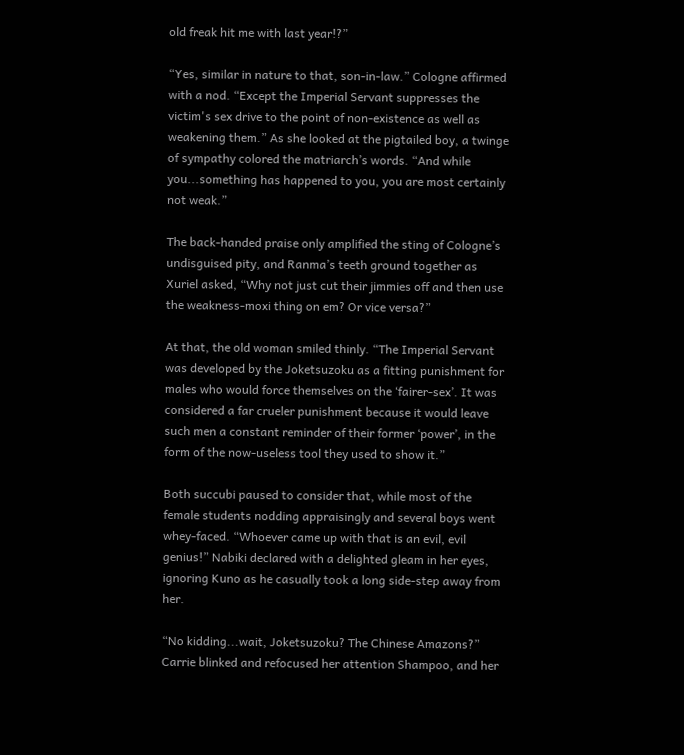old freak hit me with last year!?”

“Yes, similar in nature to that, son-in-law.” Cologne affirmed with a nod. “Except the Imperial Servant suppresses the victim's sex drive to the point of non-existence as well as weakening them.” As she looked at the pigtailed boy, a twinge of sympathy colored the matriarch’s words. “And while you...something has happened to you, you are most certainly not weak.”

The back-handed praise only amplified the sting of Cologne’s undisguised pity, and Ranma’s teeth ground together as Xuriel asked, “Why not just cut their jimmies off and then use the weakness-moxi thing on em? Or vice versa?”

At that, the old woman smiled thinly. “The Imperial Servant was developed by the Joketsuzoku as a fitting punishment for males who would force themselves on the ‘fairer-sex’. It was considered a far crueler punishment because it would leave such men a constant reminder of their former ‘power’, in the form of the now-useless tool they used to show it.”

Both succubi paused to consider that, while most of the female students nodding appraisingly and several boys went whey-faced. “Whoever came up with that is an evil, evil genius!” Nabiki declared with a delighted gleam in her eyes, ignoring Kuno as he casually took a long side-step away from her.

“No kidding...wait, Joketsuzoku? The Chinese Amazons?” Carrie blinked and refocused her attention Shampoo, and her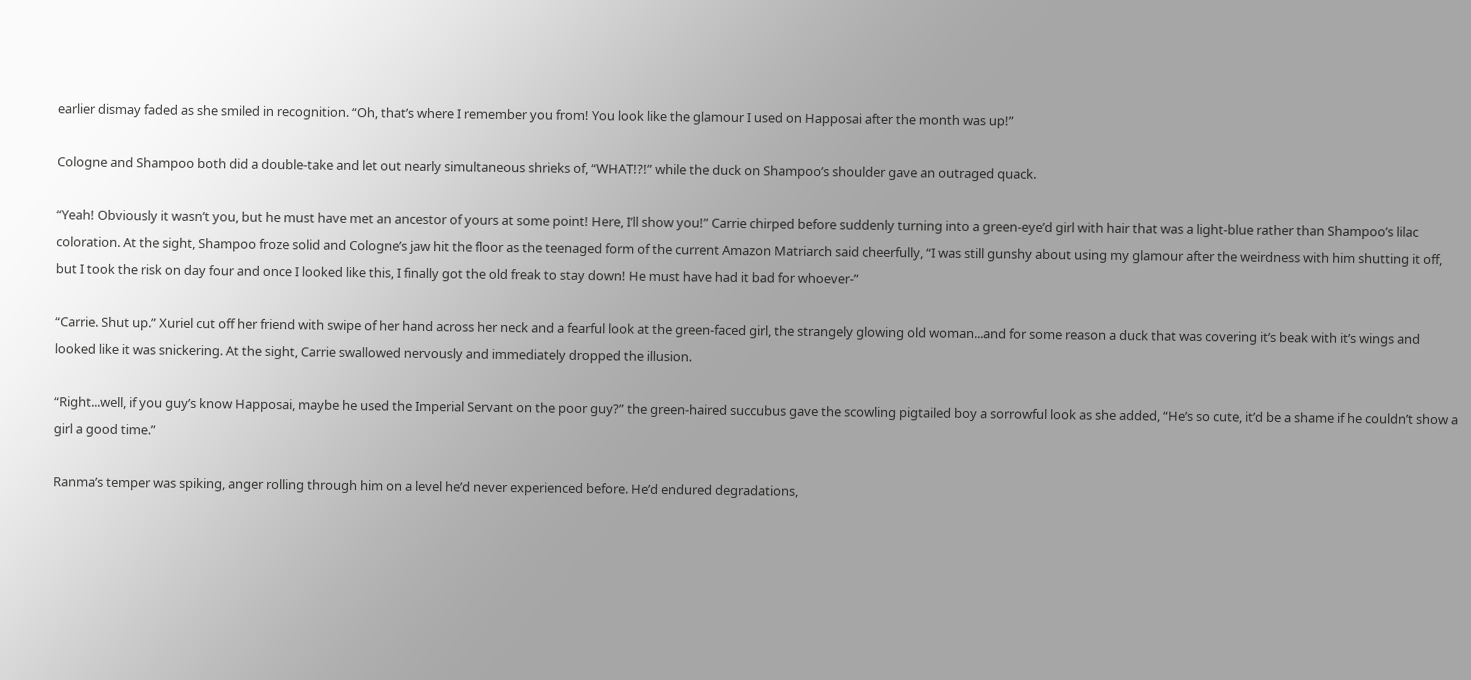earlier dismay faded as she smiled in recognition. “Oh, that’s where I remember you from! You look like the glamour I used on Happosai after the month was up!”

Cologne and Shampoo both did a double-take and let out nearly simultaneous shrieks of, “WHAT!?!” while the duck on Shampoo’s shoulder gave an outraged quack.

“Yeah! Obviously it wasn’t you, but he must have met an ancestor of yours at some point! Here, I’ll show you!” Carrie chirped before suddenly turning into a green-eye’d girl with hair that was a light-blue rather than Shampoo’s lilac coloration. At the sight, Shampoo froze solid and Cologne’s jaw hit the floor as the teenaged form of the current Amazon Matriarch said cheerfully, “I was still gunshy about using my glamour after the weirdness with him shutting it off, but I took the risk on day four and once I looked like this, I finally got the old freak to stay down! He must have had it bad for whoever-”

“Carrie. Shut up.” Xuriel cut off her friend with swipe of her hand across her neck and a fearful look at the green-faced girl, the strangely glowing old woman...and for some reason a duck that was covering it’s beak with it’s wings and looked like it was snickering. At the sight, Carrie swallowed nervously and immediately dropped the illusion.

“Right...well, if you guy’s know Happosai, maybe he used the Imperial Servant on the poor guy?” the green-haired succubus gave the scowling pigtailed boy a sorrowful look as she added, “He’s so cute, it’d be a shame if he couldn’t show a girl a good time.”

Ranma’s temper was spiking, anger rolling through him on a level he’d never experienced before. He’d endured degradations,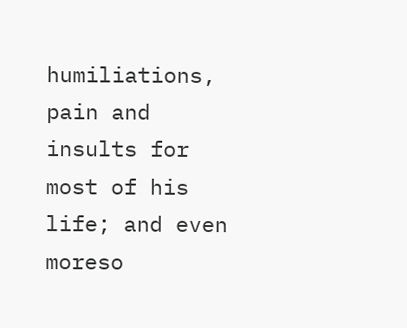humiliations, pain and insults for most of his life; and even moreso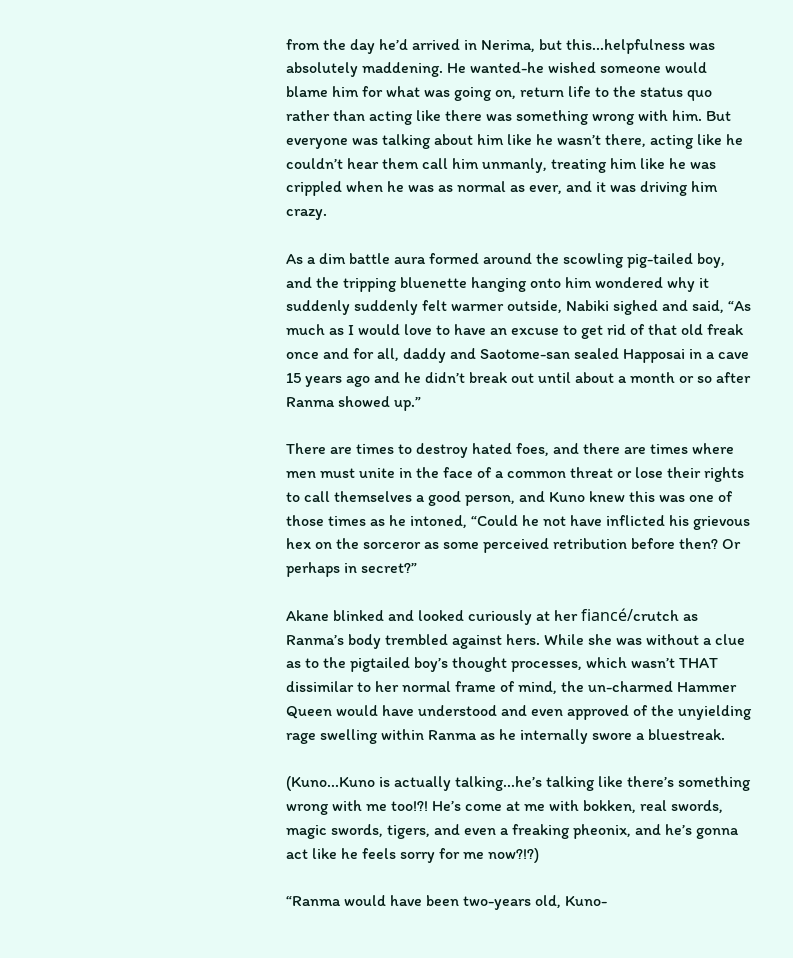from the day he’d arrived in Nerima, but this...helpfulness was absolutely maddening. He wanted-he wished someone would blame him for what was going on, return life to the status quo rather than acting like there was something wrong with him. But everyone was talking about him like he wasn’t there, acting like he couldn’t hear them call him unmanly, treating him like he was crippled when he was as normal as ever, and it was driving him crazy.

As a dim battle aura formed around the scowling pig-tailed boy, and the tripping bluenette hanging onto him wondered why it suddenly suddenly felt warmer outside, Nabiki sighed and said, “As much as I would love to have an excuse to get rid of that old freak once and for all, daddy and Saotome-san sealed Happosai in a cave 15 years ago and he didn’t break out until about a month or so after Ranma showed up.”

There are times to destroy hated foes, and there are times where men must unite in the face of a common threat or lose their rights to call themselves a good person, and Kuno knew this was one of those times as he intoned, “Could he not have inflicted his grievous hex on the sorceror as some perceived retribution before then? Or perhaps in secret?”

Akane blinked and looked curiously at her fiancé/crutch as Ranma’s body trembled against hers. While she was without a clue as to the pigtailed boy’s thought processes, which wasn’t THAT dissimilar to her normal frame of mind, the un-charmed Hammer Queen would have understood and even approved of the unyielding rage swelling within Ranma as he internally swore a bluestreak.

(Kuno...Kuno is actually talking...he’s talking like there’s something wrong with me too!?! He’s come at me with bokken, real swords, magic swords, tigers, and even a freaking pheonix, and he’s gonna act like he feels sorry for me now?!?)

“Ranma would have been two-years old, Kuno-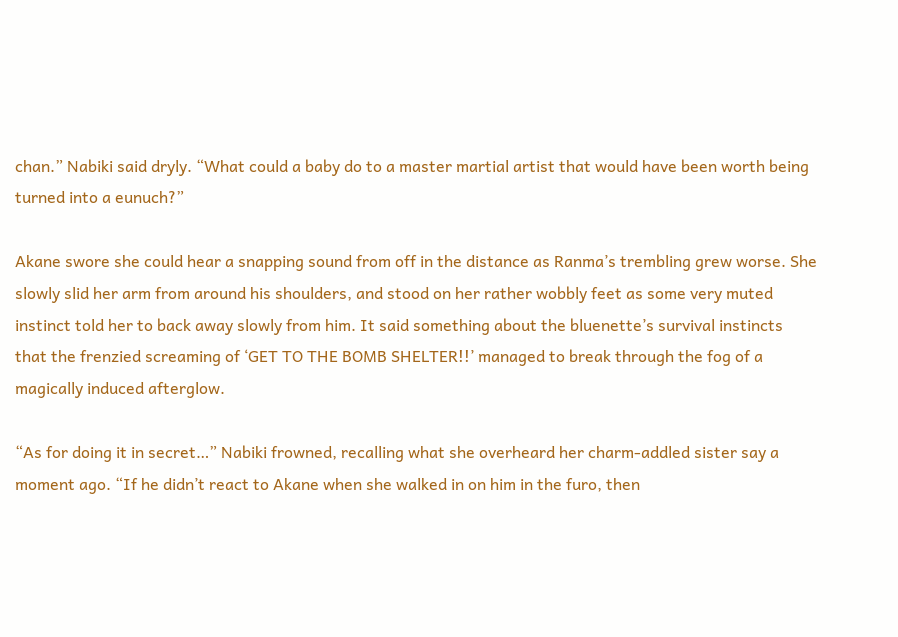chan.” Nabiki said dryly. “What could a baby do to a master martial artist that would have been worth being turned into a eunuch?”

Akane swore she could hear a snapping sound from off in the distance as Ranma’s trembling grew worse. She slowly slid her arm from around his shoulders, and stood on her rather wobbly feet as some very muted instinct told her to back away slowly from him. It said something about the bluenette’s survival instincts that the frenzied screaming of ‘GET TO THE BOMB SHELTER!!’ managed to break through the fog of a magically induced afterglow.

“As for doing it in secret…” Nabiki frowned, recalling what she overheard her charm-addled sister say a moment ago. “If he didn’t react to Akane when she walked in on him in the furo, then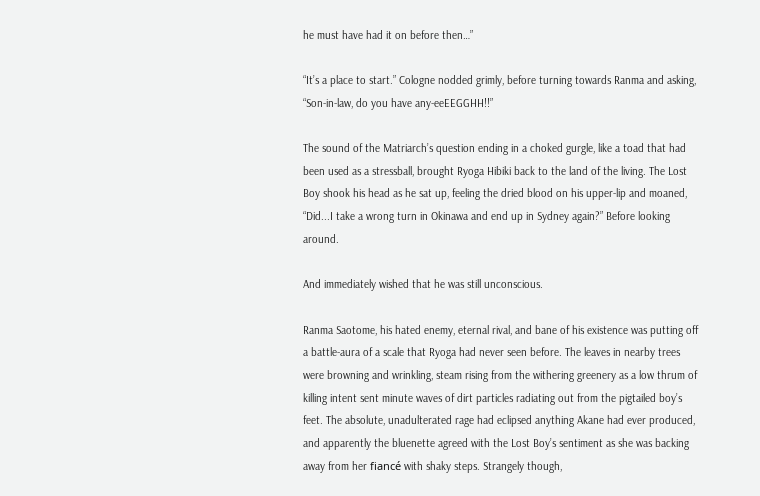he must have had it on before then…”

“It’s a place to start.” Cologne nodded grimly, before turning towards Ranma and asking, “Son-in-law, do you have any-eeEEGGHH!!”

The sound of the Matriarch’s question ending in a choked gurgle, like a toad that had been used as a stressball, brought Ryoga Hibiki back to the land of the living. The Lost Boy shook his head as he sat up, feeling the dried blood on his upper-lip and moaned, “Did...I take a wrong turn in Okinawa and end up in Sydney again?” Before looking around.

And immediately wished that he was still unconscious.

Ranma Saotome, his hated enemy, eternal rival, and bane of his existence was putting off a battle-aura of a scale that Ryoga had never seen before. The leaves in nearby trees were browning and wrinkling, steam rising from the withering greenery as a low thrum of killing intent sent minute waves of dirt particles radiating out from the pigtailed boy’s feet. The absolute, unadulterated rage had eclipsed anything Akane had ever produced, and apparently the bluenette agreed with the Lost Boy’s sentiment as she was backing away from her fiancé with shaky steps. Strangely though,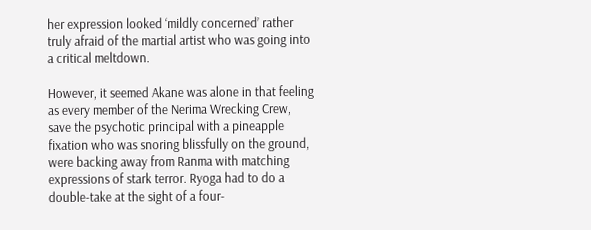her expression looked ‘mildly concerned’ rather truly afraid of the martial artist who was going into a critical meltdown.

However, it seemed Akane was alone in that feeling as every member of the Nerima Wrecking Crew, save the psychotic principal with a pineapple fixation who was snoring blissfully on the ground, were backing away from Ranma with matching expressions of stark terror. Ryoga had to do a double-take at the sight of a four-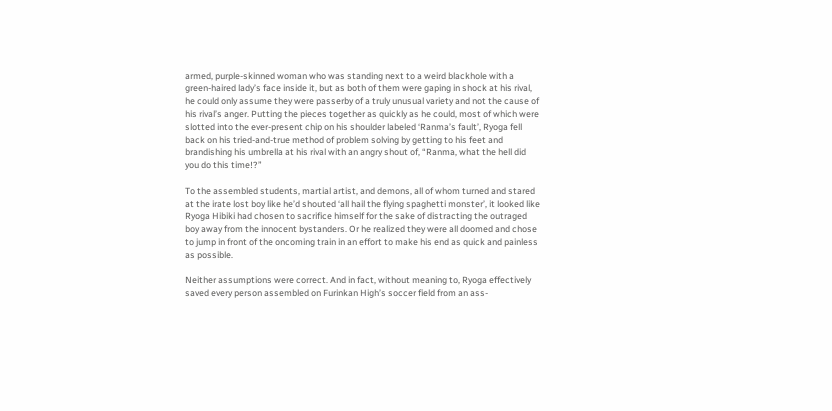armed, purple-skinned woman who was standing next to a weird blackhole with a green-haired lady’s face inside it, but as both of them were gaping in shock at his rival, he could only assume they were passerby of a truly unusual variety and not the cause of his rival’s anger. Putting the pieces together as quickly as he could, most of which were slotted into the ever-present chip on his shoulder labeled ‘Ranma’s fault’, Ryoga fell back on his tried-and-true method of problem solving by getting to his feet and brandishing his umbrella at his rival with an angry shout of, “Ranma, what the hell did you do this time!?”

To the assembled students, martial artist, and demons, all of whom turned and stared at the irate lost boy like he’d shouted ‘all hail the flying spaghetti monster’, it looked like Ryoga Hibiki had chosen to sacrifice himself for the sake of distracting the outraged boy away from the innocent bystanders. Or he realized they were all doomed and chose to jump in front of the oncoming train in an effort to make his end as quick and painless as possible.

Neither assumptions were correct. And in fact, without meaning to, Ryoga effectively saved every person assembled on Furinkan High’s soccer field from an ass-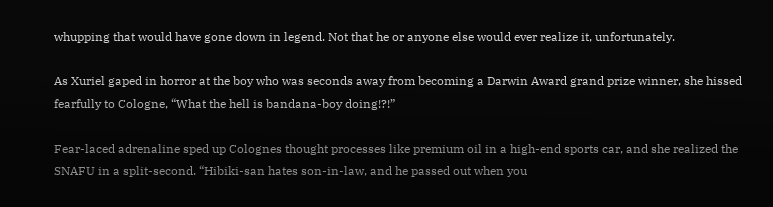whupping that would have gone down in legend. Not that he or anyone else would ever realize it, unfortunately.

As Xuriel gaped in horror at the boy who was seconds away from becoming a Darwin Award grand prize winner, she hissed fearfully to Cologne, “What the hell is bandana-boy doing!?!”

Fear-laced adrenaline sped up Colognes thought processes like premium oil in a high-end sports car, and she realized the SNAFU in a split-second. “Hibiki-san hates son-in-law, and he passed out when you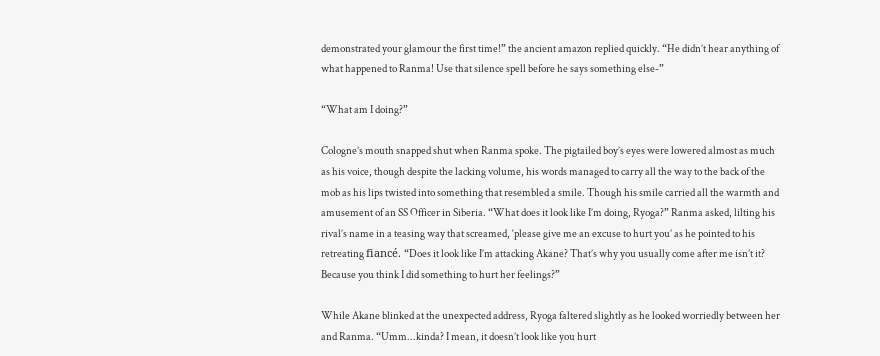demonstrated your glamour the first time!” the ancient amazon replied quickly. “He didn’t hear anything of what happened to Ranma! Use that silence spell before he says something else-”

“What am I doing?”

Cologne’s mouth snapped shut when Ranma spoke. The pigtailed boy’s eyes were lowered almost as much as his voice, though despite the lacking volume, his words managed to carry all the way to the back of the mob as his lips twisted into something that resembled a smile. Though his smile carried all the warmth and amusement of an SS Officer in Siberia. “What does it look like I’m doing, Ryoga?” Ranma asked, lilting his rival’s name in a teasing way that screamed, ‘please give me an excuse to hurt you’ as he pointed to his retreating fiancé. “Does it look like I’m attacking Akane? That’s why you usually come after me isn’t it? Because you think I did something to hurt her feelings?”

While Akane blinked at the unexpected address, Ryoga faltered slightly as he looked worriedly between her and Ranma. “Umm...kinda? I mean, it doesn’t look like you hurt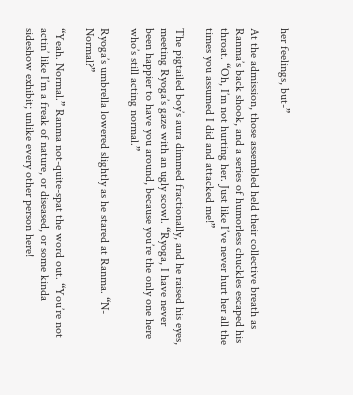her feelings, but-”

At the admission, those assembled held their collective breath as Ranma’s back shook, and a series of humorless chuckles escaped his throat. “Oh, I’m not hurting her. Just like I’ve never hurt her all the times you assumed I did and attacked me!”

The pigtailed boy’s aura dimmed fractionally, and he raised his eyes, meeting Ryoga’s gaze with an ugly scowl. “Ryoga, I have never been happier to have you around, because you’re the only one here who’s still acting normal.”

Ryoga’s umbrella lowered slightly as he stared at Ranma. “N-Normal?”

“Yeah. Normal.” Ranma not-quite-spat the word out. “You’re not actin’ like I’m a freak of nature, or diseased, or some kinda sideshow exhibit; unlike every other person here!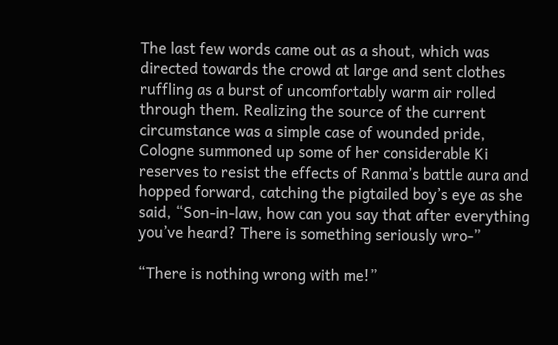The last few words came out as a shout, which was directed towards the crowd at large and sent clothes ruffling as a burst of uncomfortably warm air rolled through them. Realizing the source of the current circumstance was a simple case of wounded pride, Cologne summoned up some of her considerable Ki reserves to resist the effects of Ranma’s battle aura and hopped forward, catching the pigtailed boy’s eye as she said, “Son-in-law, how can you say that after everything you’ve heard? There is something seriously wro-”

“There is nothing wrong with me!”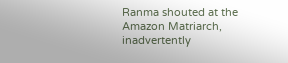Ranma shouted at the Amazon Matriarch, inadvertently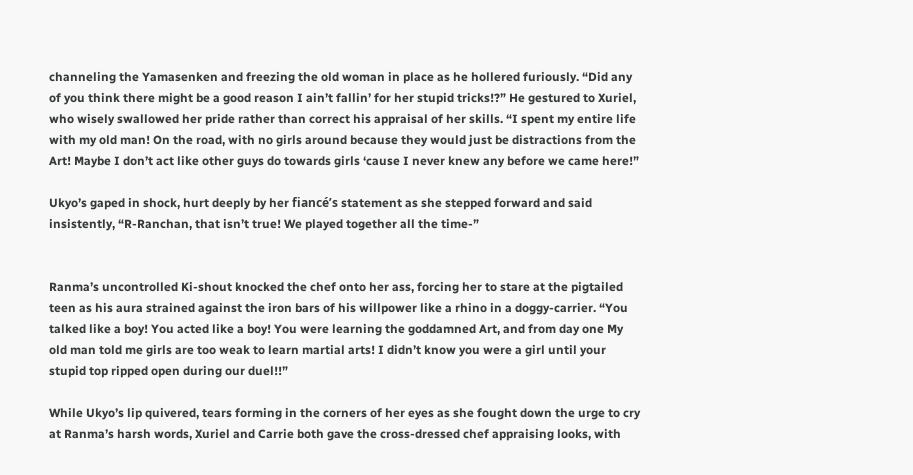channeling the Yamasenken and freezing the old woman in place as he hollered furiously. “Did any of you think there might be a good reason I ain’t fallin’ for her stupid tricks!?” He gestured to Xuriel, who wisely swallowed her pride rather than correct his appraisal of her skills. “I spent my entire life with my old man! On the road, with no girls around because they would just be distractions from the Art! Maybe I don’t act like other guys do towards girls ‘cause I never knew any before we came here!”

Ukyo’s gaped in shock, hurt deeply by her fiancé’s statement as she stepped forward and said insistently, “R-Ranchan, that isn’t true! We played together all the time-”


Ranma’s uncontrolled Ki-shout knocked the chef onto her ass, forcing her to stare at the pigtailed teen as his aura strained against the iron bars of his willpower like a rhino in a doggy-carrier. “You talked like a boy! You acted like a boy! You were learning the goddamned Art, and from day one My old man told me girls are too weak to learn martial arts! I didn’t know you were a girl until your stupid top ripped open during our duel!!”

While Ukyo’s lip quivered, tears forming in the corners of her eyes as she fought down the urge to cry at Ranma’s harsh words, Xuriel and Carrie both gave the cross-dressed chef appraising looks, with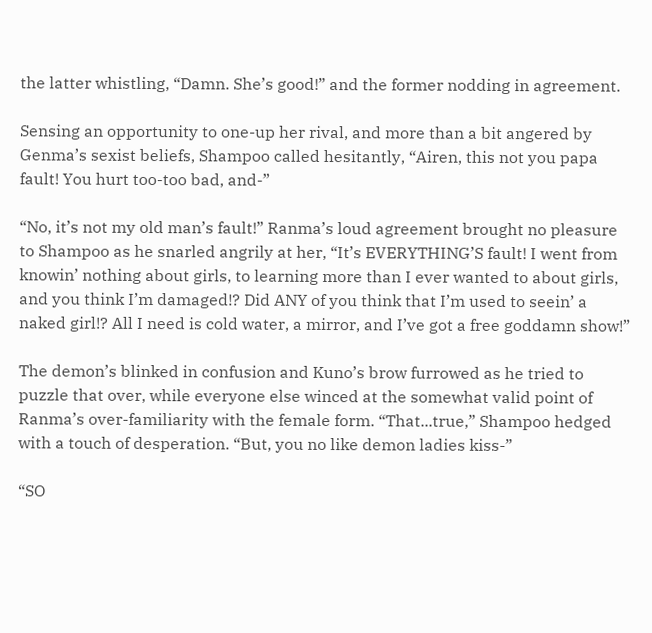the latter whistling, “Damn. She’s good!” and the former nodding in agreement.

Sensing an opportunity to one-up her rival, and more than a bit angered by Genma’s sexist beliefs, Shampoo called hesitantly, “Airen, this not you papa fault! You hurt too-too bad, and-”

“No, it’s not my old man’s fault!” Ranma’s loud agreement brought no pleasure to Shampoo as he snarled angrily at her, “It’s EVERYTHING’S fault! I went from knowin’ nothing about girls, to learning more than I ever wanted to about girls, and you think I’m damaged!? Did ANY of you think that I’m used to seein’ a naked girl!? All I need is cold water, a mirror, and I’ve got a free goddamn show!”

The demon’s blinked in confusion and Kuno’s brow furrowed as he tried to puzzle that over, while everyone else winced at the somewhat valid point of Ranma’s over-familiarity with the female form. “That...true,” Shampoo hedged with a touch of desperation. “But, you no like demon ladies kiss-”

“SO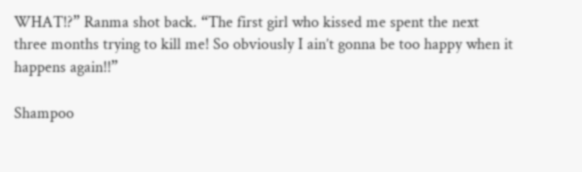WHAT!?” Ranma shot back. “The first girl who kissed me spent the next three months trying to kill me! So obviously I ain’t gonna be too happy when it happens again!!”

Shampoo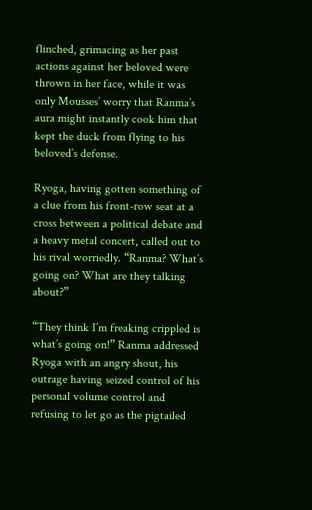flinched, grimacing as her past actions against her beloved were thrown in her face, while it was only Mousses’ worry that Ranma’s aura might instantly cook him that kept the duck from flying to his beloved’s defense.

Ryoga, having gotten something of a clue from his front-row seat at a cross between a political debate and a heavy metal concert, called out to his rival worriedly. “Ranma? What’s going on? What are they talking about?”

“They think I’m freaking crippled is what’s going on!” Ranma addressed Ryoga with an angry shout, his outrage having seized control of his personal volume control and refusing to let go as the pigtailed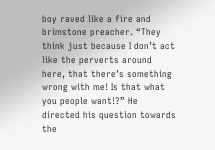boy raved like a fire and brimstone preacher. “They think just because I don’t act like the perverts around here, that there’s something wrong with me! Is that what you people want!?” He directed his question towards the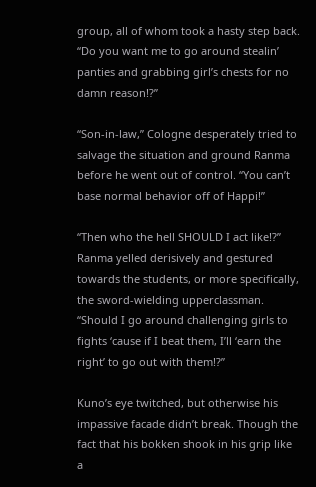group, all of whom took a hasty step back. “Do you want me to go around stealin’ panties and grabbing girl’s chests for no damn reason!?”

“Son-in-law,” Cologne desperately tried to salvage the situation and ground Ranma before he went out of control. “You can’t base normal behavior off of Happi!”

“Then who the hell SHOULD I act like!?” Ranma yelled derisively and gestured towards the students, or more specifically, the sword-wielding upperclassman. “Should I go around challenging girls to fights ‘cause if I beat them, I’ll ‘earn the right’ to go out with them!?”

Kuno’s eye twitched, but otherwise his impassive facade didn’t break. Though the fact that his bokken shook in his grip like a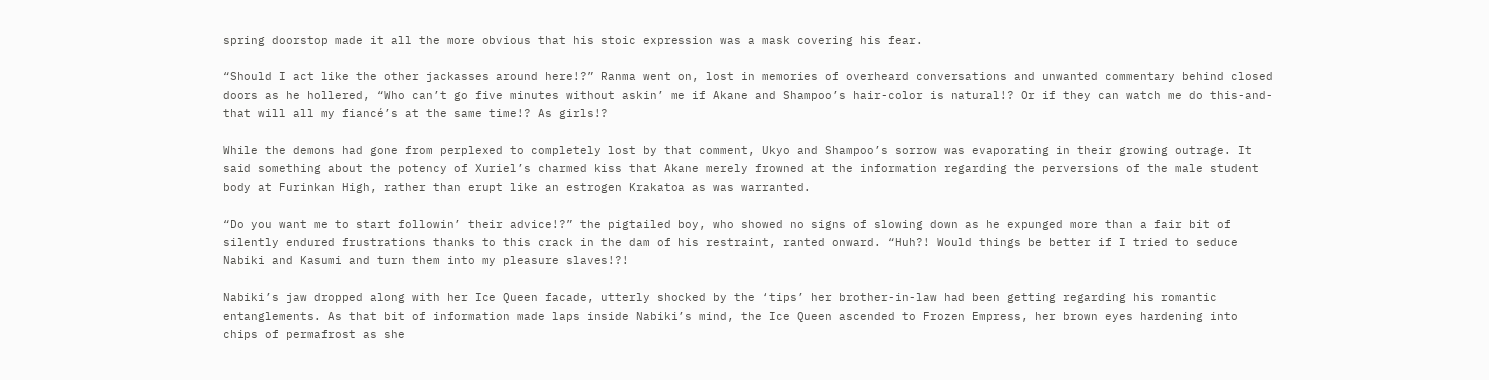spring doorstop made it all the more obvious that his stoic expression was a mask covering his fear.

“Should I act like the other jackasses around here!?” Ranma went on, lost in memories of overheard conversations and unwanted commentary behind closed doors as he hollered, “Who can’t go five minutes without askin’ me if Akane and Shampoo’s hair-color is natural!? Or if they can watch me do this-and-that will all my fiancé’s at the same time!? As girls!?

While the demons had gone from perplexed to completely lost by that comment, Ukyo and Shampoo’s sorrow was evaporating in their growing outrage. It said something about the potency of Xuriel’s charmed kiss that Akane merely frowned at the information regarding the perversions of the male student body at Furinkan High, rather than erupt like an estrogen Krakatoa as was warranted.

“Do you want me to start followin’ their advice!?” the pigtailed boy, who showed no signs of slowing down as he expunged more than a fair bit of silently endured frustrations thanks to this crack in the dam of his restraint, ranted onward. “Huh?! Would things be better if I tried to seduce Nabiki and Kasumi and turn them into my pleasure slaves!?!

Nabiki’s jaw dropped along with her Ice Queen facade, utterly shocked by the ‘tips’ her brother-in-law had been getting regarding his romantic entanglements. As that bit of information made laps inside Nabiki’s mind, the Ice Queen ascended to Frozen Empress, her brown eyes hardening into chips of permafrost as she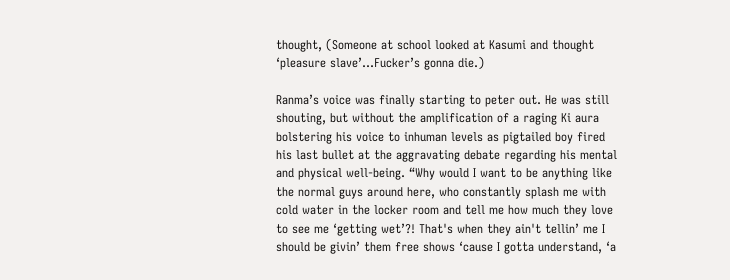thought, (Someone at school looked at Kasumi and thought ‘pleasure slave’...Fucker’s gonna die.)

Ranma’s voice was finally starting to peter out. He was still shouting, but without the amplification of a raging Ki aura bolstering his voice to inhuman levels as pigtailed boy fired his last bullet at the aggravating debate regarding his mental and physical well-being. “Why would I want to be anything like the normal guys around here, who constantly splash me with cold water in the locker room and tell me how much they love to see me ‘getting wet’?! That's when they ain't tellin’ me I should be givin’ them free shows ‘cause I gotta understand, ‘a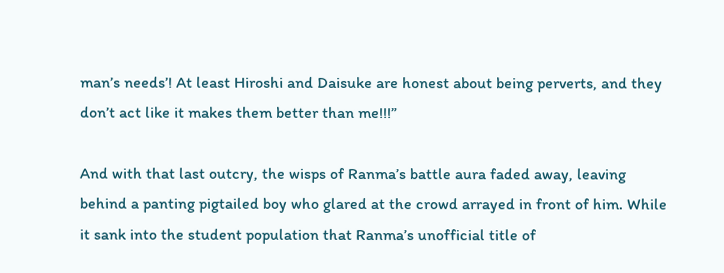man’s needs’! At least Hiroshi and Daisuke are honest about being perverts, and they don’t act like it makes them better than me!!!”

And with that last outcry, the wisps of Ranma’s battle aura faded away, leaving behind a panting pigtailed boy who glared at the crowd arrayed in front of him. While it sank into the student population that Ranma’s unofficial title of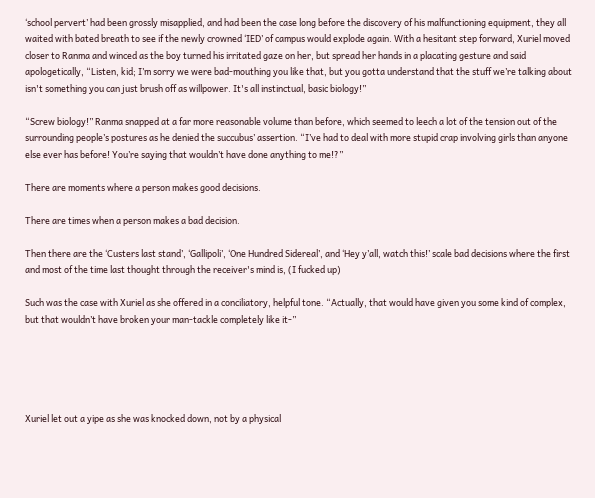‘school pervert’ had been grossly misapplied, and had been the case long before the discovery of his malfunctioning equipment, they all waited with bated breath to see if the newly crowned ‘IED’ of campus would explode again. With a hesitant step forward, Xuriel moved closer to Ranma and winced as the boy turned his irritated gaze on her, but spread her hands in a placating gesture and said apologetically, “Listen, kid; I’m sorry we were bad-mouthing you like that, but you gotta understand that the stuff we’re talking about isn't something you can just brush off as willpower. It's all instinctual, basic biology!”

“Screw biology!” Ranma snapped at a far more reasonable volume than before, which seemed to leech a lot of the tension out of the surrounding people’s postures as he denied the succubus’ assertion. “I’ve had to deal with more stupid crap involving girls than anyone else ever has before! You’re saying that wouldn’t have done anything to me!?”

There are moments where a person makes good decisions.

There are times when a person makes a bad decision.

Then there are the ‘Custers last stand’, ‘Gallipoli’, ‘One Hundred Sidereal’, and ‘Hey y’all, watch this!’ scale bad decisions where the first and most of the time last thought through the receiver's mind is, (I fucked up)

Such was the case with Xuriel as she offered in a conciliatory, helpful tone. “Actually, that would have given you some kind of complex, but that wouldn’t have broken your man-tackle completely like it-”





Xuriel let out a yipe as she was knocked down, not by a physical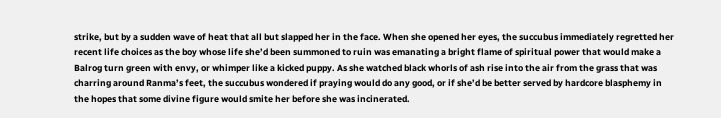strike, but by a sudden wave of heat that all but slapped her in the face. When she opened her eyes, the succubus immediately regretted her recent life choices as the boy whose life she’d been summoned to ruin was emanating a bright flame of spiritual power that would make a Balrog turn green with envy, or whimper like a kicked puppy. As she watched black whorls of ash rise into the air from the grass that was charring around Ranma’s feet, the succubus wondered if praying would do any good, or if she’d be better served by hardcore blasphemy in the hopes that some divine figure would smite her before she was incinerated.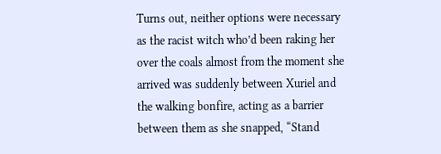Turns out, neither options were necessary as the racist witch who’d been raking her over the coals almost from the moment she arrived was suddenly between Xuriel and the walking bonfire, acting as a barrier between them as she snapped, “Stand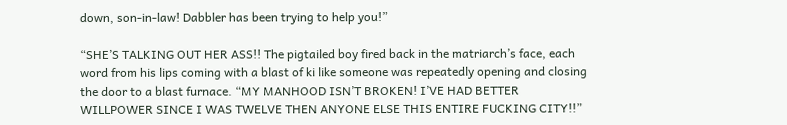down, son-in-law! Dabbler has been trying to help you!”

“SHE’S TALKING OUT HER ASS!! The pigtailed boy fired back in the matriarch’s face, each word from his lips coming with a blast of ki like someone was repeatedly opening and closing the door to a blast furnace. “MY MANHOOD ISN’T BROKEN! I’VE HAD BETTER WILLPOWER SINCE I WAS TWELVE THEN ANYONE ELSE THIS ENTIRE FUCKING CITY!!”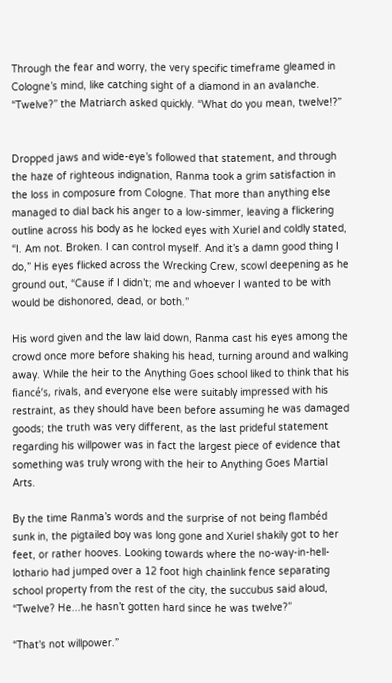Through the fear and worry, the very specific timeframe gleamed in Cologne’s mind, like catching sight of a diamond in an avalanche. “Twelve?” the Matriarch asked quickly. “What do you mean, twelve!?”


Dropped jaws and wide-eye’s followed that statement, and through the haze of righteous indignation, Ranma took a grim satisfaction in the loss in composure from Cologne. That more than anything else managed to dial back his anger to a low-simmer, leaving a flickering outline across his body as he locked eyes with Xuriel and coldly stated, “I. Am not. Broken. I can control myself. And it’s a damn good thing I do,” His eyes flicked across the Wrecking Crew, scowl deepening as he ground out, “Cause if I didn’t; me and whoever I wanted to be with would be dishonored, dead, or both.”

His word given and the law laid down, Ranma cast his eyes among the crowd once more before shaking his head, turning around and walking away. While the heir to the Anything Goes school liked to think that his fiancé’s, rivals, and everyone else were suitably impressed with his restraint, as they should have been before assuming he was damaged goods; the truth was very different, as the last prideful statement regarding his willpower was in fact the largest piece of evidence that something was truly wrong with the heir to Anything Goes Martial Arts.

By the time Ranma’s words and the surprise of not being flambéd sunk in, the pigtailed boy was long gone and Xuriel shakily got to her feet, or rather hooves. Looking towards where the no-way-in-hell-lothario had jumped over a 12 foot high chainlink fence separating school property from the rest of the city, the succubus said aloud, “Twelve? He...he hasn’t gotten hard since he was twelve?”

“That's not willpower.”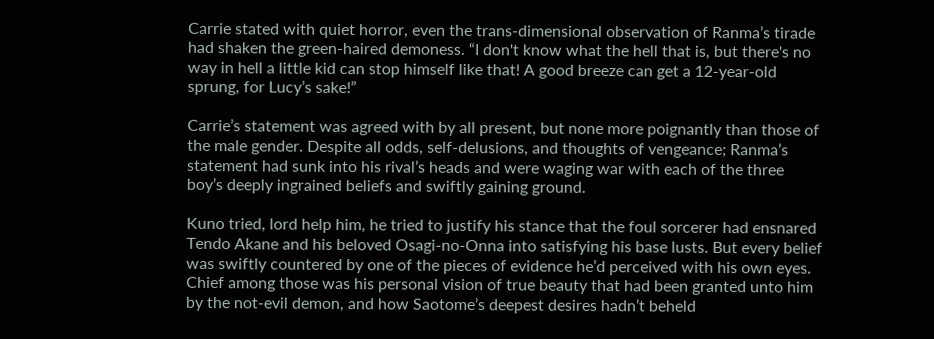Carrie stated with quiet horror, even the trans-dimensional observation of Ranma’s tirade had shaken the green-haired demoness. “I don't know what the hell that is, but there's no way in hell a little kid can stop himself like that! A good breeze can get a 12-year-old sprung, for Lucy’s sake!”

Carrie’s statement was agreed with by all present, but none more poignantly than those of the male gender. Despite all odds, self-delusions, and thoughts of vengeance; Ranma’s statement had sunk into his rival’s heads and were waging war with each of the three boy’s deeply ingrained beliefs and swiftly gaining ground.

Kuno tried, lord help him, he tried to justify his stance that the foul sorcerer had ensnared Tendo Akane and his beloved Osagi-no-Onna into satisfying his base lusts. But every belief was swiftly countered by one of the pieces of evidence he’d perceived with his own eyes. Chief among those was his personal vision of true beauty that had been granted unto him by the not-evil demon, and how Saotome’s deepest desires hadn’t beheld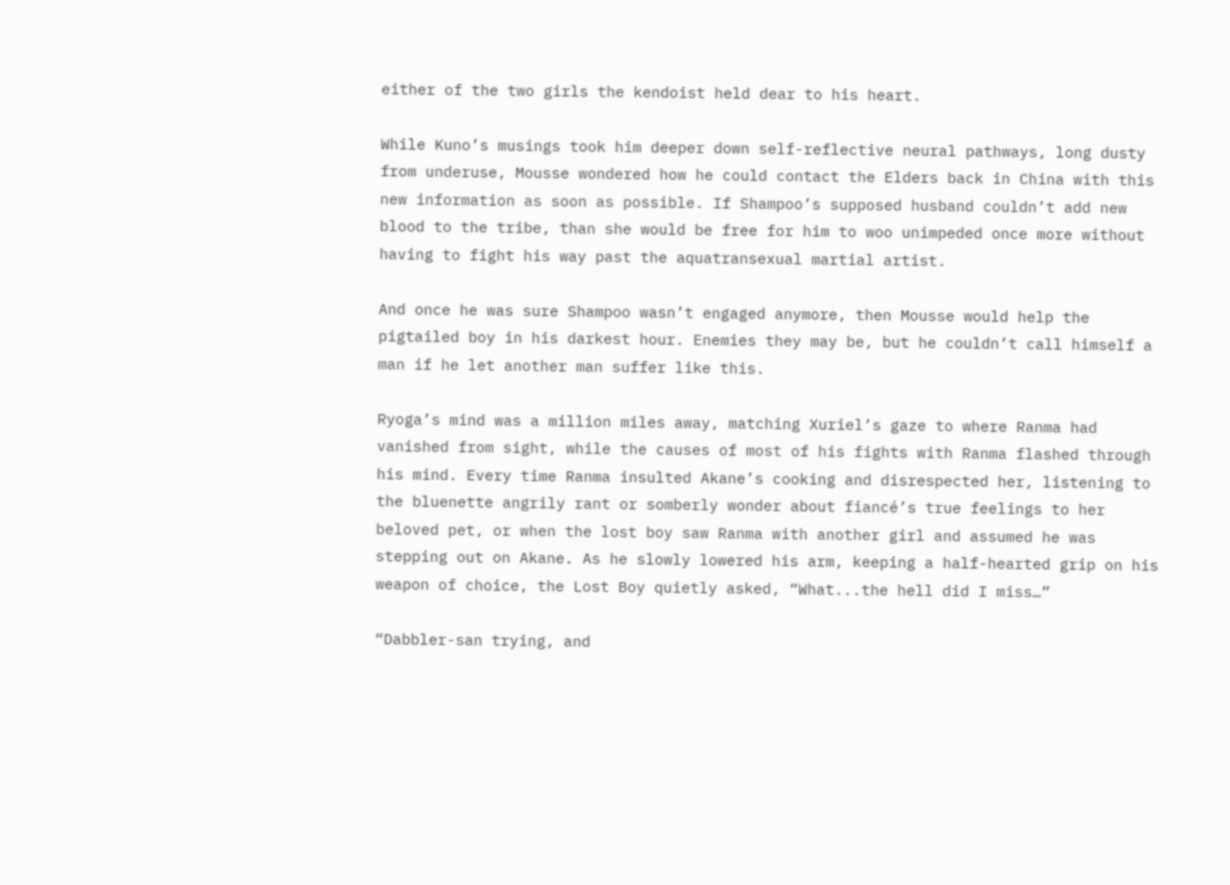either of the two girls the kendoist held dear to his heart.

While Kuno’s musings took him deeper down self-reflective neural pathways, long dusty from underuse, Mousse wondered how he could contact the Elders back in China with this new information as soon as possible. If Shampoo’s supposed husband couldn’t add new blood to the tribe, than she would be free for him to woo unimpeded once more without having to fight his way past the aquatransexual martial artist.

And once he was sure Shampoo wasn’t engaged anymore, then Mousse would help the pigtailed boy in his darkest hour. Enemies they may be, but he couldn’t call himself a man if he let another man suffer like this.

Ryoga’s mind was a million miles away, matching Xuriel’s gaze to where Ranma had vanished from sight, while the causes of most of his fights with Ranma flashed through his mind. Every time Ranma insulted Akane’s cooking and disrespected her, listening to the bluenette angrily rant or somberly wonder about fiancé’s true feelings to her beloved pet, or when the lost boy saw Ranma with another girl and assumed he was stepping out on Akane. As he slowly lowered his arm, keeping a half-hearted grip on his weapon of choice, the Lost Boy quietly asked, “What...the hell did I miss…”

“Dabbler-san trying, and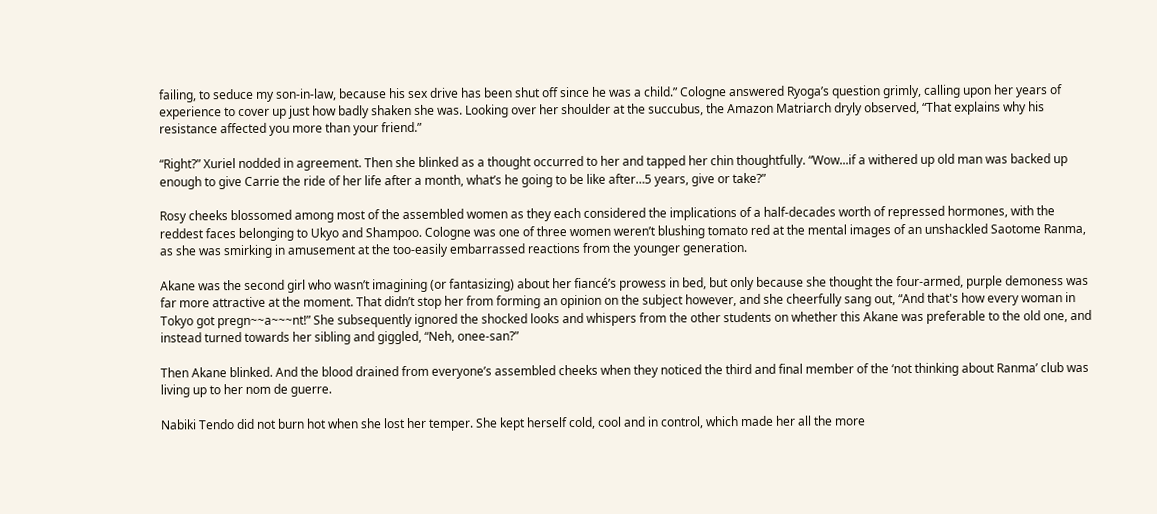failing, to seduce my son-in-law, because his sex drive has been shut off since he was a child.” Cologne answered Ryoga’s question grimly, calling upon her years of experience to cover up just how badly shaken she was. Looking over her shoulder at the succubus, the Amazon Matriarch dryly observed, “That explains why his resistance affected you more than your friend.”

“Right?” Xuriel nodded in agreement. Then she blinked as a thought occurred to her and tapped her chin thoughtfully. “Wow...if a withered up old man was backed up enough to give Carrie the ride of her life after a month, what’s he going to be like after…5 years, give or take?”

Rosy cheeks blossomed among most of the assembled women as they each considered the implications of a half-decades worth of repressed hormones, with the reddest faces belonging to Ukyo and Shampoo. Cologne was one of three women weren’t blushing tomato red at the mental images of an unshackled Saotome Ranma, as she was smirking in amusement at the too-easily embarrassed reactions from the younger generation.

Akane was the second girl who wasn’t imagining (or fantasizing) about her fiancé’s prowess in bed, but only because she thought the four-armed, purple demoness was far more attractive at the moment. That didn’t stop her from forming an opinion on the subject however, and she cheerfully sang out, “And that's how every woman in Tokyo got pregn~~a~~~nt!” She subsequently ignored the shocked looks and whispers from the other students on whether this Akane was preferable to the old one, and instead turned towards her sibling and giggled, “Neh, onee-san?”

Then Akane blinked. And the blood drained from everyone’s assembled cheeks when they noticed the third and final member of the ‘not thinking about Ranma’ club was living up to her nom de guerre.

Nabiki Tendo did not burn hot when she lost her temper. She kept herself cold, cool and in control, which made her all the more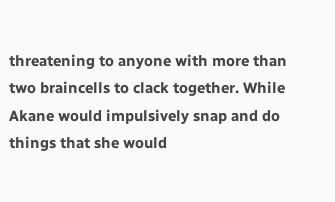threatening to anyone with more than two braincells to clack together. While Akane would impulsively snap and do things that she would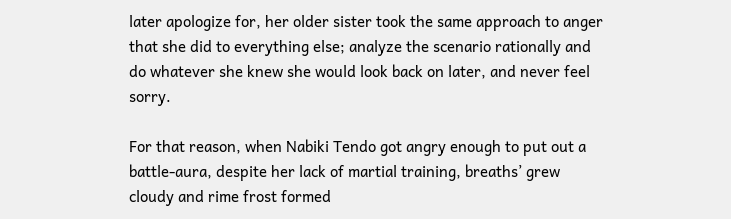later apologize for, her older sister took the same approach to anger that she did to everything else; analyze the scenario rationally and do whatever she knew she would look back on later, and never feel sorry.

For that reason, when Nabiki Tendo got angry enough to put out a battle-aura, despite her lack of martial training, breaths’ grew cloudy and rime frost formed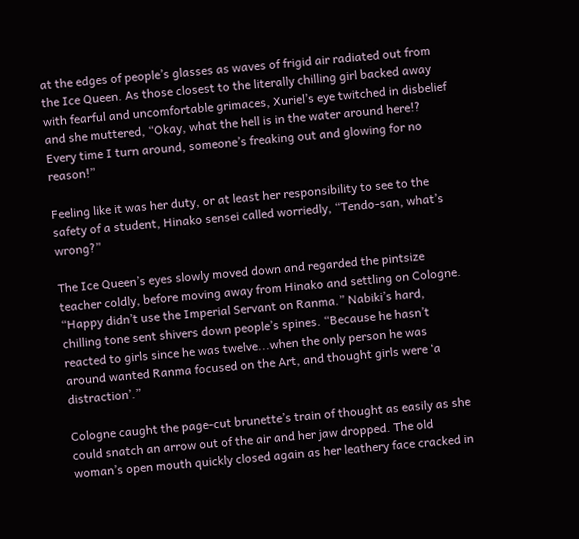at the edges of people’s glasses as waves of frigid air radiated out from the Ice Queen. As those closest to the literally chilling girl backed away with fearful and uncomfortable grimaces, Xuriel’s eye twitched in disbelief and she muttered, “Okay, what the hell is in the water around here!? Every time I turn around, someone’s freaking out and glowing for no reason!”

Feeling like it was her duty, or at least her responsibility to see to the safety of a student, Hinako sensei called worriedly, “Tendo-san, what’s wrong?”

The Ice Queen’s eyes slowly moved down and regarded the pintsize teacher coldly, before moving away from Hinako and settling on Cologne. “Happy didn’t use the Imperial Servant on Ranma.” Nabiki’s hard, chilling tone sent shivers down people’s spines. “Because he hasn’t reacted to girls since he was twelve...when the only person he was around wanted Ranma focused on the Art, and thought girls were ‘a distraction’.”

Cologne caught the page-cut brunette’s train of thought as easily as she could snatch an arrow out of the air and her jaw dropped. The old woman’s open mouth quickly closed again as her leathery face cracked in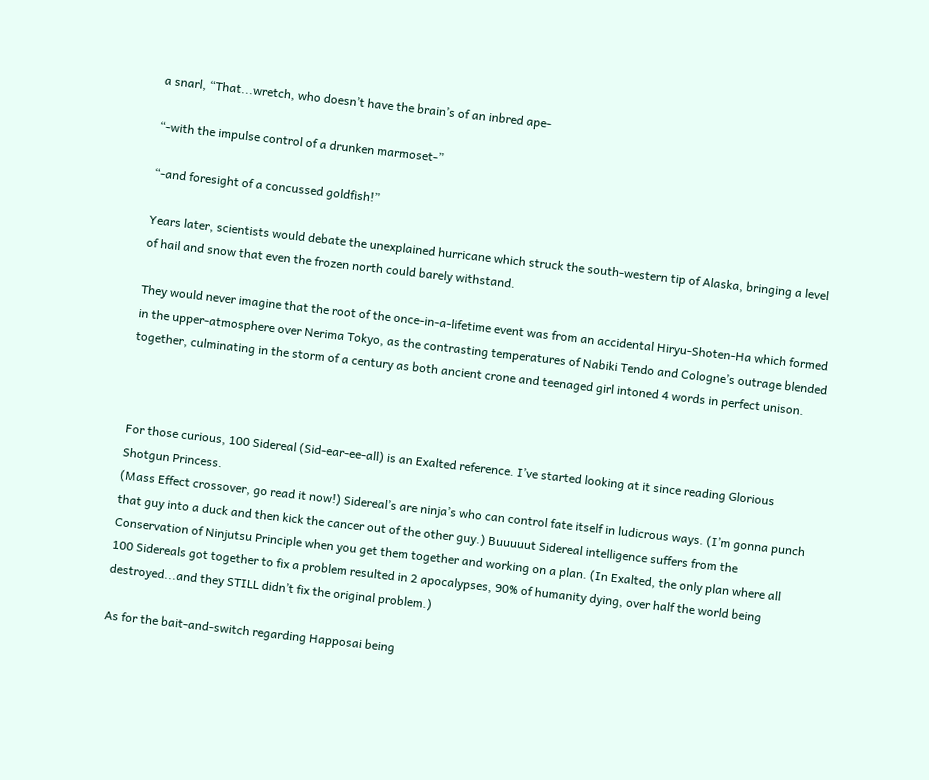a snarl, “That...wretch, who doesn’t have the brain’s of an inbred ape-

“-with the impulse control of a drunken marmoset-”

“-and foresight of a concussed goldfish!”

Years later, scientists would debate the unexplained hurricane which struck the south-western tip of Alaska, bringing a level of hail and snow that even the frozen north could barely withstand.

They would never imagine that the root of the once-in-a-lifetime event was from an accidental Hiryu-Shoten-Ha which formed in the upper-atmosphere over Nerima Tokyo, as the contrasting temperatures of Nabiki Tendo and Cologne’s outrage blended together, culminating in the storm of a century as both ancient crone and teenaged girl intoned 4 words in perfect unison.



For those curious, 100 Sidereal (Sid-ear-ee-all) is an Exalted reference. I’ve started looking at it since reading Glorious Shotgun Princess.
(Mass Effect crossover, go read it now!) Sidereal’s are ninja’s who can control fate itself in ludicrous ways. (I’m gonna punch that guy into a duck and then kick the cancer out of the other guy.) Buuuuut Sidereal intelligence suffers from the Conservation of Ninjutsu Principle when you get them together and working on a plan. (In Exalted, the only plan where all 100 Sidereals got together to fix a problem resulted in 2 apocalypses, 90% of humanity dying, over half the world being destroyed...and they STILL didn’t fix the original problem.)

As for the bait-and-switch regarding Happosai being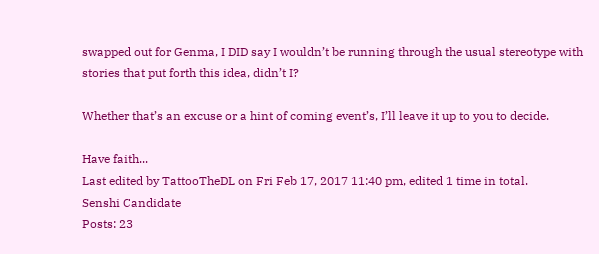swapped out for Genma, I DID say I wouldn’t be running through the usual stereotype with stories that put forth this idea, didn’t I?

Whether that’s an excuse or a hint of coming event’s, I’ll leave it up to you to decide.

Have faith...
Last edited by TattooTheDL on Fri Feb 17, 2017 11:40 pm, edited 1 time in total.
Senshi Candidate
Posts: 23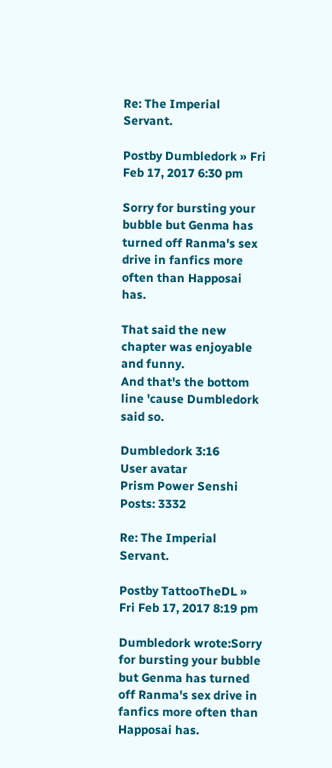Re: The Imperial Servant.

Postby Dumbledork » Fri Feb 17, 2017 6:30 pm

Sorry for bursting your bubble but Genma has turned off Ranma's sex drive in fanfics more often than Happosai has.

That said the new chapter was enjoyable and funny.
And that's the bottom line 'cause Dumbledork said so.

Dumbledork 3:16
User avatar
Prism Power Senshi
Posts: 3332

Re: The Imperial Servant.

Postby TattooTheDL » Fri Feb 17, 2017 8:19 pm

Dumbledork wrote:Sorry for bursting your bubble but Genma has turned off Ranma's sex drive in fanfics more often than Happosai has.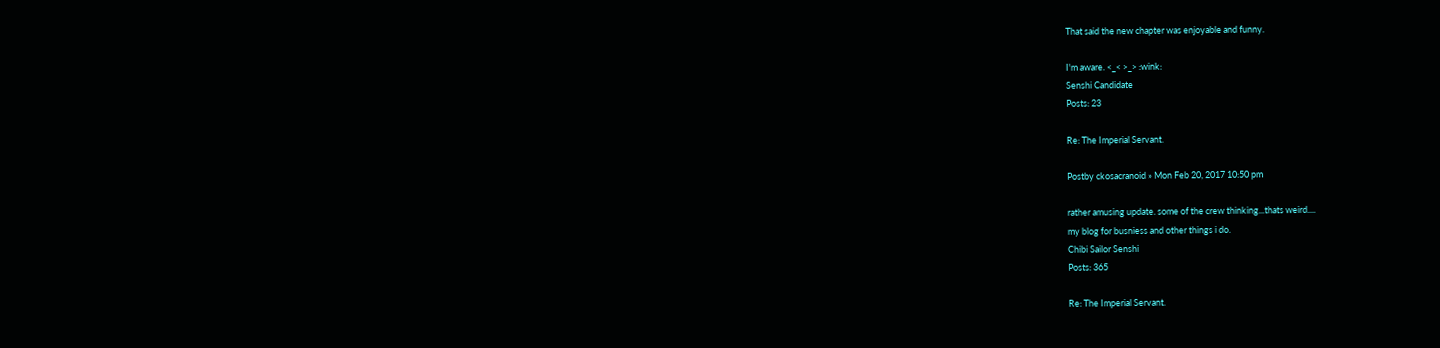That said the new chapter was enjoyable and funny.

I'm aware. <_< >_> :wink:
Senshi Candidate
Posts: 23

Re: The Imperial Servant.

Postby ckosacranoid » Mon Feb 20, 2017 10:50 pm

rather amusing update. some of the crew thinking...thats weird....
my blog for busniess and other things i do.
Chibi Sailor Senshi
Posts: 365

Re: The Imperial Servant.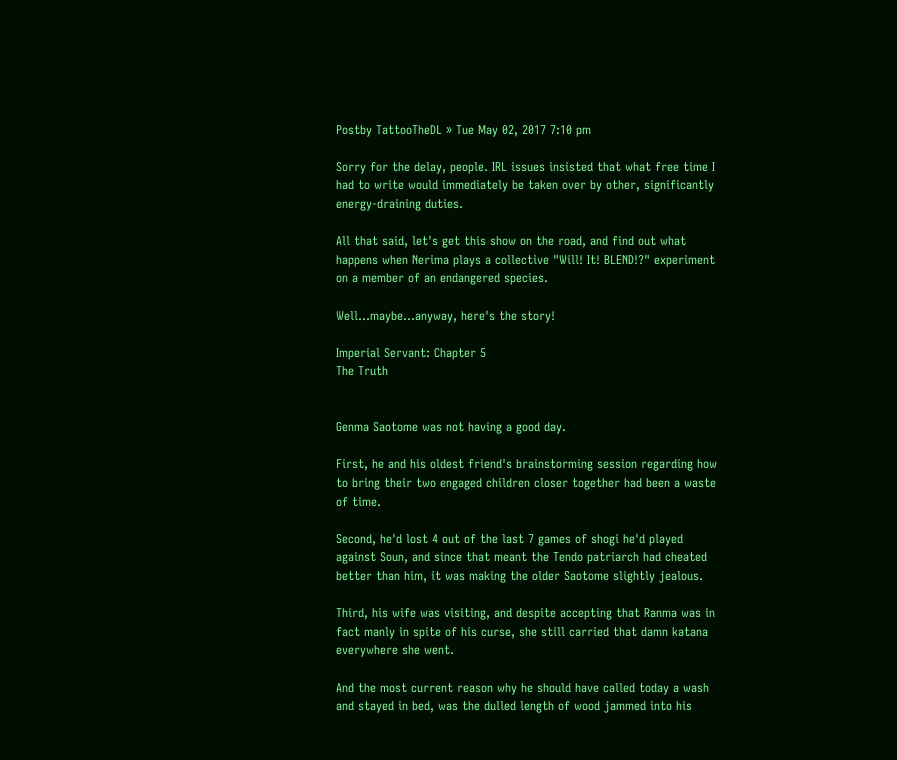Postby TattooTheDL » Tue May 02, 2017 7:10 pm

Sorry for the delay, people. IRL issues insisted that what free time I had to write would immediately be taken over by other, significantly energy-draining duties.

All that said, let's get this show on the road, and find out what happens when Nerima plays a collective "Will! It! BLEND!?" experiment on a member of an endangered species.

Well...maybe…anyway, here's the story!

Imperial Servant: Chapter 5
The Truth


Genma Saotome was not having a good day.

First, he and his oldest friend's brainstorming session regarding how to bring their two engaged children closer together had been a waste of time.

Second, he'd lost 4 out of the last 7 games of shogi he'd played against Soun, and since that meant the Tendo patriarch had cheated better than him, it was making the older Saotome slightly jealous.

Third, his wife was visiting, and despite accepting that Ranma was in fact manly in spite of his curse, she still carried that damn katana everywhere she went.

And the most current reason why he should have called today a wash and stayed in bed, was the dulled length of wood jammed into his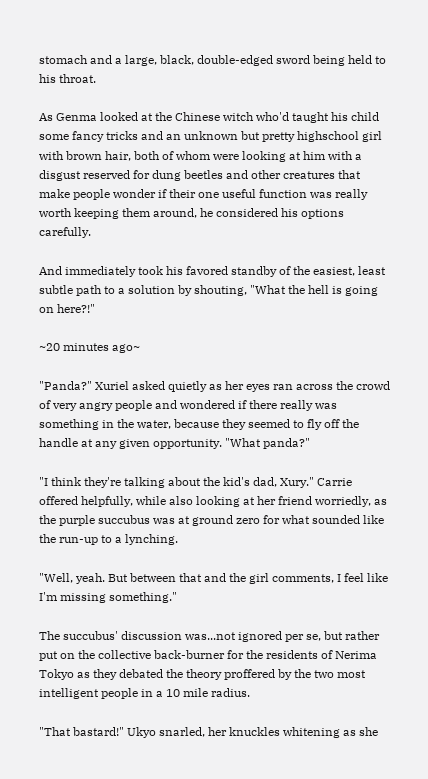stomach and a large, black, double-edged sword being held to his throat.

As Genma looked at the Chinese witch who'd taught his child some fancy tricks and an unknown but pretty highschool girl with brown hair, both of whom were looking at him with a disgust reserved for dung beetles and other creatures that make people wonder if their one useful function was really worth keeping them around, he considered his options carefully.

And immediately took his favored standby of the easiest, least subtle path to a solution by shouting, "What the hell is going on here?!"

~20 minutes ago~

"Panda?" Xuriel asked quietly as her eyes ran across the crowd of very angry people and wondered if there really was something in the water, because they seemed to fly off the handle at any given opportunity. "What panda?"

"I think they're talking about the kid's dad, Xury." Carrie offered helpfully, while also looking at her friend worriedly, as the purple succubus was at ground zero for what sounded like the run-up to a lynching.

"Well, yeah. But between that and the girl comments, I feel like I'm missing something."

The succubus' discussion was...not ignored per se, but rather put on the collective back-burner for the residents of Nerima Tokyo as they debated the theory proffered by the two most intelligent people in a 10 mile radius.

"That bastard!" Ukyo snarled, her knuckles whitening as she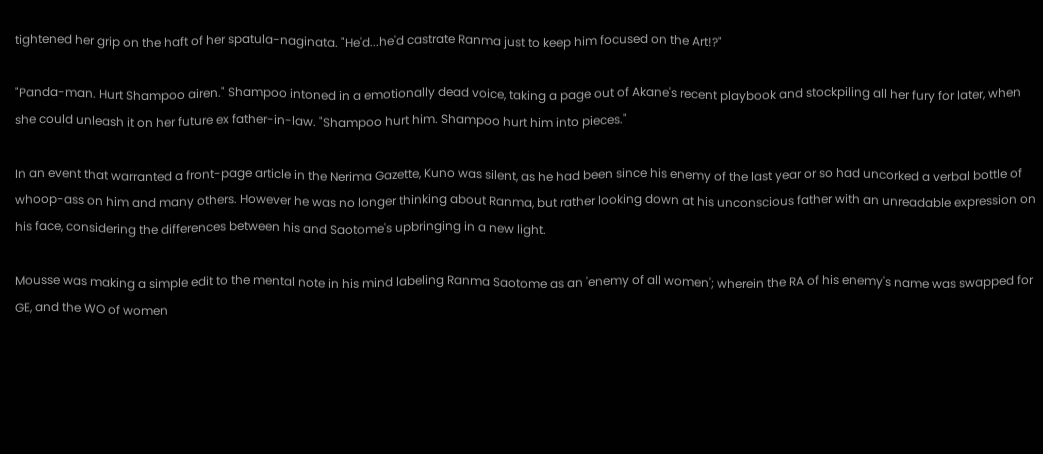tightened her grip on the haft of her spatula-naginata. "He'd...he'd castrate Ranma just to keep him focused on the Art!?"

"Panda-man. Hurt Shampoo airen." Shampoo intoned in a emotionally dead voice, taking a page out of Akane's recent playbook and stockpiling all her fury for later, when she could unleash it on her future ex father-in-law. "Shampoo hurt him. Shampoo hurt him into pieces."

In an event that warranted a front-page article in the Nerima Gazette, Kuno was silent, as he had been since his enemy of the last year or so had uncorked a verbal bottle of whoop-ass on him and many others. However he was no longer thinking about Ranma, but rather looking down at his unconscious father with an unreadable expression on his face, considering the differences between his and Saotome's upbringing in a new light.

Mousse was making a simple edit to the mental note in his mind labeling Ranma Saotome as an 'enemy of all women'; wherein the RA of his enemy's name was swapped for GE, and the WO of women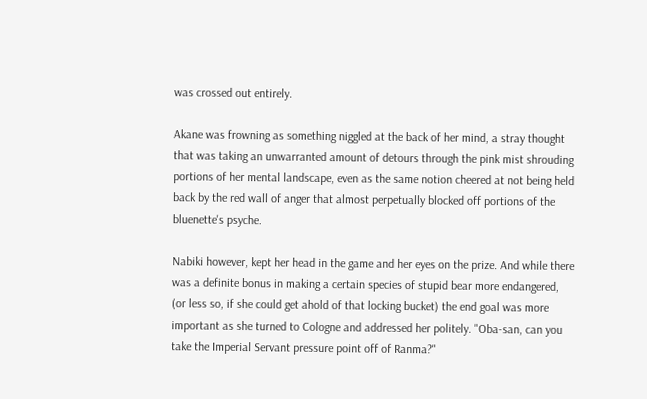was crossed out entirely.

Akane was frowning as something niggled at the back of her mind, a stray thought that was taking an unwarranted amount of detours through the pink mist shrouding portions of her mental landscape, even as the same notion cheered at not being held back by the red wall of anger that almost perpetually blocked off portions of the bluenette's psyche.

Nabiki however, kept her head in the game and her eyes on the prize. And while there was a definite bonus in making a certain species of stupid bear more endangered, (or less so, if she could get ahold of that locking bucket) the end goal was more important as she turned to Cologne and addressed her politely. "Oba-san, can you take the Imperial Servant pressure point off of Ranma?"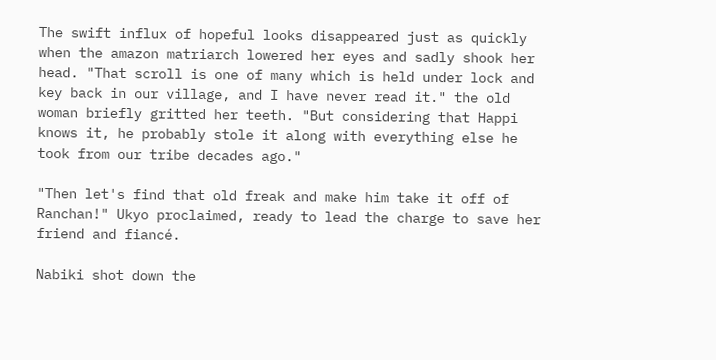The swift influx of hopeful looks disappeared just as quickly when the amazon matriarch lowered her eyes and sadly shook her head. "That scroll is one of many which is held under lock and key back in our village, and I have never read it." the old woman briefly gritted her teeth. "But considering that Happi knows it, he probably stole it along with everything else he took from our tribe decades ago."

"Then let's find that old freak and make him take it off of Ranchan!" Ukyo proclaimed, ready to lead the charge to save her friend and fiancé.

Nabiki shot down the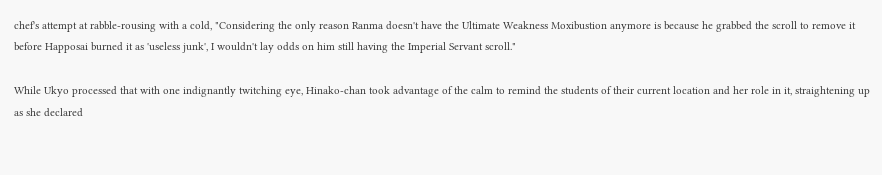chef's attempt at rabble-rousing with a cold, "Considering the only reason Ranma doesn't have the Ultimate Weakness Moxibustion anymore is because he grabbed the scroll to remove it before Happosai burned it as 'useless junk', I wouldn't lay odds on him still having the Imperial Servant scroll."

While Ukyo processed that with one indignantly twitching eye, Hinako-chan took advantage of the calm to remind the students of their current location and her role in it, straightening up as she declared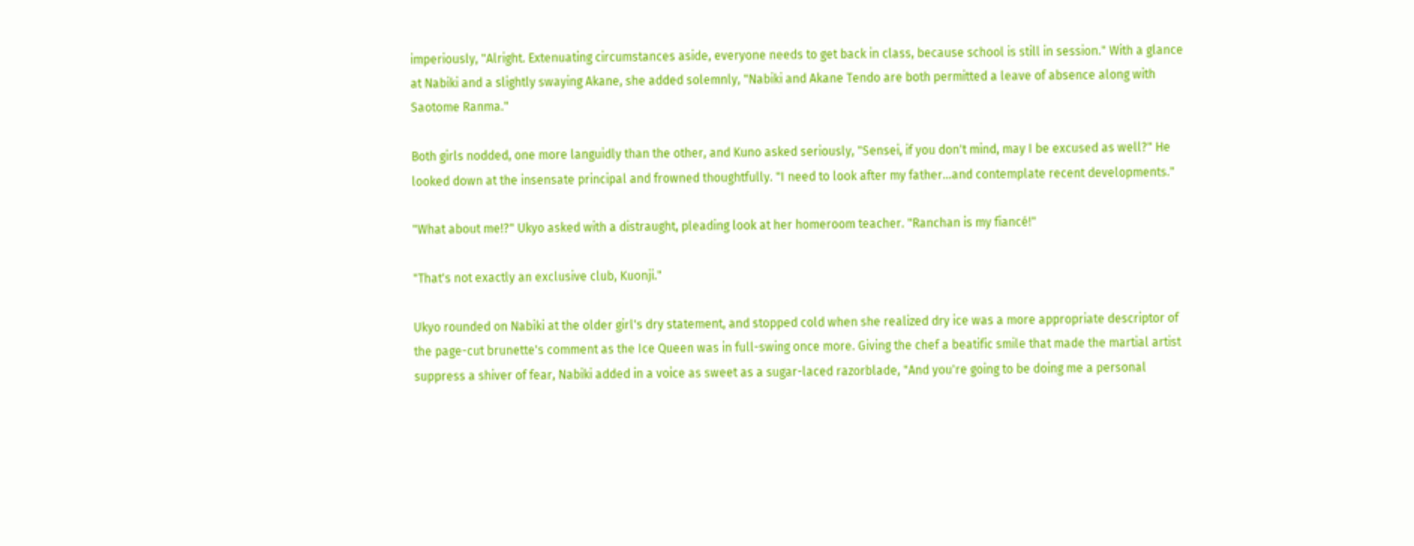imperiously, "Alright. Extenuating circumstances aside, everyone needs to get back in class, because school is still in session." With a glance at Nabiki and a slightly swaying Akane, she added solemnly, "Nabiki and Akane Tendo are both permitted a leave of absence along with Saotome Ranma."

Both girls nodded, one more languidly than the other, and Kuno asked seriously, "Sensei, if you don't mind, may I be excused as well?" He looked down at the insensate principal and frowned thoughtfully. "I need to look after my father...and contemplate recent developments."

"What about me!?" Ukyo asked with a distraught, pleading look at her homeroom teacher. "Ranchan is my fiancé!"

"That's not exactly an exclusive club, Kuonji."

Ukyo rounded on Nabiki at the older girl's dry statement, and stopped cold when she realized dry ice was a more appropriate descriptor of the page-cut brunette's comment as the Ice Queen was in full-swing once more. Giving the chef a beatific smile that made the martial artist suppress a shiver of fear, Nabiki added in a voice as sweet as a sugar-laced razorblade, "And you're going to be doing me a personal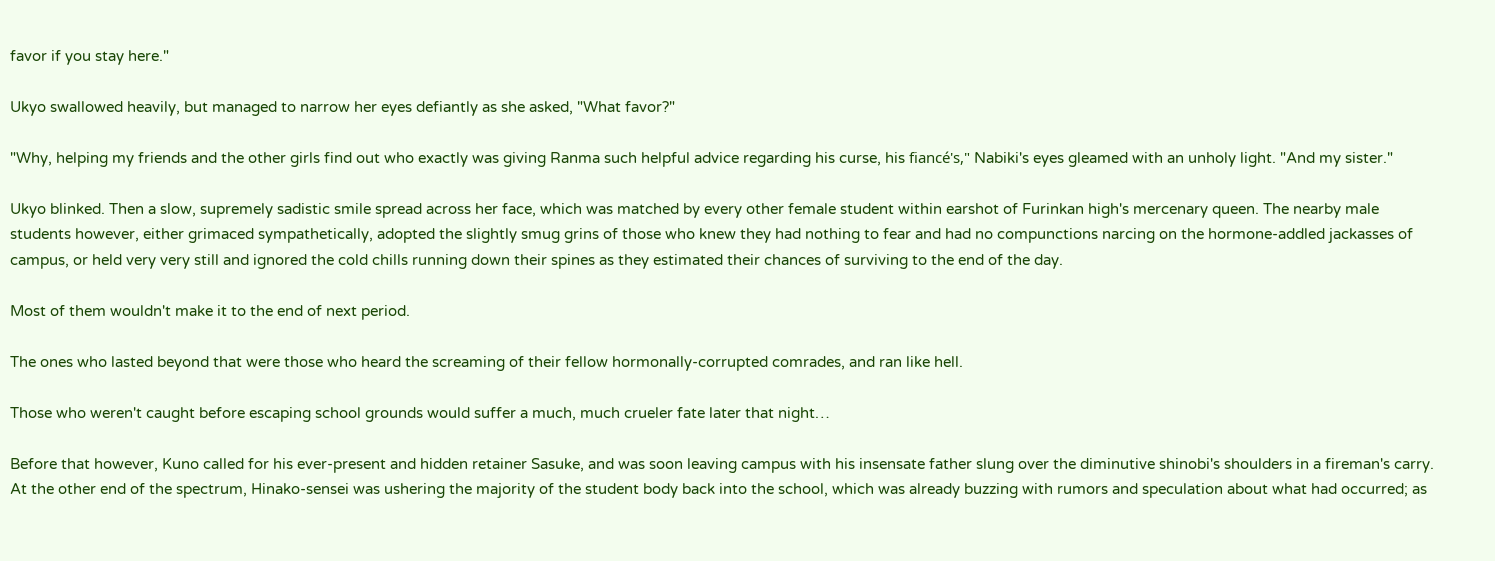favor if you stay here."

Ukyo swallowed heavily, but managed to narrow her eyes defiantly as she asked, "What favor?"

"Why, helping my friends and the other girls find out who exactly was giving Ranma such helpful advice regarding his curse, his fiancé's," Nabiki's eyes gleamed with an unholy light. "And my sister."

Ukyo blinked. Then a slow, supremely sadistic smile spread across her face, which was matched by every other female student within earshot of Furinkan high's mercenary queen. The nearby male students however, either grimaced sympathetically, adopted the slightly smug grins of those who knew they had nothing to fear and had no compunctions narcing on the hormone-addled jackasses of campus, or held very very still and ignored the cold chills running down their spines as they estimated their chances of surviving to the end of the day.

Most of them wouldn't make it to the end of next period.

The ones who lasted beyond that were those who heard the screaming of their fellow hormonally-corrupted comrades, and ran like hell.

Those who weren't caught before escaping school grounds would suffer a much, much crueler fate later that night…

Before that however, Kuno called for his ever-present and hidden retainer Sasuke, and was soon leaving campus with his insensate father slung over the diminutive shinobi's shoulders in a fireman's carry. At the other end of the spectrum, Hinako-sensei was ushering the majority of the student body back into the school, which was already buzzing with rumors and speculation about what had occurred; as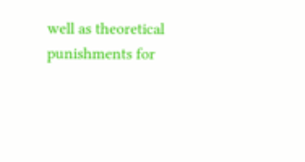well as theoretical punishments for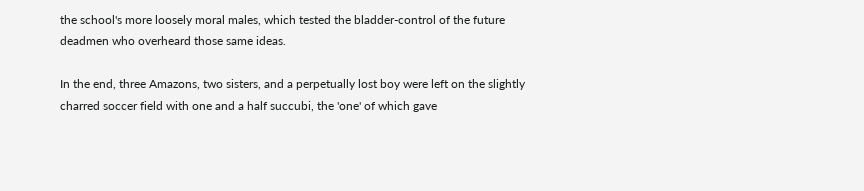the school's more loosely moral males, which tested the bladder-control of the future deadmen who overheard those same ideas.

In the end, three Amazons, two sisters, and a perpetually lost boy were left on the slightly charred soccer field with one and a half succubi, the 'one' of which gave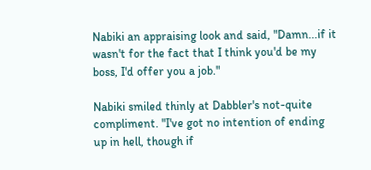Nabiki an appraising look and said, "Damn...if it wasn't for the fact that I think you'd be my boss, I'd offer you a job."

Nabiki smiled thinly at Dabbler's not-quite compliment. "I've got no intention of ending up in hell, though if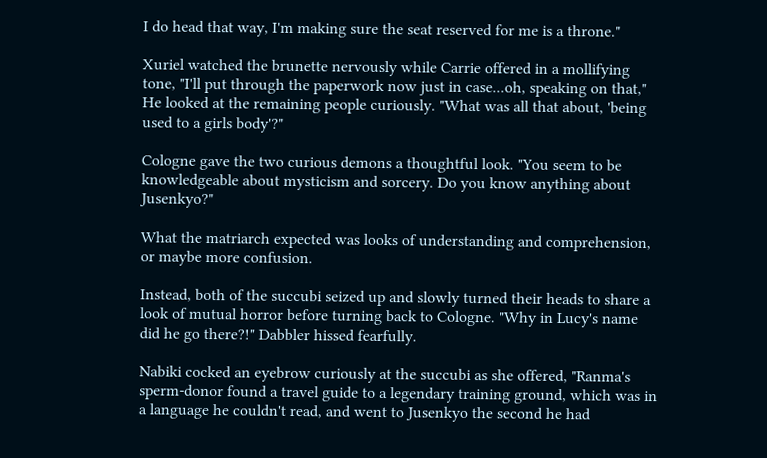I do head that way, I'm making sure the seat reserved for me is a throne."

Xuriel watched the brunette nervously while Carrie offered in a mollifying tone, "I'll put through the paperwork now just in case...oh, speaking on that," He looked at the remaining people curiously. "What was all that about, 'being used to a girls body'?"

Cologne gave the two curious demons a thoughtful look. "You seem to be knowledgeable about mysticism and sorcery. Do you know anything about Jusenkyo?"

What the matriarch expected was looks of understanding and comprehension, or maybe more confusion.

Instead, both of the succubi seized up and slowly turned their heads to share a look of mutual horror before turning back to Cologne. "Why in Lucy's name did he go there?!" Dabbler hissed fearfully.

Nabiki cocked an eyebrow curiously at the succubi as she offered, "Ranma's sperm-donor found a travel guide to a legendary training ground, which was in a language he couldn't read, and went to Jusenkyo the second he had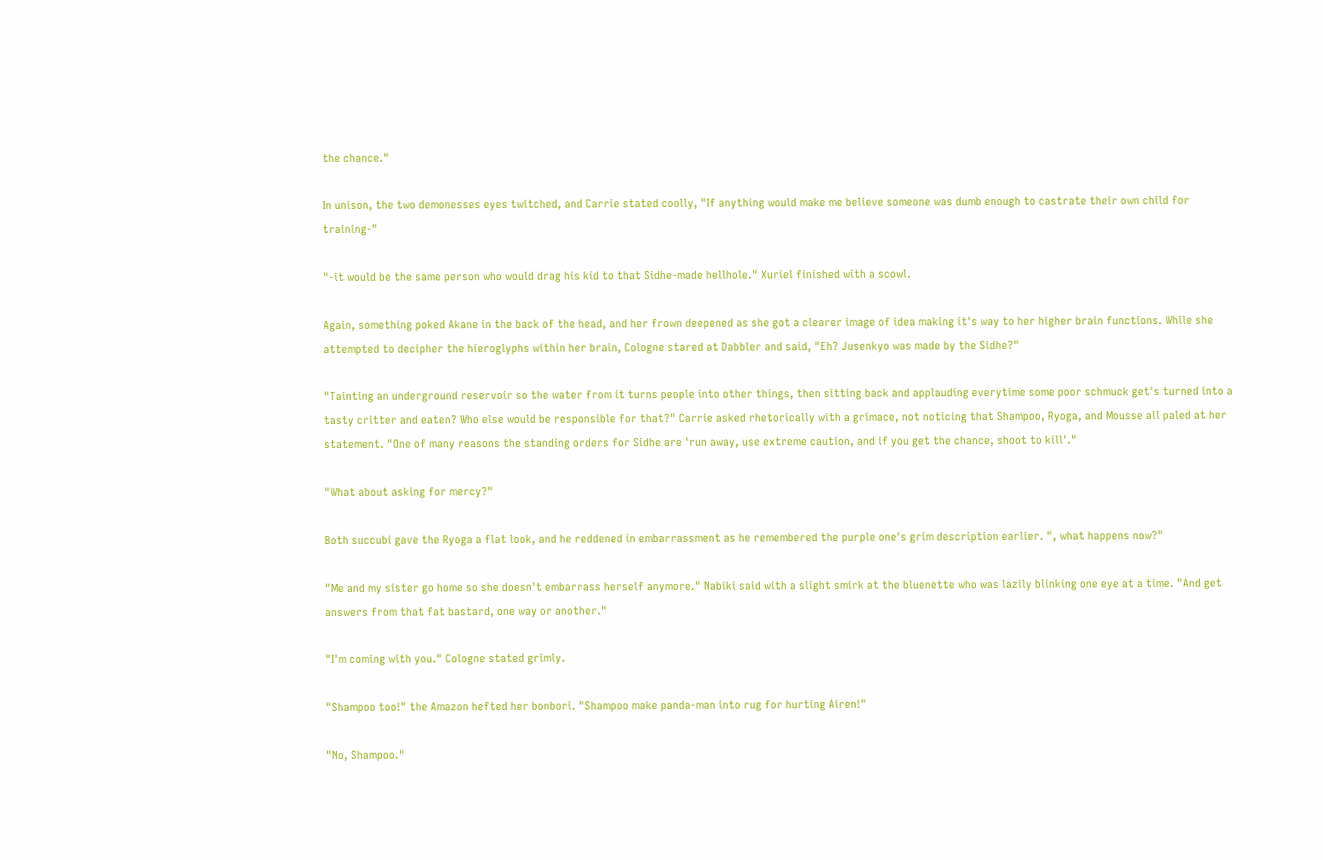the chance."

In unison, the two demonesses eyes twitched, and Carrie stated coolly, "If anything would make me believe someone was dumb enough to castrate their own child for training-"

"-it would be the same person who would drag his kid to that Sidhe-made hellhole." Xuriel finished with a scowl.

Again, something poked Akane in the back of the head, and her frown deepened as she got a clearer image of idea making it's way to her higher brain functions. While she attempted to decipher the hieroglyphs within her brain, Cologne stared at Dabbler and said, "Eh? Jusenkyo was made by the Sidhe?"

"Tainting an underground reservoir so the water from it turns people into other things, then sitting back and applauding everytime some poor schmuck get's turned into a tasty critter and eaten? Who else would be responsible for that?" Carrie asked rhetorically with a grimace, not noticing that Shampoo, Ryoga, and Mousse all paled at her statement. "One of many reasons the standing orders for Sidhe are 'run away, use extreme caution, and if you get the chance, shoot to kill'."

"What about asking for mercy?"

Both succubi gave the Ryoga a flat look, and he reddened in embarrassment as he remembered the purple one's grim description earlier. ", what happens now?"

"Me and my sister go home so she doesn't embarrass herself anymore." Nabiki said with a slight smirk at the bluenette who was lazily blinking one eye at a time. "And get answers from that fat bastard, one way or another."

"I'm coming with you." Cologne stated grimly.

"Shampoo too!" the Amazon hefted her bonbori. "Shampoo make panda-man into rug for hurting Airen!"

"No, Shampoo."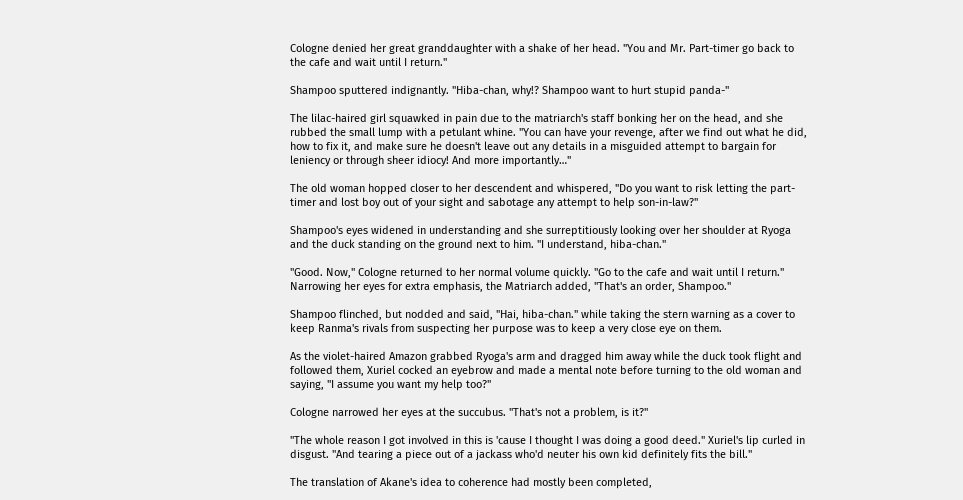Cologne denied her great granddaughter with a shake of her head. "You and Mr. Part-timer go back to the cafe and wait until I return."

Shampoo sputtered indignantly. "Hiba-chan, why!? Shampoo want to hurt stupid panda-"

The lilac-haired girl squawked in pain due to the matriarch's staff bonking her on the head, and she rubbed the small lump with a petulant whine. "You can have your revenge, after we find out what he did, how to fix it, and make sure he doesn't leave out any details in a misguided attempt to bargain for leniency or through sheer idiocy! And more importantly…"

The old woman hopped closer to her descendent and whispered, "Do you want to risk letting the part-timer and lost boy out of your sight and sabotage any attempt to help son-in-law?"

Shampoo's eyes widened in understanding and she surreptitiously looking over her shoulder at Ryoga and the duck standing on the ground next to him. "I understand, hiba-chan."

"Good. Now," Cologne returned to her normal volume quickly. "Go to the cafe and wait until I return." Narrowing her eyes for extra emphasis, the Matriarch added, "That's an order, Shampoo."

Shampoo flinched, but nodded and said, "Hai, hiba-chan." while taking the stern warning as a cover to keep Ranma's rivals from suspecting her purpose was to keep a very close eye on them.

As the violet-haired Amazon grabbed Ryoga's arm and dragged him away while the duck took flight and followed them, Xuriel cocked an eyebrow and made a mental note before turning to the old woman and saying, "I assume you want my help too?"

Cologne narrowed her eyes at the succubus. "That's not a problem, is it?"

"The whole reason I got involved in this is 'cause I thought I was doing a good deed." Xuriel's lip curled in disgust. "And tearing a piece out of a jackass who'd neuter his own kid definitely fits the bill."

The translation of Akane's idea to coherence had mostly been completed,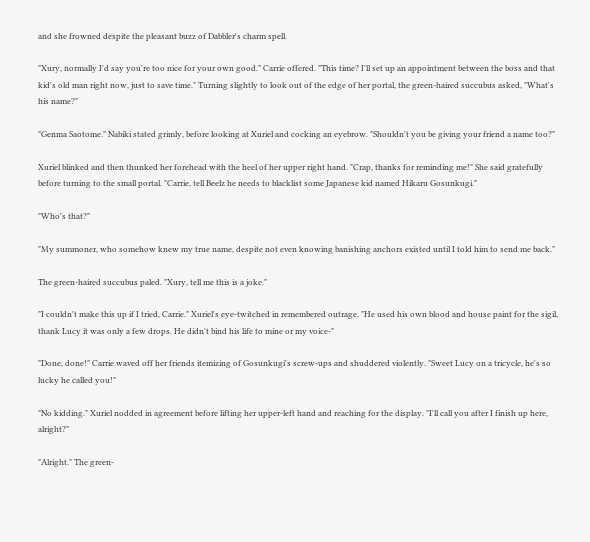and she frowned despite the pleasant buzz of Dabbler's charm spell.

"Xury, normally I'd say you're too nice for your own good." Carrie offered. "This time? I'll set up an appointment between the boss and that kid's old man right now, just to save time." Turning slightly to look out of the edge of her portal, the green-haired succubus asked, "What's his name?"

"Genma Saotome." Nabiki stated grimly, before looking at Xuriel and cocking an eyebrow. "Shouldn't you be giving your friend a name too?"

Xuriel blinked and then thunked her forehead with the heel of her upper right hand. "Crap, thanks for reminding me!" She said gratefully before turning to the small portal. "Carrie, tell Beelz he needs to blacklist some Japanese kid named Hikaru Gosunkugi."

"Who's that?"

"My summoner, who somehow knew my true name, despite not even knowing banishing anchors existed until I told him to send me back."

The green-haired succubus paled. "Xury, tell me this is a joke."

"I couldn't make this up if I tried, Carrie." Xuriel's eye-twitched in remembered outrage. "He used his own blood and house paint for the sigil, thank Lucy it was only a few drops. He didn't bind his life to mine or my voice-"

"Done, done!" Carrie waved off her friends itemizing of Gosunkugi's screw-ups and shuddered violently. "Sweet Lucy on a tricycle, he's so lucky he called you!"

"No kidding." Xuriel nodded in agreement before lifting her upper-left hand and reaching for the display. "I'll call you after I finish up here, alright?"

"Alright." The green-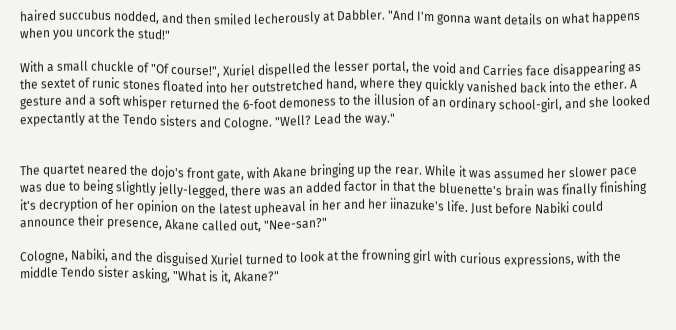haired succubus nodded, and then smiled lecherously at Dabbler. "And I'm gonna want details on what happens when you uncork the stud!"

With a small chuckle of "Of course!", Xuriel dispelled the lesser portal, the void and Carries face disappearing as the sextet of runic stones floated into her outstretched hand, where they quickly vanished back into the ether. A gesture and a soft whisper returned the 6-foot demoness to the illusion of an ordinary school-girl, and she looked expectantly at the Tendo sisters and Cologne. "Well? Lead the way."


The quartet neared the dojo's front gate, with Akane bringing up the rear. While it was assumed her slower pace was due to being slightly jelly-legged, there was an added factor in that the bluenette's brain was finally finishing it's decryption of her opinion on the latest upheaval in her and her iinazuke's life. Just before Nabiki could announce their presence, Akane called out, "Nee-san?"

Cologne, Nabiki, and the disguised Xuriel turned to look at the frowning girl with curious expressions, with the middle Tendo sister asking, "What is it, Akane?"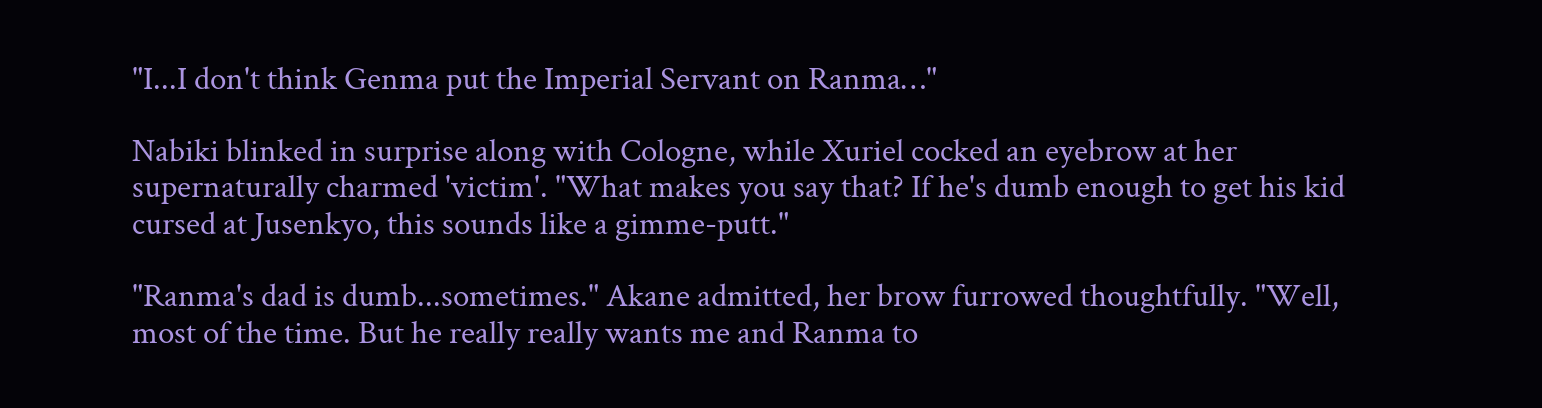"I...I don't think Genma put the Imperial Servant on Ranma…"

Nabiki blinked in surprise along with Cologne, while Xuriel cocked an eyebrow at her supernaturally charmed 'victim'. "What makes you say that? If he's dumb enough to get his kid cursed at Jusenkyo, this sounds like a gimme-putt."

"Ranma's dad is dumb...sometimes." Akane admitted, her brow furrowed thoughtfully. "Well, most of the time. But he really really wants me and Ranma to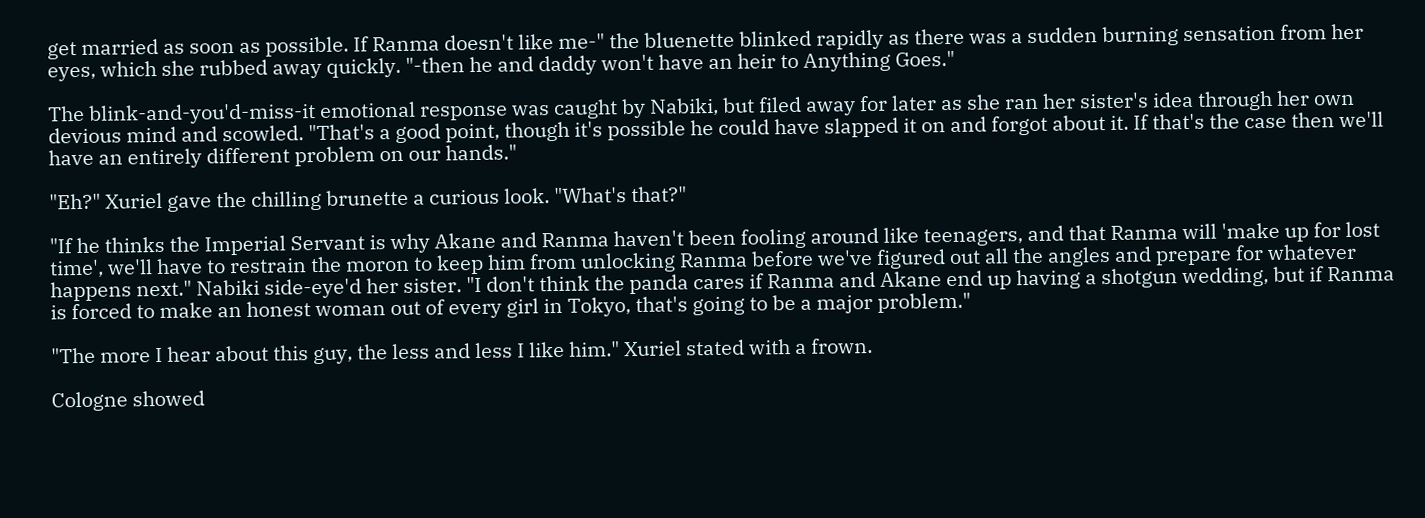get married as soon as possible. If Ranma doesn't like me-" the bluenette blinked rapidly as there was a sudden burning sensation from her eyes, which she rubbed away quickly. "-then he and daddy won't have an heir to Anything Goes."

The blink-and-you'd-miss-it emotional response was caught by Nabiki, but filed away for later as she ran her sister's idea through her own devious mind and scowled. "That's a good point, though it's possible he could have slapped it on and forgot about it. If that's the case then we'll have an entirely different problem on our hands."

"Eh?" Xuriel gave the chilling brunette a curious look. "What's that?"

"If he thinks the Imperial Servant is why Akane and Ranma haven't been fooling around like teenagers, and that Ranma will 'make up for lost time', we'll have to restrain the moron to keep him from unlocking Ranma before we've figured out all the angles and prepare for whatever happens next." Nabiki side-eye'd her sister. "I don't think the panda cares if Ranma and Akane end up having a shotgun wedding, but if Ranma is forced to make an honest woman out of every girl in Tokyo, that's going to be a major problem."

"The more I hear about this guy, the less and less I like him." Xuriel stated with a frown.

Cologne showed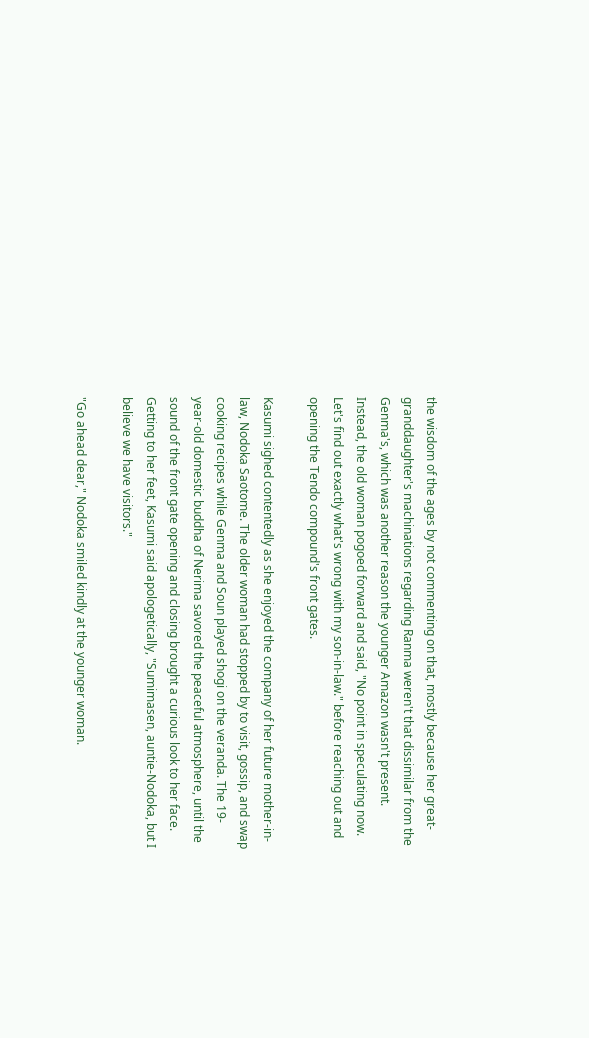the wisdom of the ages by not commenting on that, mostly because her great-granddaughter's machinations regarding Ranma weren't that dissimilar from the Genma's, which was another reason the younger Amazon wasn't present. Instead, the old woman pogoed forward and said, "No point in speculating now. Let's find out exactly what's wrong with my son-in-law." before reaching out and opening the Tendo compound's front gates.

Kasumi sighed contentedly as she enjoyed the company of her future mother-in-law, Nodoka Saotome. The older woman had stopped by to visit, gossip, and swap cooking recipes while Genma and Soun played shogi on the veranda. The 19-year-old domestic buddha of Nerima savored the peaceful atmosphere, until the sound of the front gate opening and closing brought a curious look to her face. Getting to her feet, Kasumi said apologetically, "Sumimasen, auntie-Nodoka, but I believe we have visitors."

"Go ahead dear," Nodoka smiled kindly at the younger woman.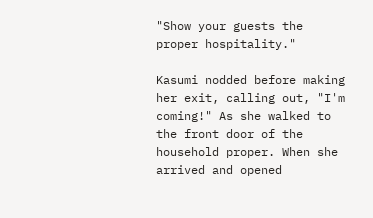"Show your guests the proper hospitality."

Kasumi nodded before making her exit, calling out, "I'm coming!" As she walked to the front door of the household proper. When she arrived and opened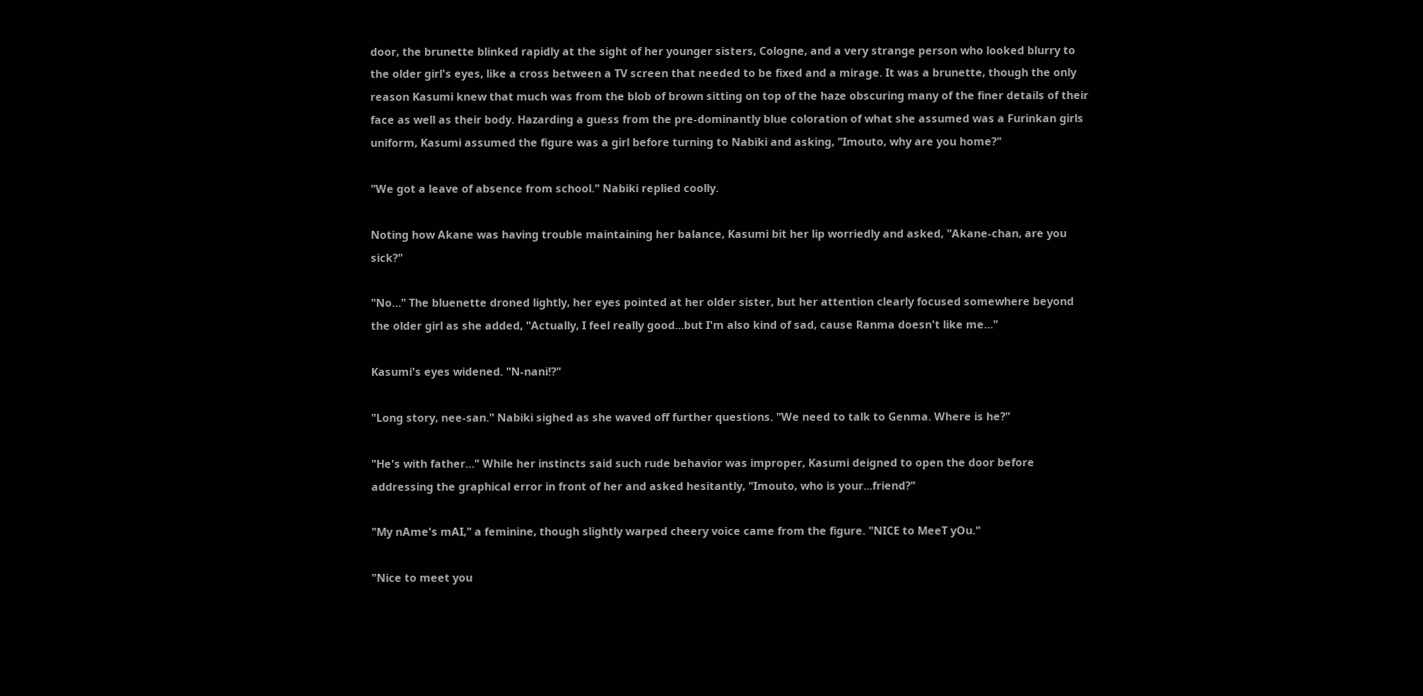door, the brunette blinked rapidly at the sight of her younger sisters, Cologne, and a very strange person who looked blurry to the older girl's eyes, like a cross between a TV screen that needed to be fixed and a mirage. It was a brunette, though the only reason Kasumi knew that much was from the blob of brown sitting on top of the haze obscuring many of the finer details of their face as well as their body. Hazarding a guess from the pre-dominantly blue coloration of what she assumed was a Furinkan girls uniform, Kasumi assumed the figure was a girl before turning to Nabiki and asking, "Imouto, why are you home?"

"We got a leave of absence from school." Nabiki replied coolly.

Noting how Akane was having trouble maintaining her balance, Kasumi bit her lip worriedly and asked, "Akane-chan, are you sick?"

"No…" The bluenette droned lightly, her eyes pointed at her older sister, but her attention clearly focused somewhere beyond the older girl as she added, "Actually, I feel really good...but I'm also kind of sad, cause Ranma doesn't like me…"

Kasumi's eyes widened. "N-nani!?"

"Long story, nee-san." Nabiki sighed as she waved off further questions. "We need to talk to Genma. Where is he?"

"He's with father…" While her instincts said such rude behavior was improper, Kasumi deigned to open the door before addressing the graphical error in front of her and asked hesitantly, "Imouto, who is your...friend?"

"My nAme's mAI," a feminine, though slightly warped cheery voice came from the figure. "NICE to MeeT yOu."

"Nice to meet you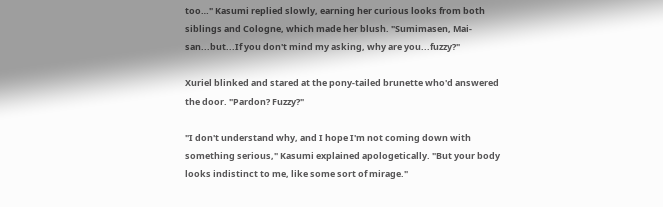too…" Kasumi replied slowly, earning her curious looks from both siblings and Cologne, which made her blush. "Sumimasen, Mai-san...but...If you don't mind my asking, why are you...fuzzy?"

Xuriel blinked and stared at the pony-tailed brunette who'd answered the door. "Pardon? Fuzzy?"

"I don't understand why, and I hope I'm not coming down with something serious," Kasumi explained apologetically. "But your body looks indistinct to me, like some sort of mirage."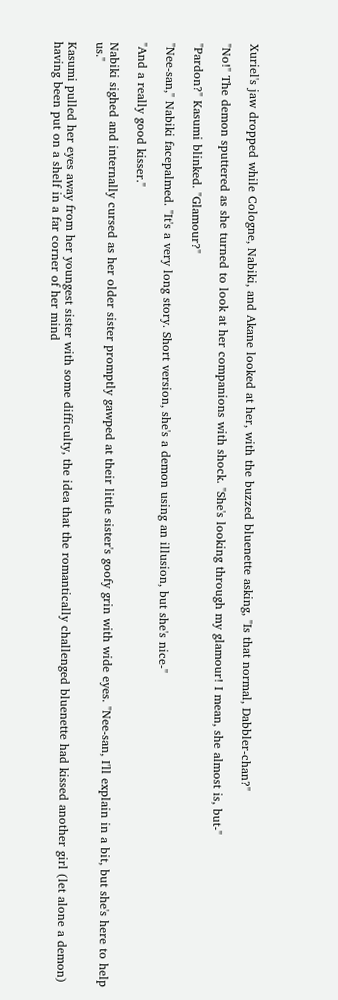Xuriel's jaw dropped while Cologne, Nabiki, and Akane looked at her, with the buzzed bluenette asking, "Is that normal, Dabbler-chan?"

"No!" The demon sputtered as she turned to look at her companions with shock. "She's looking through my glamour! I mean, she almost is, but-"

"Pardon?" Kasumi blinked. "Glamour?"

"Nee-san," Nabiki facepalmed. "It's a very long story. Short version, she's a demon using an illusion, but she's nice-"

"And a really good kisser."

Nabiki sighed and internally cursed as her older sister promptly gawped at their little sister's goofy grin with wide eyes. "Nee-san, I'll explain in a bit, but she's here to help us."

Kasumi pulled her eyes away from her youngest sister with some difficulty, the idea that the romantically challenged bluenette had kissed another girl (let alone a demon) having been put on a shelf in a far corner of her mind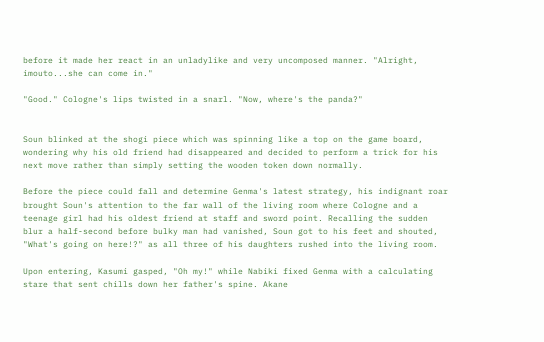before it made her react in an unladylike and very uncomposed manner. "Alright, imouto...she can come in."

"Good." Cologne's lips twisted in a snarl. "Now, where's the panda?"


Soun blinked at the shogi piece which was spinning like a top on the game board, wondering why his old friend had disappeared and decided to perform a trick for his next move rather than simply setting the wooden token down normally.

Before the piece could fall and determine Genma's latest strategy, his indignant roar brought Soun's attention to the far wall of the living room where Cologne and a teenage girl had his oldest friend at staff and sword point. Recalling the sudden blur a half-second before bulky man had vanished, Soun got to his feet and shouted, "What's going on here!?" as all three of his daughters rushed into the living room.

Upon entering, Kasumi gasped, "Oh my!" while Nabiki fixed Genma with a calculating stare that sent chills down her father's spine. Akane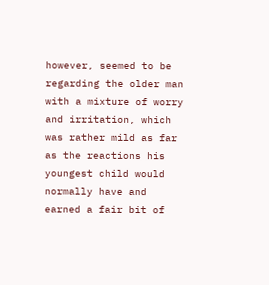however, seemed to be regarding the older man with a mixture of worry and irritation, which was rather mild as far as the reactions his youngest child would normally have and earned a fair bit of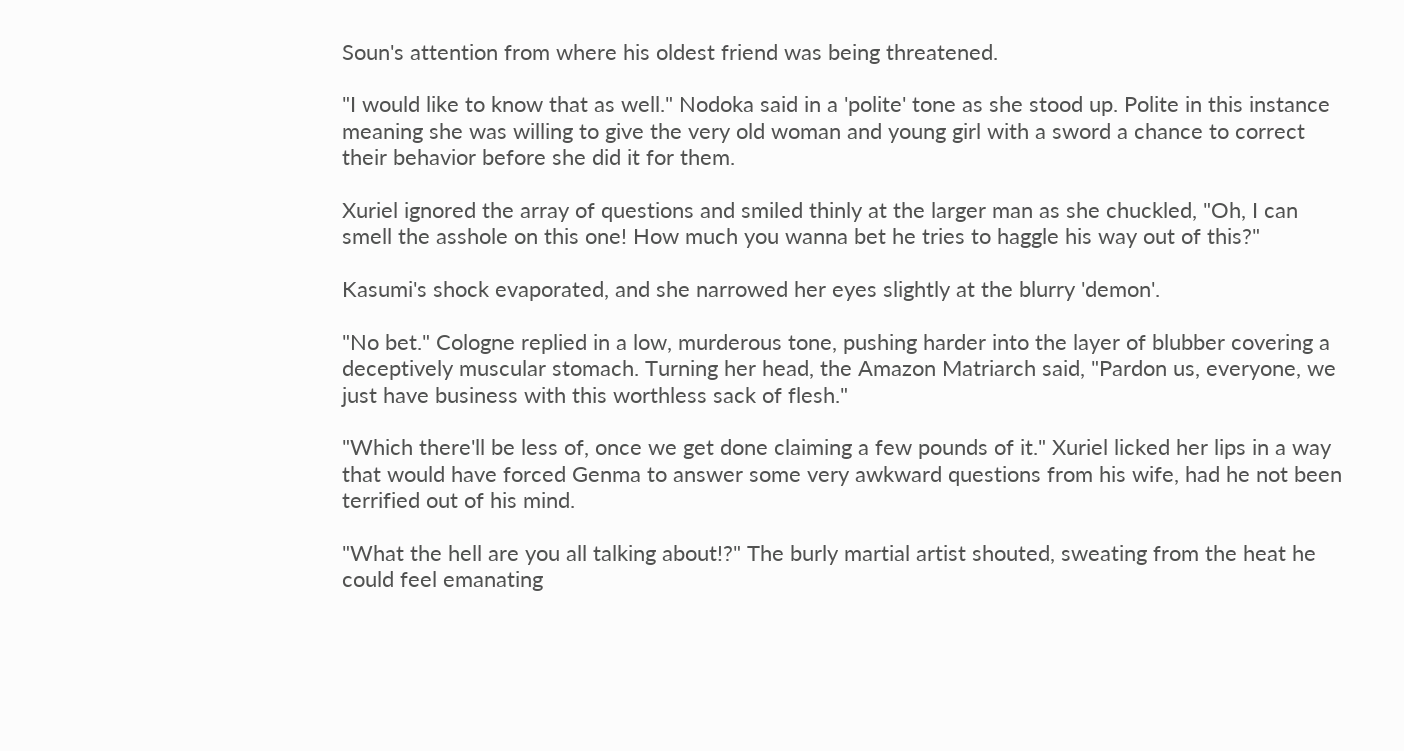Soun's attention from where his oldest friend was being threatened.

"I would like to know that as well." Nodoka said in a 'polite' tone as she stood up. Polite in this instance meaning she was willing to give the very old woman and young girl with a sword a chance to correct their behavior before she did it for them.

Xuriel ignored the array of questions and smiled thinly at the larger man as she chuckled, "Oh, I can smell the asshole on this one! How much you wanna bet he tries to haggle his way out of this?"

Kasumi's shock evaporated, and she narrowed her eyes slightly at the blurry 'demon'.

"No bet." Cologne replied in a low, murderous tone, pushing harder into the layer of blubber covering a deceptively muscular stomach. Turning her head, the Amazon Matriarch said, "Pardon us, everyone, we just have business with this worthless sack of flesh."

"Which there'll be less of, once we get done claiming a few pounds of it." Xuriel licked her lips in a way that would have forced Genma to answer some very awkward questions from his wife, had he not been terrified out of his mind.

"What the hell are you all talking about!?" The burly martial artist shouted, sweating from the heat he could feel emanating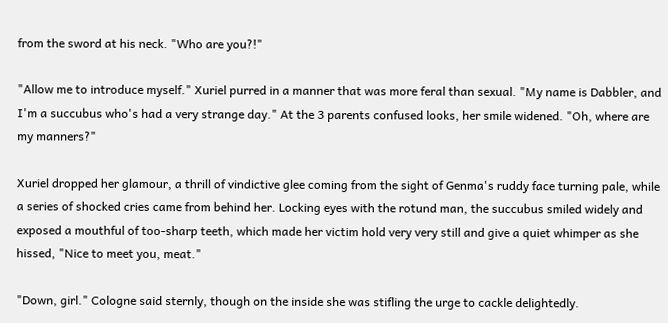from the sword at his neck. "Who are you?!"

"Allow me to introduce myself." Xuriel purred in a manner that was more feral than sexual. "My name is Dabbler, and I'm a succubus who's had a very strange day." At the 3 parents confused looks, her smile widened. "Oh, where are my manners?"

Xuriel dropped her glamour, a thrill of vindictive glee coming from the sight of Genma's ruddy face turning pale, while a series of shocked cries came from behind her. Locking eyes with the rotund man, the succubus smiled widely and exposed a mouthful of too-sharp teeth, which made her victim hold very very still and give a quiet whimper as she hissed, "Nice to meet you, meat."

"Down, girl." Cologne said sternly, though on the inside she was stifling the urge to cackle delightedly.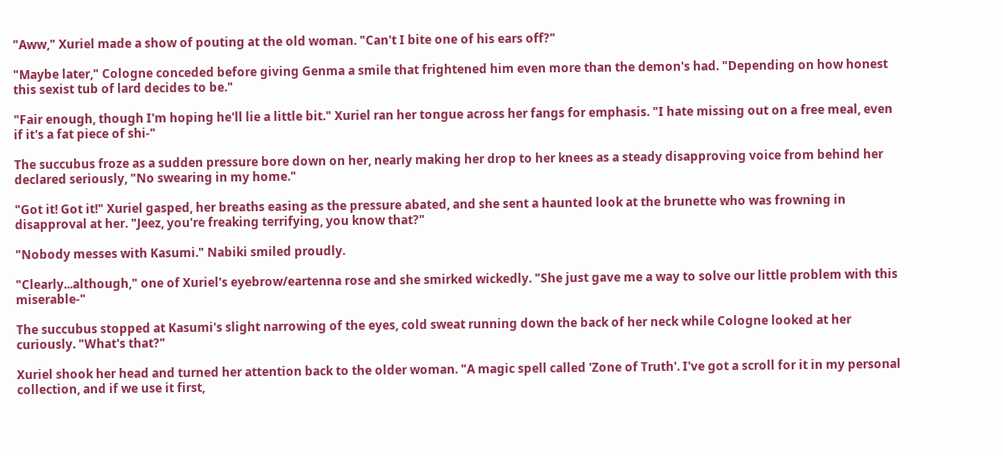"Aww," Xuriel made a show of pouting at the old woman. "Can't I bite one of his ears off?"

"Maybe later," Cologne conceded before giving Genma a smile that frightened him even more than the demon's had. "Depending on how honest this sexist tub of lard decides to be."

"Fair enough, though I'm hoping he'll lie a little bit." Xuriel ran her tongue across her fangs for emphasis. "I hate missing out on a free meal, even if it's a fat piece of shi-"

The succubus froze as a sudden pressure bore down on her, nearly making her drop to her knees as a steady disapproving voice from behind her declared seriously, "No swearing in my home."

"Got it! Got it!" Xuriel gasped, her breaths easing as the pressure abated, and she sent a haunted look at the brunette who was frowning in disapproval at her. "Jeez, you're freaking terrifying, you know that?"

"Nobody messes with Kasumi." Nabiki smiled proudly.

"Clearly...although," one of Xuriel's eyebrow/eartenna rose and she smirked wickedly. "She just gave me a way to solve our little problem with this miserable-"

The succubus stopped at Kasumi's slight narrowing of the eyes, cold sweat running down the back of her neck while Cologne looked at her curiously. "What's that?"

Xuriel shook her head and turned her attention back to the older woman. "A magic spell called 'Zone of Truth'. I've got a scroll for it in my personal collection, and if we use it first,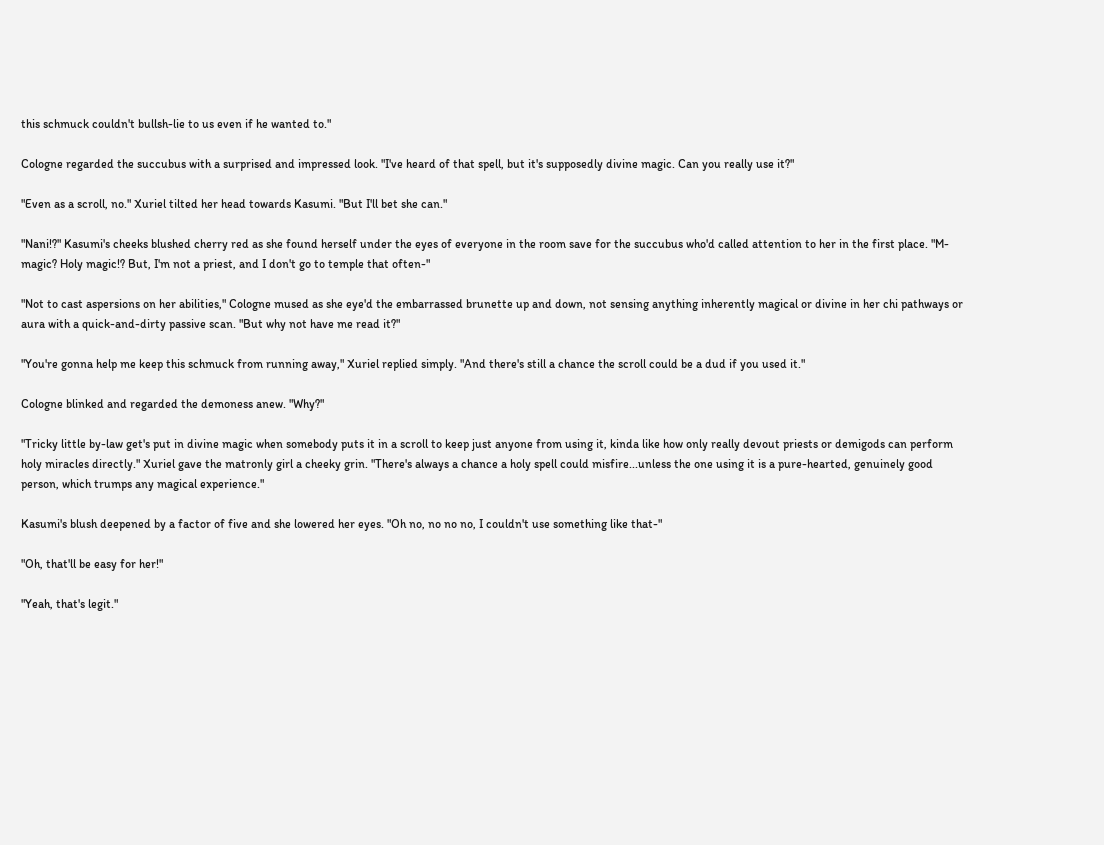this schmuck couldn't bullsh-lie to us even if he wanted to."

Cologne regarded the succubus with a surprised and impressed look. "I've heard of that spell, but it's supposedly divine magic. Can you really use it?"

"Even as a scroll, no." Xuriel tilted her head towards Kasumi. "But I'll bet she can."

"Nani!?" Kasumi's cheeks blushed cherry red as she found herself under the eyes of everyone in the room save for the succubus who'd called attention to her in the first place. "M-magic? Holy magic!? But, I'm not a priest, and I don't go to temple that often-"

"Not to cast aspersions on her abilities," Cologne mused as she eye'd the embarrassed brunette up and down, not sensing anything inherently magical or divine in her chi pathways or aura with a quick-and-dirty passive scan. "But why not have me read it?"

"You're gonna help me keep this schmuck from running away," Xuriel replied simply. "And there's still a chance the scroll could be a dud if you used it."

Cologne blinked and regarded the demoness anew. "Why?"

"Tricky little by-law get's put in divine magic when somebody puts it in a scroll to keep just anyone from using it, kinda like how only really devout priests or demigods can perform holy miracles directly." Xuriel gave the matronly girl a cheeky grin. "There's always a chance a holy spell could misfire...unless the one using it is a pure-hearted, genuinely good person, which trumps any magical experience."

Kasumi's blush deepened by a factor of five and she lowered her eyes. "Oh no, no no no, I couldn't use something like that-"

"Oh, that'll be easy for her!"

"Yeah, that's legit."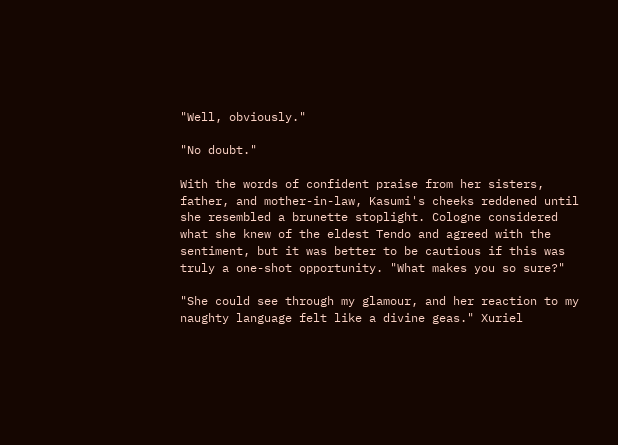"Well, obviously."

"No doubt."

With the words of confident praise from her sisters, father, and mother-in-law, Kasumi's cheeks reddened until she resembled a brunette stoplight. Cologne considered what she knew of the eldest Tendo and agreed with the sentiment, but it was better to be cautious if this was truly a one-shot opportunity. "What makes you so sure?"

"She could see through my glamour, and her reaction to my naughty language felt like a divine geas." Xuriel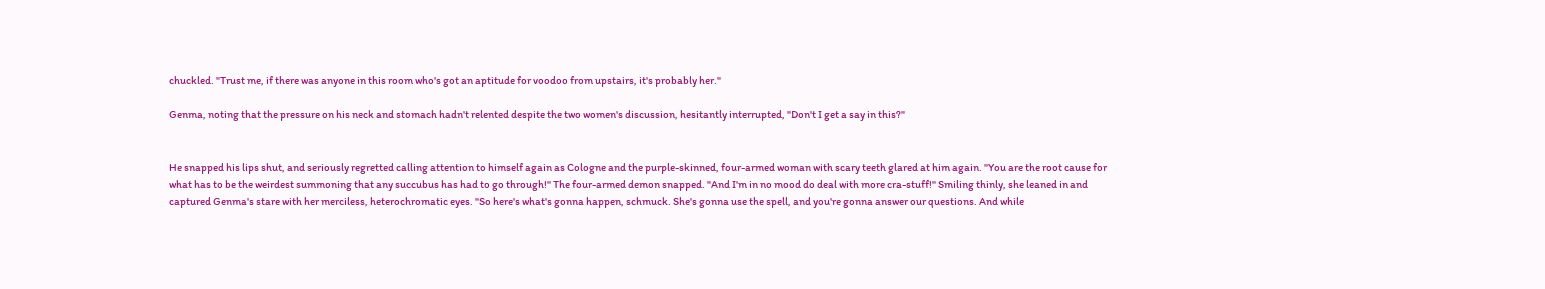chuckled. "Trust me, if there was anyone in this room who's got an aptitude for voodoo from upstairs, it's probably her."

Genma, noting that the pressure on his neck and stomach hadn't relented despite the two women's discussion, hesitantly interrupted, "Don't I get a say in this?"


He snapped his lips shut, and seriously regretted calling attention to himself again as Cologne and the purple-skinned, four-armed woman with scary teeth glared at him again. "You are the root cause for what has to be the weirdest summoning that any succubus has had to go through!" The four-armed demon snapped. "And I'm in no mood do deal with more cra-stuff!" Smiling thinly, she leaned in and captured Genma's stare with her merciless, heterochromatic eyes. "So here's what's gonna happen, schmuck. She's gonna use the spell, and you're gonna answer our questions. And while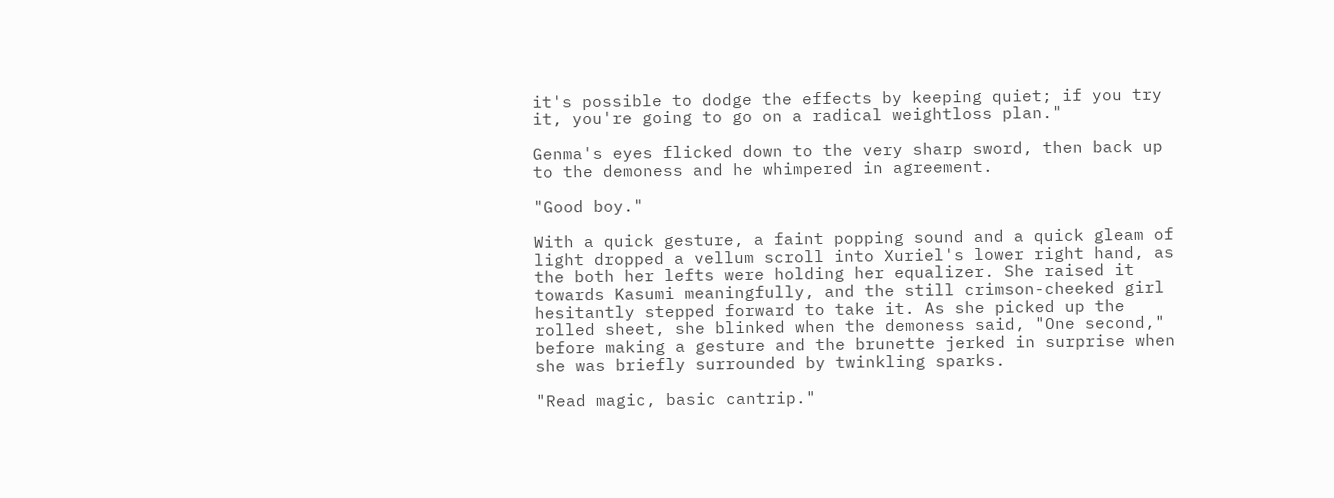it's possible to dodge the effects by keeping quiet; if you try it, you're going to go on a radical weightloss plan."

Genma's eyes flicked down to the very sharp sword, then back up to the demoness and he whimpered in agreement.

"Good boy."

With a quick gesture, a faint popping sound and a quick gleam of light dropped a vellum scroll into Xuriel's lower right hand, as the both her lefts were holding her equalizer. She raised it towards Kasumi meaningfully, and the still crimson-cheeked girl hesitantly stepped forward to take it. As she picked up the rolled sheet, she blinked when the demoness said, "One second," before making a gesture and the brunette jerked in surprise when she was briefly surrounded by twinkling sparks.

"Read magic, basic cantrip."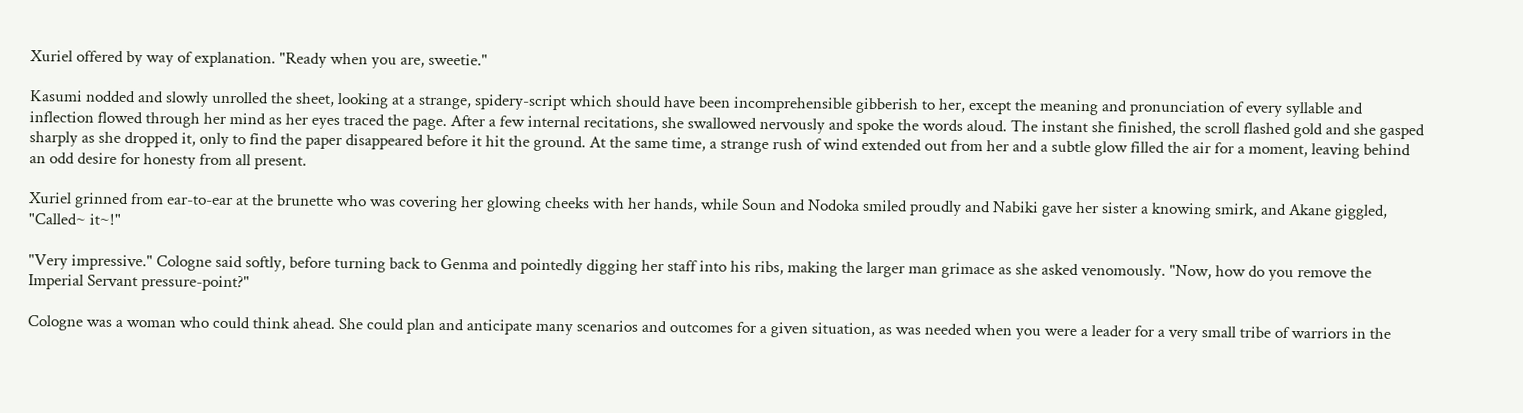Xuriel offered by way of explanation. "Ready when you are, sweetie."

Kasumi nodded and slowly unrolled the sheet, looking at a strange, spidery-script which should have been incomprehensible gibberish to her, except the meaning and pronunciation of every syllable and inflection flowed through her mind as her eyes traced the page. After a few internal recitations, she swallowed nervously and spoke the words aloud. The instant she finished, the scroll flashed gold and she gasped sharply as she dropped it, only to find the paper disappeared before it hit the ground. At the same time, a strange rush of wind extended out from her and a subtle glow filled the air for a moment, leaving behind an odd desire for honesty from all present.

Xuriel grinned from ear-to-ear at the brunette who was covering her glowing cheeks with her hands, while Soun and Nodoka smiled proudly and Nabiki gave her sister a knowing smirk, and Akane giggled, "Called~ it~!"

"Very impressive." Cologne said softly, before turning back to Genma and pointedly digging her staff into his ribs, making the larger man grimace as she asked venomously. "Now, how do you remove the Imperial Servant pressure-point?"

Cologne was a woman who could think ahead. She could plan and anticipate many scenarios and outcomes for a given situation, as was needed when you were a leader for a very small tribe of warriors in the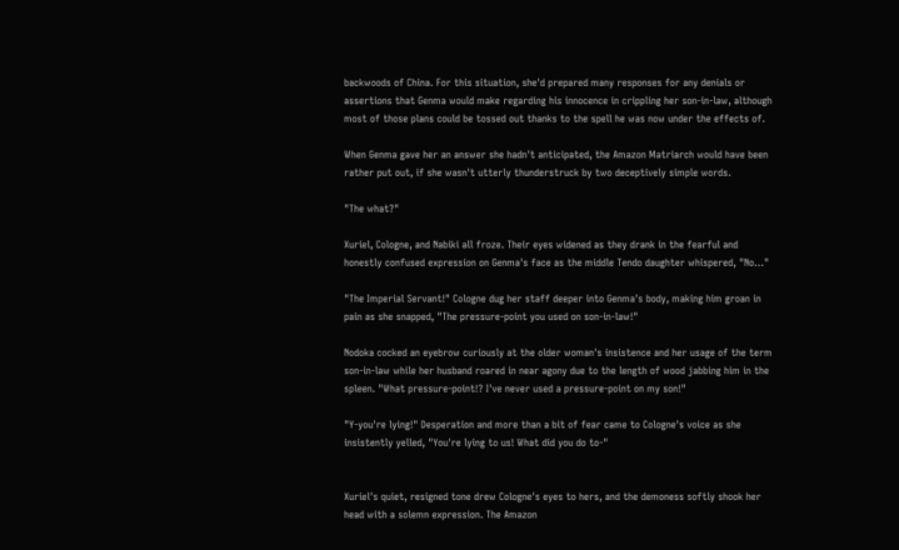backwoods of China. For this situation, she'd prepared many responses for any denials or assertions that Genma would make regarding his innocence in crippling her son-in-law, although most of those plans could be tossed out thanks to the spell he was now under the effects of.

When Genma gave her an answer she hadn't anticipated, the Amazon Matriarch would have been rather put out, if she wasn't utterly thunderstruck by two deceptively simple words.

"The what?"

Xuriel, Cologne, and Nabiki all froze. Their eyes widened as they drank in the fearful and honestly confused expression on Genma's face as the middle Tendo daughter whispered, "No…"

"The Imperial Servant!" Cologne dug her staff deeper into Genma's body, making him groan in pain as she snapped, "The pressure-point you used on son-in-law!"

Nodoka cocked an eyebrow curiously at the older woman's insistence and her usage of the term son-in-law while her husband roared in near agony due to the length of wood jabbing him in the spleen. "What pressure-point!? I've never used a pressure-point on my son!"

"Y-you're lying!" Desperation and more than a bit of fear came to Cologne's voice as she insistently yelled, "You're lying to us! What did you do to-"


Xuriel's quiet, resigned tone drew Cologne's eyes to hers, and the demoness softly shook her head with a solemn expression. The Amazon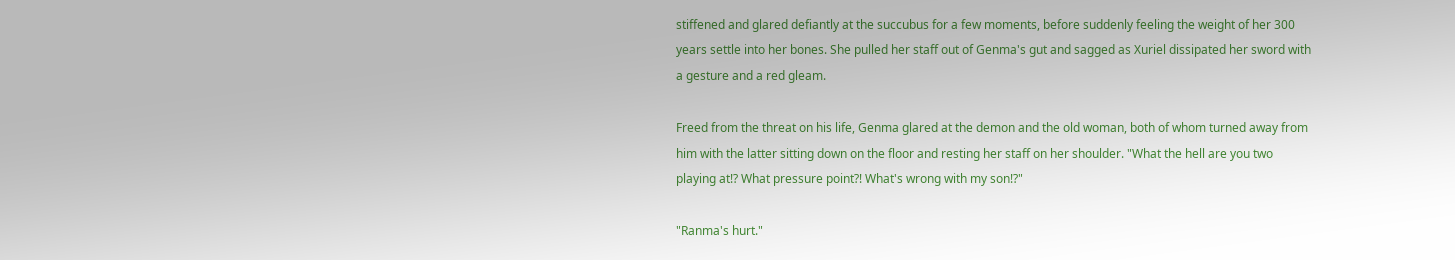stiffened and glared defiantly at the succubus for a few moments, before suddenly feeling the weight of her 300 years settle into her bones. She pulled her staff out of Genma's gut and sagged as Xuriel dissipated her sword with a gesture and a red gleam.

Freed from the threat on his life, Genma glared at the demon and the old woman, both of whom turned away from him with the latter sitting down on the floor and resting her staff on her shoulder. "What the hell are you two playing at!? What pressure point?! What's wrong with my son!?"

"Ranma's hurt."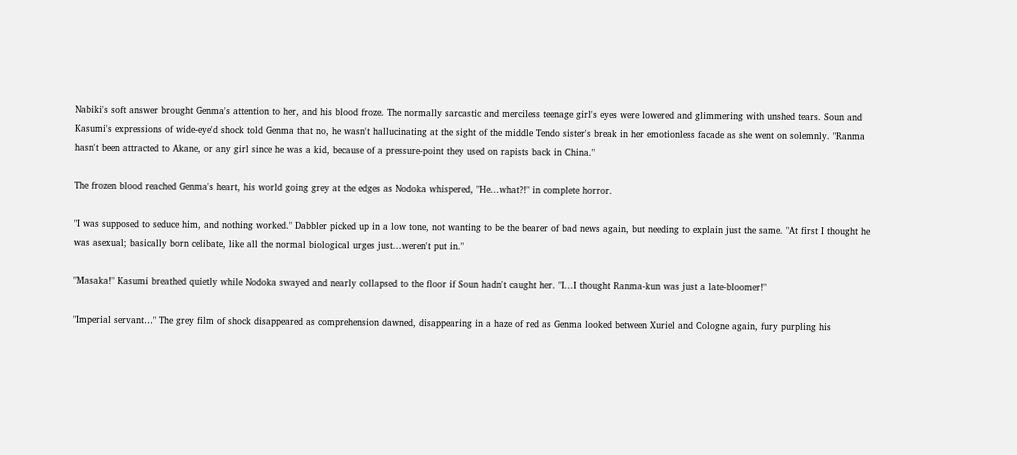Nabiki's soft answer brought Genma's attention to her, and his blood froze. The normally sarcastic and merciless teenage girl's eyes were lowered and glimmering with unshed tears. Soun and Kasumi's expressions of wide-eye'd shock told Genma that no, he wasn't hallucinating at the sight of the middle Tendo sister's break in her emotionless facade as she went on solemnly. "Ranma hasn't been attracted to Akane, or any girl since he was a kid, because of a pressure-point they used on rapists back in China."

The frozen blood reached Genma's heart, his world going grey at the edges as Nodoka whispered, "He...what?!" in complete horror.

"I was supposed to seduce him, and nothing worked." Dabbler picked up in a low tone, not wanting to be the bearer of bad news again, but needing to explain just the same. "At first I thought he was asexual; basically born celibate, like all the normal biological urges just...weren't put in."

"Masaka!" Kasumi breathed quietly while Nodoka swayed and nearly collapsed to the floor if Soun hadn't caught her. "I...I thought Ranma-kun was just a late-bloomer!"

"Imperial servant…" The grey film of shock disappeared as comprehension dawned, disappearing in a haze of red as Genma looked between Xuriel and Cologne again, fury purpling his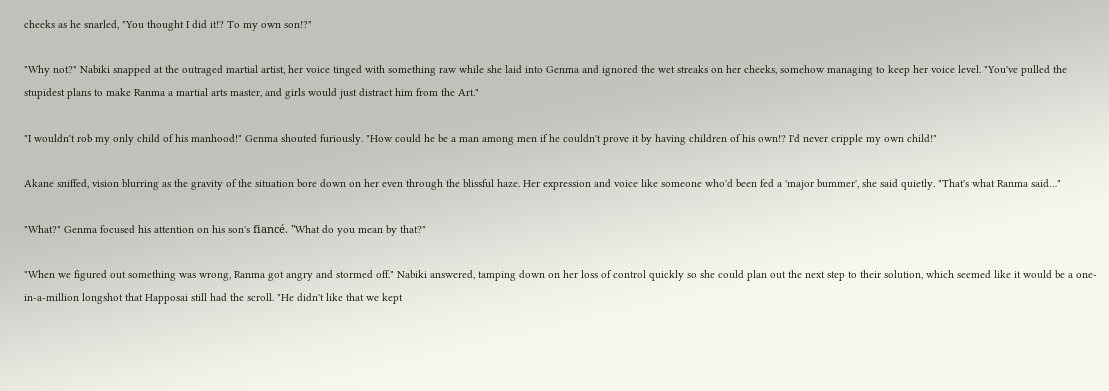cheeks as he snarled, "You thought I did it!? To my own son!?"

"Why not?" Nabiki snapped at the outraged martial artist, her voice tinged with something raw while she laid into Genma and ignored the wet streaks on her cheeks, somehow managing to keep her voice level. "You've pulled the stupidest plans to make Ranma a martial arts master, and girls would just distract him from the Art."

"I wouldn't rob my only child of his manhood!" Genma shouted furiously. "How could he be a man among men if he couldn't prove it by having children of his own!? I'd never cripple my own child!"

Akane sniffed, vision blurring as the gravity of the situation bore down on her even through the blissful haze. Her expression and voice like someone who'd been fed a 'major bummer', she said quietly. "That's what Ranma said…"

"What?" Genma focused his attention on his son's fiancé. "What do you mean by that?"

"When we figured out something was wrong, Ranma got angry and stormed off." Nabiki answered, tamping down on her loss of control quickly so she could plan out the next step to their solution, which seemed like it would be a one-in-a-million longshot that Happosai still had the scroll. "He didn't like that we kept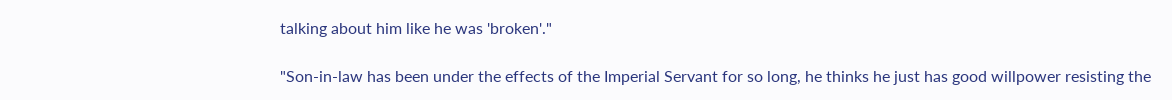talking about him like he was 'broken'."

"Son-in-law has been under the effects of the Imperial Servant for so long, he thinks he just has good willpower resisting the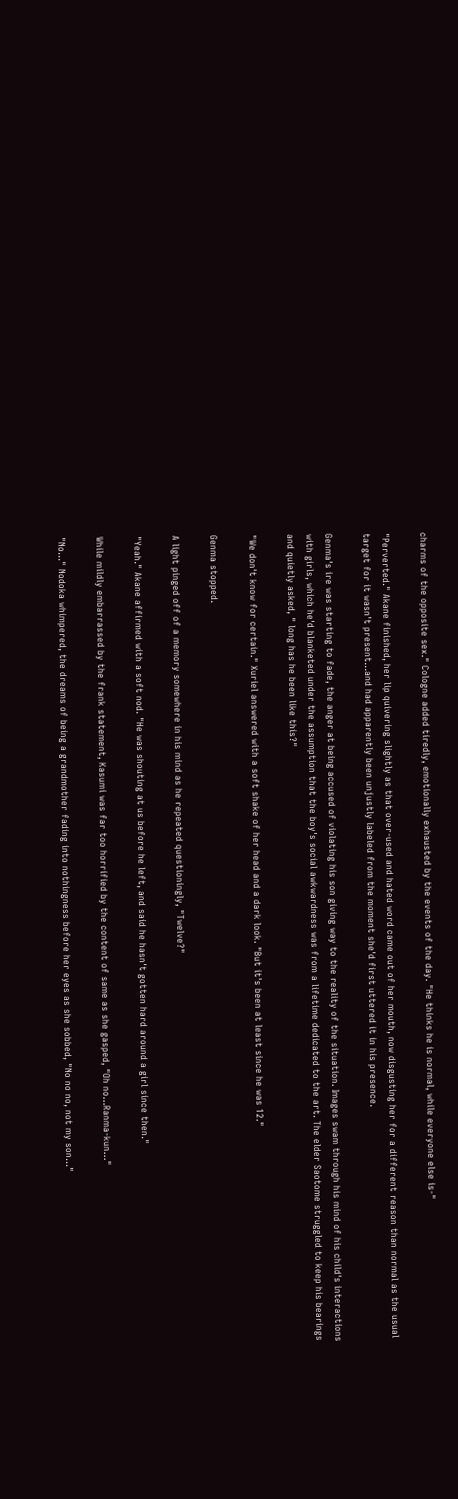charms of the opposite sex." Cologne added tiredly, emotionally exhausted by the events of the day. "He thinks he is normal, while everyone else is-"

"Perverted." Akane finished, her lip quivering slightly as that over-used and hated word came out of her mouth, now disgusting her for a different reason than normal as the usual target for it wasn't present...and had apparently been unjustly labeled from the moment she'd first uttered it in his presence.

Genma's ire was starting to fade, the anger at being accused of violating his son giving way to the reality of the situation. Images swam through his mind of his child's interactions with girls, which he'd blanketed under the assumption that the boy's social awkwardness was from a lifetime dedicated to the art. The elder Saotome struggled to keep his bearings and quietly asked, " long has he been like this?"

"We don't know for certain." Xuriel answered with a soft shake of her head and a dark look. "But it's been at least since he was 12."

Genma stopped.

A light pinged off of a memory somewhere in his mind as he repeated questioningly, "Twelve?"

"Yeah." Akane affirmed with a soft nod. "He was shouting at us before he left, and said he hasn't gotten hard around a girl since then."

While mildly embarrassed by the frank statement, Kasumi was far too horrified by the content of same as she gasped, "Oh no...Ranma-kun…"

"No…" Nodoka whimpered, the dreams of being a grandmother fading into nothingness before her eyes as she sobbed, "No no no, not my son…"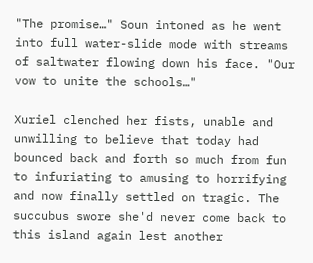"The promise…" Soun intoned as he went into full water-slide mode with streams of saltwater flowing down his face. "Our vow to unite the schools…"

Xuriel clenched her fists, unable and unwilling to believe that today had bounced back and forth so much from fun to infuriating to amusing to horrifying and now finally settled on tragic. The succubus swore she'd never come back to this island again lest another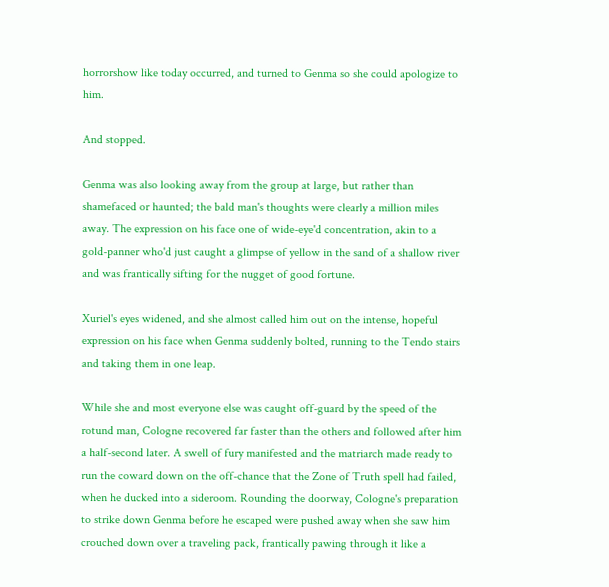horrorshow like today occurred, and turned to Genma so she could apologize to him.

And stopped.

Genma was also looking away from the group at large, but rather than shamefaced or haunted; the bald man's thoughts were clearly a million miles away. The expression on his face one of wide-eye'd concentration, akin to a gold-panner who'd just caught a glimpse of yellow in the sand of a shallow river and was frantically sifting for the nugget of good fortune.

Xuriel's eyes widened, and she almost called him out on the intense, hopeful expression on his face when Genma suddenly bolted, running to the Tendo stairs and taking them in one leap.

While she and most everyone else was caught off-guard by the speed of the rotund man, Cologne recovered far faster than the others and followed after him a half-second later. A swell of fury manifested and the matriarch made ready to run the coward down on the off-chance that the Zone of Truth spell had failed, when he ducked into a sideroom. Rounding the doorway, Cologne's preparation to strike down Genma before he escaped were pushed away when she saw him crouched down over a traveling pack, frantically pawing through it like a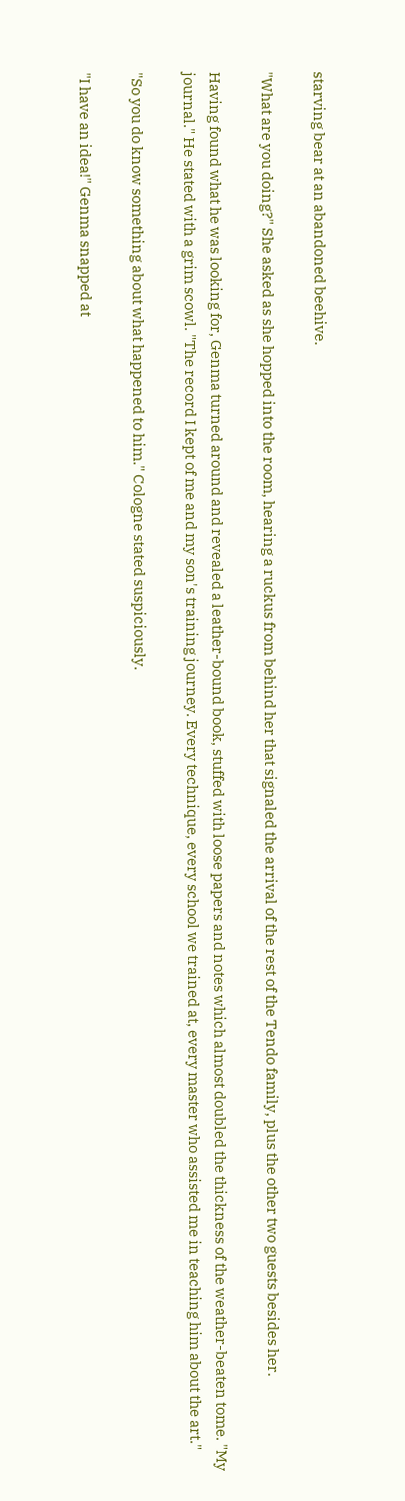starving bear at an abandoned beehive.

"What are you doing?" She asked as she hopped into the room, hearing a ruckus from behind her that signaled the arrival of the rest of the Tendo family, plus the other two guests besides her.

Having found what he was looking for, Genma turned around and revealed a leather-bound book, stuffed with loose papers and notes which almost doubled the thickness of the weather-beaten tome. "My journal." He stated with a grim scowl. "The record I kept of me and my son's training journey. Every technique, every school we trained at, every master who assisted me in teaching him about the art."

"So you do know something about what happened to him." Cologne stated suspiciously.

"I have an idea!" Genma snapped at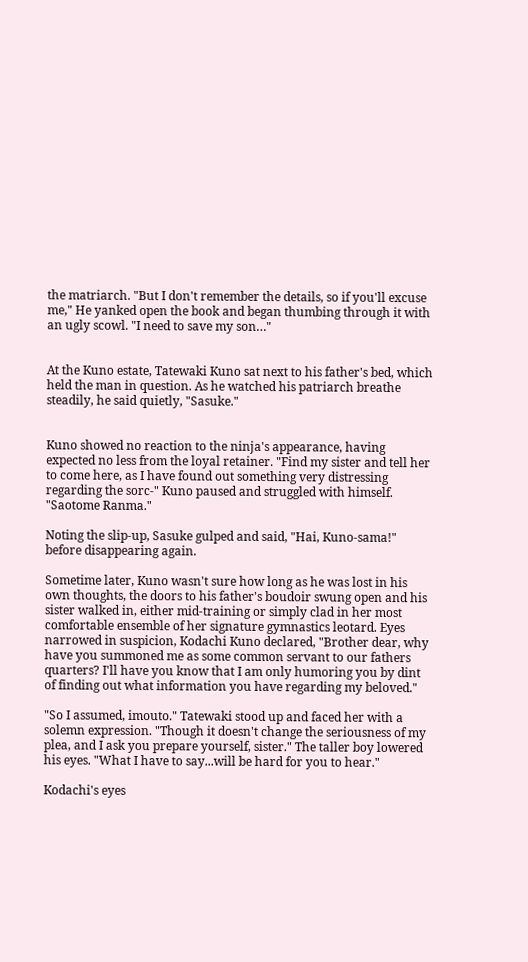the matriarch. "But I don't remember the details, so if you'll excuse me," He yanked open the book and began thumbing through it with an ugly scowl. "I need to save my son…"


At the Kuno estate, Tatewaki Kuno sat next to his father's bed, which held the man in question. As he watched his patriarch breathe steadily, he said quietly, "Sasuke."


Kuno showed no reaction to the ninja's appearance, having expected no less from the loyal retainer. "Find my sister and tell her to come here, as I have found out something very distressing regarding the sorc-" Kuno paused and struggled with himself. "Saotome Ranma."

Noting the slip-up, Sasuke gulped and said, "Hai, Kuno-sama!" before disappearing again.

Sometime later, Kuno wasn't sure how long as he was lost in his own thoughts, the doors to his father's boudoir swung open and his sister walked in, either mid-training or simply clad in her most comfortable ensemble of her signature gymnastics leotard. Eyes narrowed in suspicion, Kodachi Kuno declared, "Brother dear, why have you summoned me as some common servant to our fathers quarters? I'll have you know that I am only humoring you by dint of finding out what information you have regarding my beloved."

"So I assumed, imouto." Tatewaki stood up and faced her with a solemn expression. "Though it doesn't change the seriousness of my plea, and I ask you prepare yourself, sister." The taller boy lowered his eyes. "What I have to say...will be hard for you to hear."

Kodachi's eyes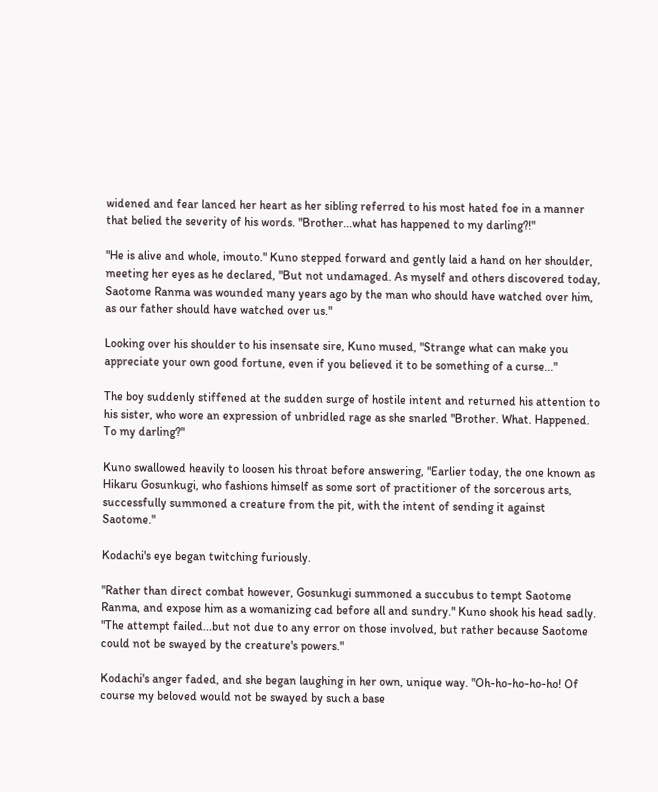widened and fear lanced her heart as her sibling referred to his most hated foe in a manner that belied the severity of his words. "Brother...what has happened to my darling?!"

"He is alive and whole, imouto." Kuno stepped forward and gently laid a hand on her shoulder, meeting her eyes as he declared, "But not undamaged. As myself and others discovered today, Saotome Ranma was wounded many years ago by the man who should have watched over him, as our father should have watched over us."

Looking over his shoulder to his insensate sire, Kuno mused, "Strange what can make you appreciate your own good fortune, even if you believed it to be something of a curse..."

The boy suddenly stiffened at the sudden surge of hostile intent and returned his attention to his sister, who wore an expression of unbridled rage as she snarled "Brother. What. Happened. To my darling?"

Kuno swallowed heavily to loosen his throat before answering, "Earlier today, the one known as Hikaru Gosunkugi, who fashions himself as some sort of practitioner of the sorcerous arts, successfully summoned a creature from the pit, with the intent of sending it against Saotome."

Kodachi's eye began twitching furiously.

"Rather than direct combat however, Gosunkugi summoned a succubus to tempt Saotome Ranma, and expose him as a womanizing cad before all and sundry." Kuno shook his head sadly. "The attempt failed...but not due to any error on those involved, but rather because Saotome could not be swayed by the creature's powers."

Kodachi's anger faded, and she began laughing in her own, unique way. "Oh-ho-ho-ho-ho! Of course my beloved would not be swayed by such a base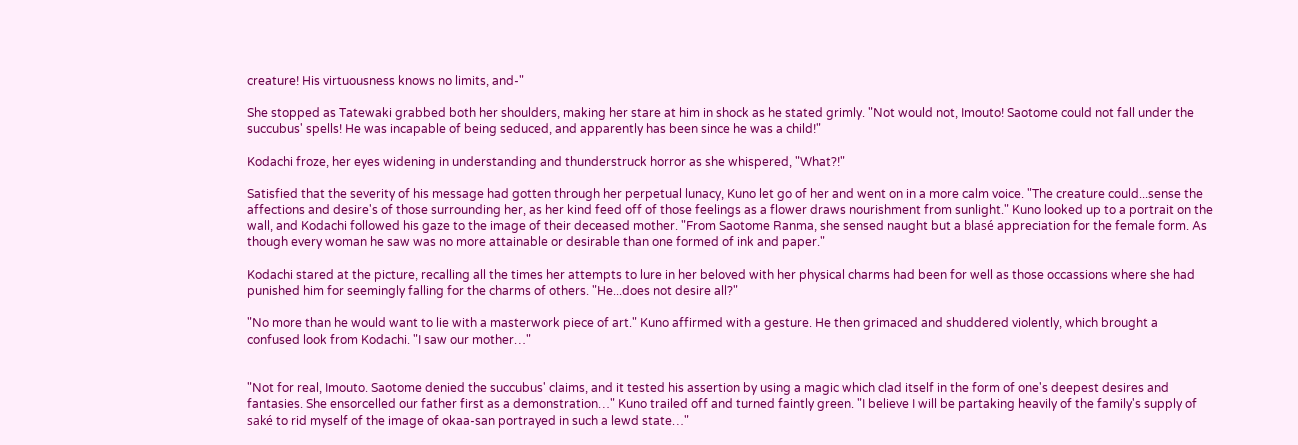creature! His virtuousness knows no limits, and-"

She stopped as Tatewaki grabbed both her shoulders, making her stare at him in shock as he stated grimly. "Not would not, Imouto! Saotome could not fall under the succubus' spells! He was incapable of being seduced, and apparently has been since he was a child!"

Kodachi froze, her eyes widening in understanding and thunderstruck horror as she whispered, "What?!"

Satisfied that the severity of his message had gotten through her perpetual lunacy, Kuno let go of her and went on in a more calm voice. "The creature could...sense the affections and desire's of those surrounding her, as her kind feed off of those feelings as a flower draws nourishment from sunlight." Kuno looked up to a portrait on the wall, and Kodachi followed his gaze to the image of their deceased mother. "From Saotome Ranma, she sensed naught but a blasé appreciation for the female form. As though every woman he saw was no more attainable or desirable than one formed of ink and paper."

Kodachi stared at the picture, recalling all the times her attempts to lure in her beloved with her physical charms had been for well as those occassions where she had punished him for seemingly falling for the charms of others. "He...does not desire all?"

"No more than he would want to lie with a masterwork piece of art." Kuno affirmed with a gesture. He then grimaced and shuddered violently, which brought a confused look from Kodachi. "I saw our mother…"


"Not for real, Imouto. Saotome denied the succubus' claims, and it tested his assertion by using a magic which clad itself in the form of one's deepest desires and fantasies. She ensorcelled our father first as a demonstration…" Kuno trailed off and turned faintly green. "I believe I will be partaking heavily of the family's supply of saké to rid myself of the image of okaa-san portrayed in such a lewd state…"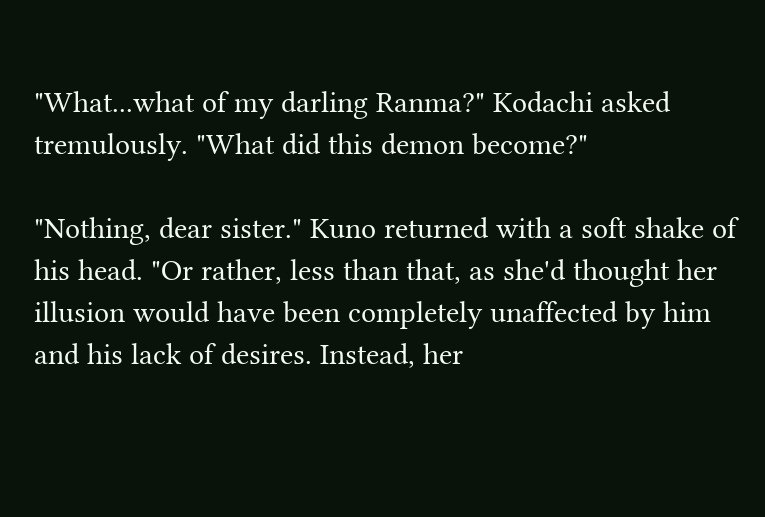"What...what of my darling Ranma?" Kodachi asked tremulously. "What did this demon become?"

"Nothing, dear sister." Kuno returned with a soft shake of his head. "Or rather, less than that, as she'd thought her illusion would have been completely unaffected by him and his lack of desires. Instead, her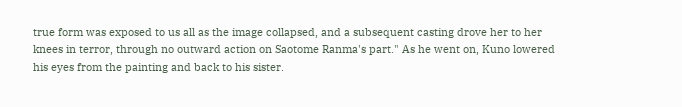true form was exposed to us all as the image collapsed, and a subsequent casting drove her to her knees in terror, through no outward action on Saotome Ranma's part." As he went on, Kuno lowered his eyes from the painting and back to his sister.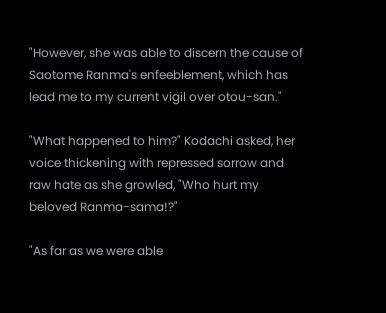"However, she was able to discern the cause of Saotome Ranma's enfeeblement, which has lead me to my current vigil over otou-san."

"What happened to him?" Kodachi asked, her voice thickening with repressed sorrow and raw hate as she growled, "Who hurt my beloved Ranma-sama!?"

"As far as we were able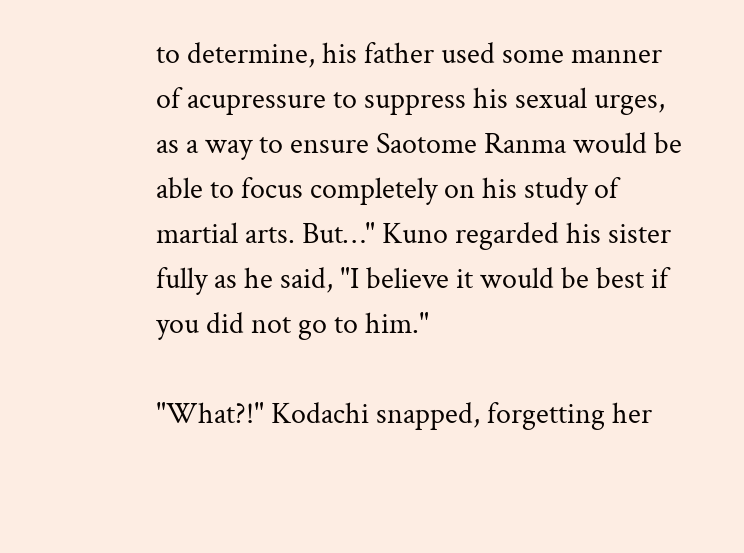to determine, his father used some manner of acupressure to suppress his sexual urges, as a way to ensure Saotome Ranma would be able to focus completely on his study of martial arts. But…" Kuno regarded his sister fully as he said, "I believe it would be best if you did not go to him."

"What?!" Kodachi snapped, forgetting her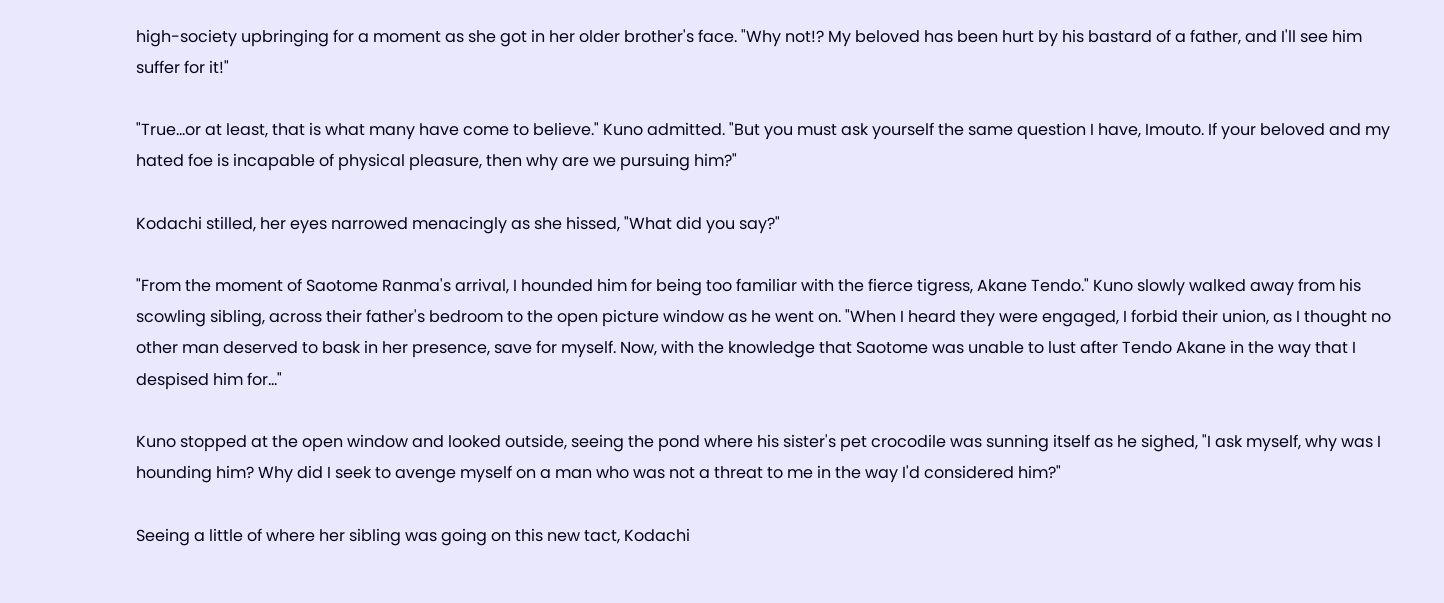high-society upbringing for a moment as she got in her older brother's face. "Why not!? My beloved has been hurt by his bastard of a father, and I'll see him suffer for it!"

"True...or at least, that is what many have come to believe." Kuno admitted. "But you must ask yourself the same question I have, Imouto. If your beloved and my hated foe is incapable of physical pleasure, then why are we pursuing him?"

Kodachi stilled, her eyes narrowed menacingly as she hissed, "What did you say?"

"From the moment of Saotome Ranma's arrival, I hounded him for being too familiar with the fierce tigress, Akane Tendo." Kuno slowly walked away from his scowling sibling, across their father's bedroom to the open picture window as he went on. "When I heard they were engaged, I forbid their union, as I thought no other man deserved to bask in her presence, save for myself. Now, with the knowledge that Saotome was unable to lust after Tendo Akane in the way that I despised him for..."

Kuno stopped at the open window and looked outside, seeing the pond where his sister's pet crocodile was sunning itself as he sighed, "I ask myself, why was I hounding him? Why did I seek to avenge myself on a man who was not a threat to me in the way I'd considered him?"

Seeing a little of where her sibling was going on this new tact, Kodachi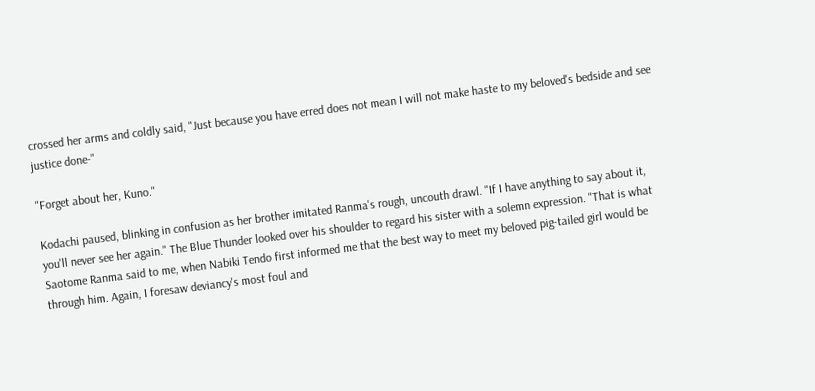crossed her arms and coldly said, "Just because you have erred does not mean I will not make haste to my beloved's bedside and see justice done-"

"Forget about her, Kuno."

Kodachi paused, blinking in confusion as her brother imitated Ranma's rough, uncouth drawl. "If I have anything to say about it, you'll never see her again." The Blue Thunder looked over his shoulder to regard his sister with a solemn expression. "That is what Saotome Ranma said to me, when Nabiki Tendo first informed me that the best way to meet my beloved pig-tailed girl would be through him. Again, I foresaw deviancy's most foul and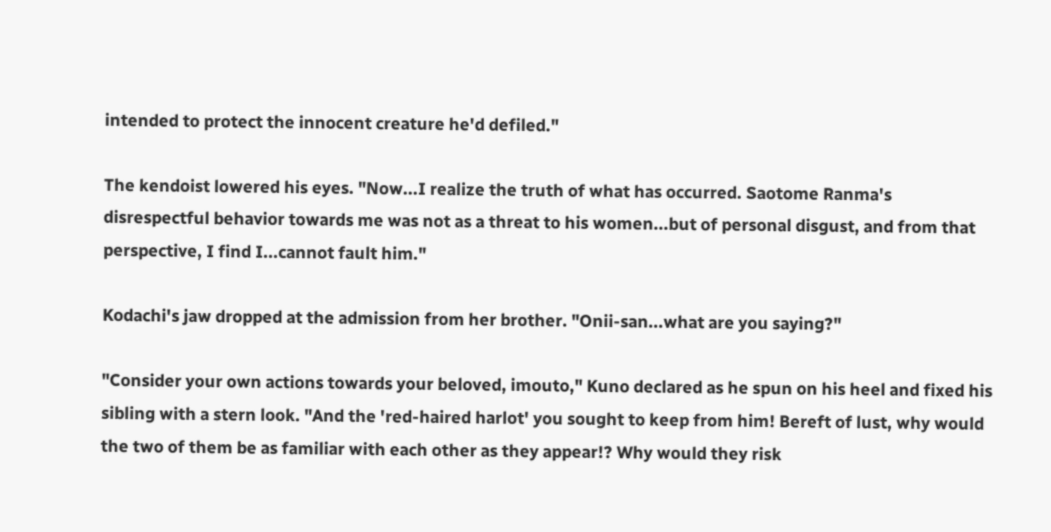intended to protect the innocent creature he'd defiled."

The kendoist lowered his eyes. "Now...I realize the truth of what has occurred. Saotome Ranma's disrespectful behavior towards me was not as a threat to his women...but of personal disgust, and from that perspective, I find I...cannot fault him."

Kodachi's jaw dropped at the admission from her brother. "Onii-san...what are you saying?"

"Consider your own actions towards your beloved, imouto," Kuno declared as he spun on his heel and fixed his sibling with a stern look. "And the 'red-haired harlot' you sought to keep from him! Bereft of lust, why would the two of them be as familiar with each other as they appear!? Why would they risk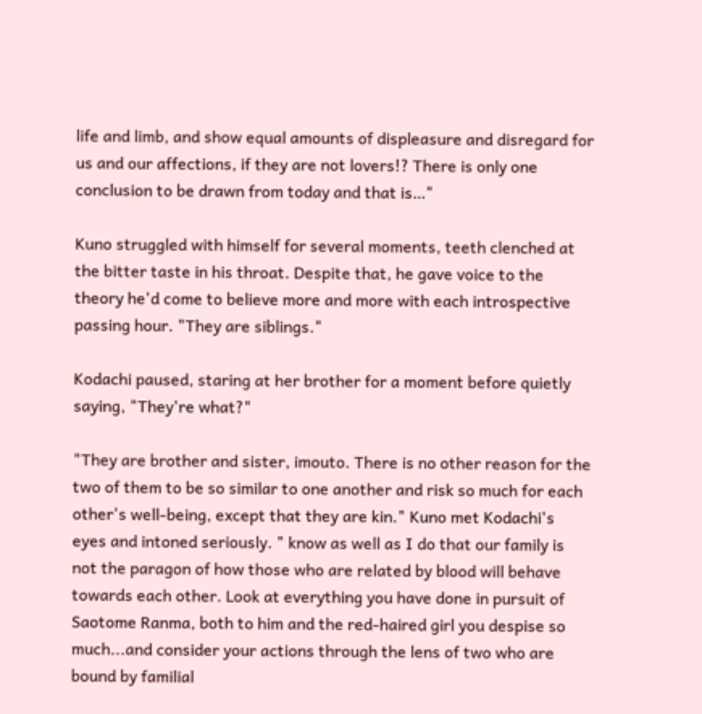life and limb, and show equal amounts of displeasure and disregard for us and our affections, if they are not lovers!? There is only one conclusion to be drawn from today and that is…"

Kuno struggled with himself for several moments, teeth clenched at the bitter taste in his throat. Despite that, he gave voice to the theory he'd come to believe more and more with each introspective passing hour. "They are siblings."

Kodachi paused, staring at her brother for a moment before quietly saying, "They're what?"

"They are brother and sister, imouto. There is no other reason for the two of them to be so similar to one another and risk so much for each other's well-being, except that they are kin." Kuno met Kodachi's eyes and intoned seriously. " know as well as I do that our family is not the paragon of how those who are related by blood will behave towards each other. Look at everything you have done in pursuit of Saotome Ranma, both to him and the red-haired girl you despise so much...and consider your actions through the lens of two who are bound by familial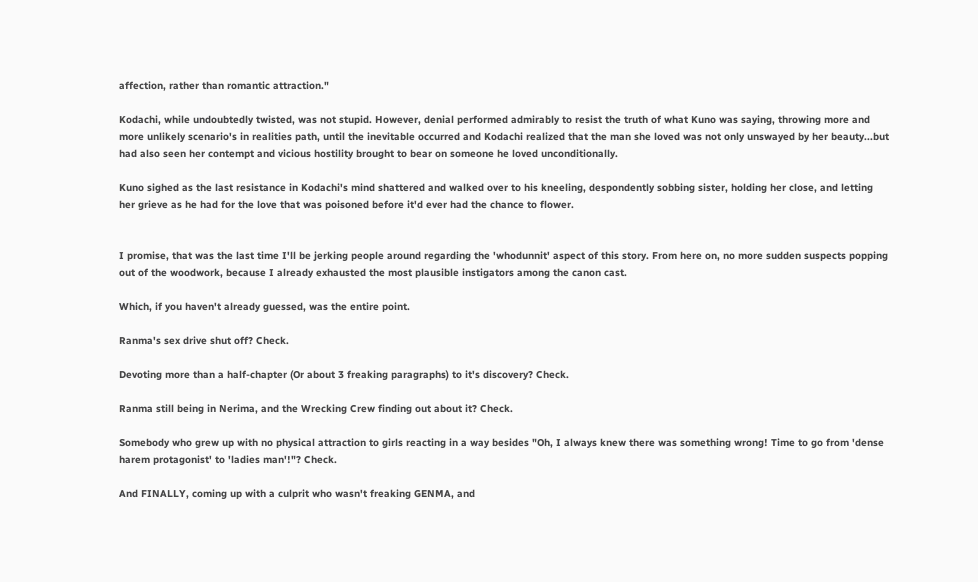affection, rather than romantic attraction."

Kodachi, while undoubtedly twisted, was not stupid. However, denial performed admirably to resist the truth of what Kuno was saying, throwing more and more unlikely scenario's in realities path, until the inevitable occurred and Kodachi realized that the man she loved was not only unswayed by her beauty...but had also seen her contempt and vicious hostility brought to bear on someone he loved unconditionally.

Kuno sighed as the last resistance in Kodachi's mind shattered and walked over to his kneeling, despondently sobbing sister, holding her close, and letting her grieve as he had for the love that was poisoned before it'd ever had the chance to flower.


I promise, that was the last time I'll be jerking people around regarding the 'whodunnit' aspect of this story. From here on, no more sudden suspects popping out of the woodwork, because I already exhausted the most plausible instigators among the canon cast.

Which, if you haven't already guessed, was the entire point.

Ranma's sex drive shut off? Check.

Devoting more than a half-chapter (Or about 3 freaking paragraphs) to it's discovery? Check.

Ranma still being in Nerima, and the Wrecking Crew finding out about it? Check.

Somebody who grew up with no physical attraction to girls reacting in a way besides "Oh, I always knew there was something wrong! Time to go from 'dense harem protagonist' to 'ladies man'!"? Check.

And FINALLY, coming up with a culprit who wasn't freaking GENMA, and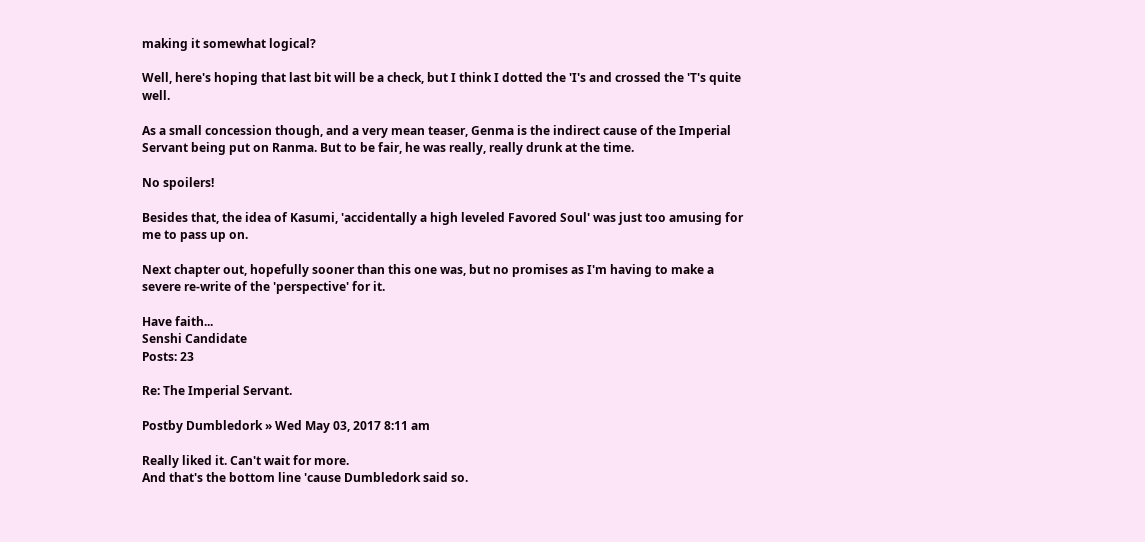making it somewhat logical?

Well, here's hoping that last bit will be a check, but I think I dotted the 'I's and crossed the 'T's quite well.

As a small concession though, and a very mean teaser, Genma is the indirect cause of the Imperial Servant being put on Ranma. But to be fair, he was really, really drunk at the time.

No spoilers!

Besides that, the idea of Kasumi, 'accidentally a high leveled Favored Soul' was just too amusing for me to pass up on.

Next chapter out, hopefully sooner than this one was, but no promises as I'm having to make a severe re-write of the 'perspective' for it.

Have faith...
Senshi Candidate
Posts: 23

Re: The Imperial Servant.

Postby Dumbledork » Wed May 03, 2017 8:11 am

Really liked it. Can't wait for more.
And that's the bottom line 'cause Dumbledork said so.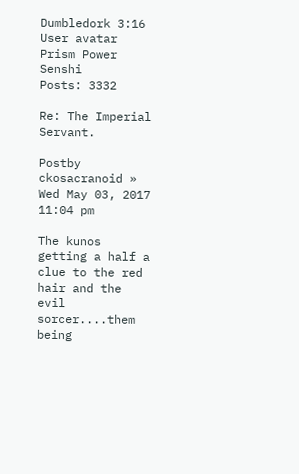Dumbledork 3:16
User avatar
Prism Power Senshi
Posts: 3332

Re: The Imperial Servant.

Postby ckosacranoid » Wed May 03, 2017 11:04 pm

The kunos getting a half a clue to the red hair and the evil sorcer....them being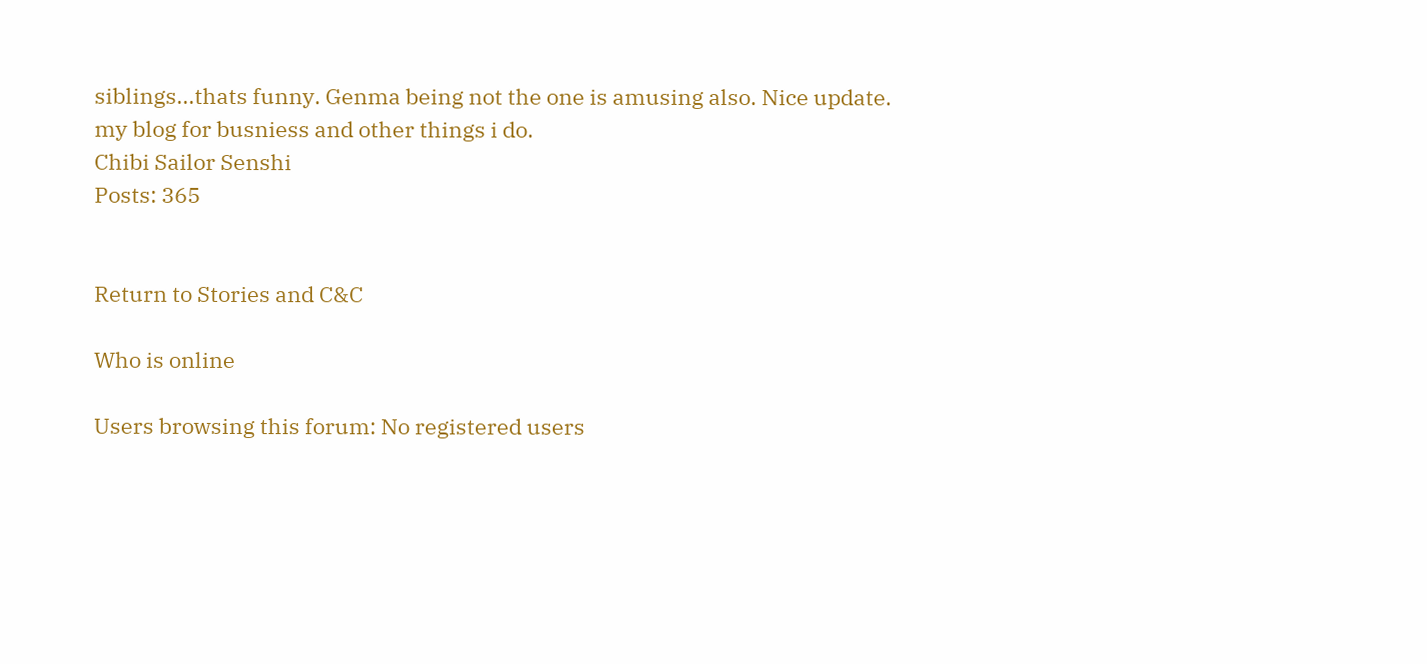siblings...thats funny. Genma being not the one is amusing also. Nice update.
my blog for busniess and other things i do.
Chibi Sailor Senshi
Posts: 365


Return to Stories and C&C

Who is online

Users browsing this forum: No registered users